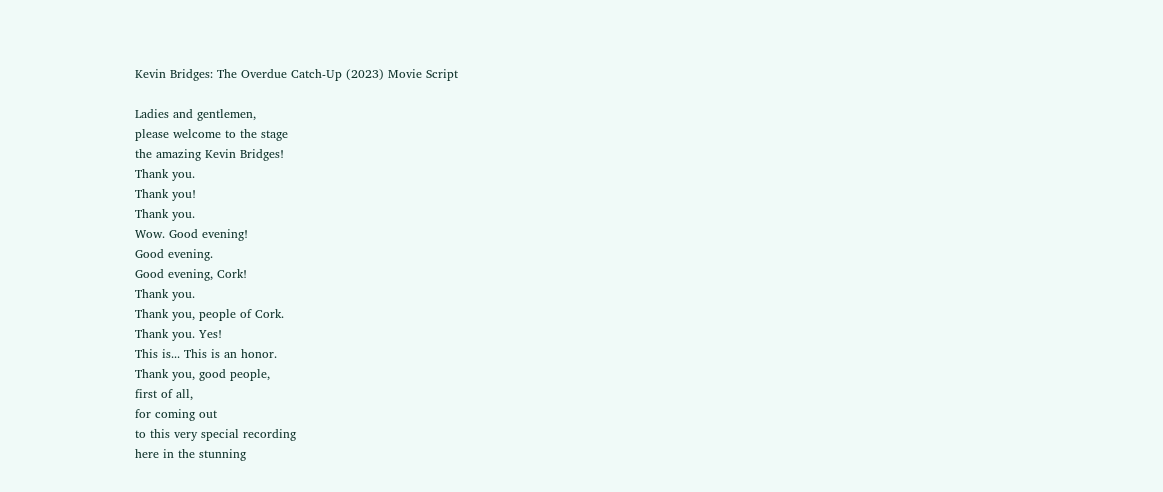Kevin Bridges: The Overdue Catch-Up (2023) Movie Script

Ladies and gentlemen,
please welcome to the stage
the amazing Kevin Bridges!
Thank you.
Thank you!
Thank you.
Wow. Good evening!
Good evening.
Good evening, Cork!
Thank you.
Thank you, people of Cork.
Thank you. Yes!
This is... This is an honor.
Thank you, good people,
first of all,
for coming out
to this very special recording
here in the stunning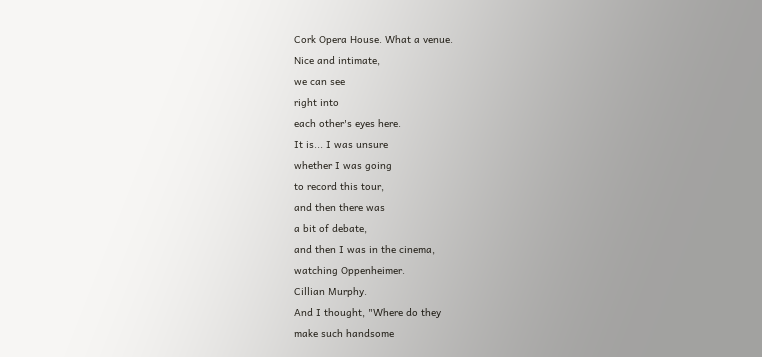Cork Opera House. What a venue.
Nice and intimate,
we can see
right into
each other's eyes here.
It is... I was unsure
whether I was going
to record this tour,
and then there was
a bit of debate,
and then I was in the cinema,
watching Oppenheimer.
Cillian Murphy.
And I thought, "Where do they
make such handsome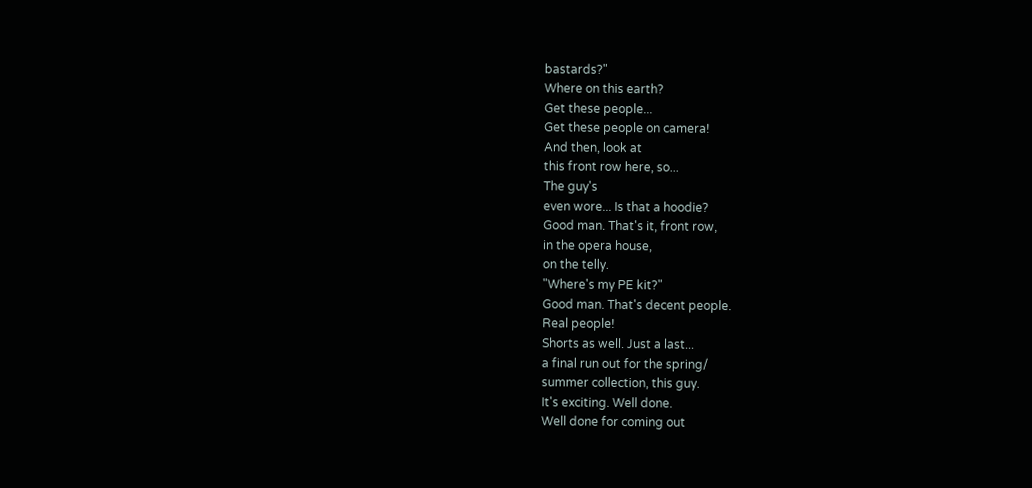bastards?"
Where on this earth?
Get these people...
Get these people on camera!
And then, look at
this front row here, so...
The guy's
even wore... Is that a hoodie?
Good man. That's it, front row,
in the opera house,
on the telly.
"Where's my PE kit?"
Good man. That's decent people.
Real people!
Shorts as well. Just a last...
a final run out for the spring/
summer collection, this guy.
It's exciting. Well done.
Well done for coming out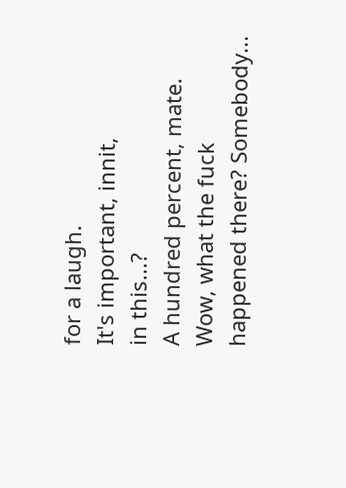for a laugh.
It's important, innit,
in this...?
A hundred percent, mate.
Wow, what the fuck
happened there? Somebody...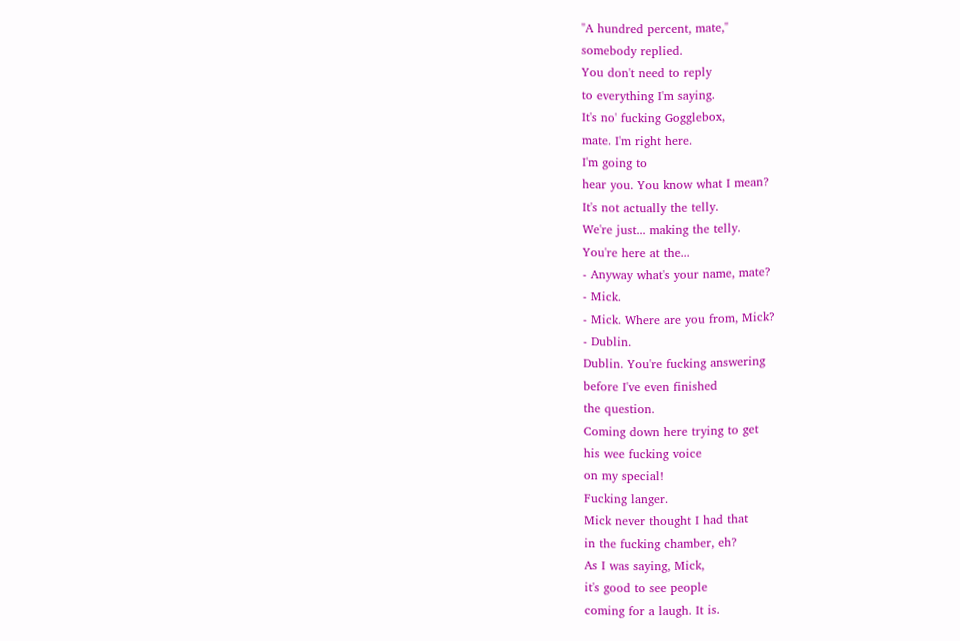"A hundred percent, mate,"
somebody replied.
You don't need to reply
to everything I'm saying.
It's no' fucking Gogglebox,
mate. I'm right here.
I'm going to
hear you. You know what I mean?
It's not actually the telly.
We're just... making the telly.
You're here at the...
- Anyway what's your name, mate?
- Mick.
- Mick. Where are you from, Mick?
- Dublin.
Dublin. You're fucking answering
before I've even finished
the question.
Coming down here trying to get
his wee fucking voice
on my special!
Fucking langer.
Mick never thought I had that
in the fucking chamber, eh?
As I was saying, Mick,
it's good to see people
coming for a laugh. It is.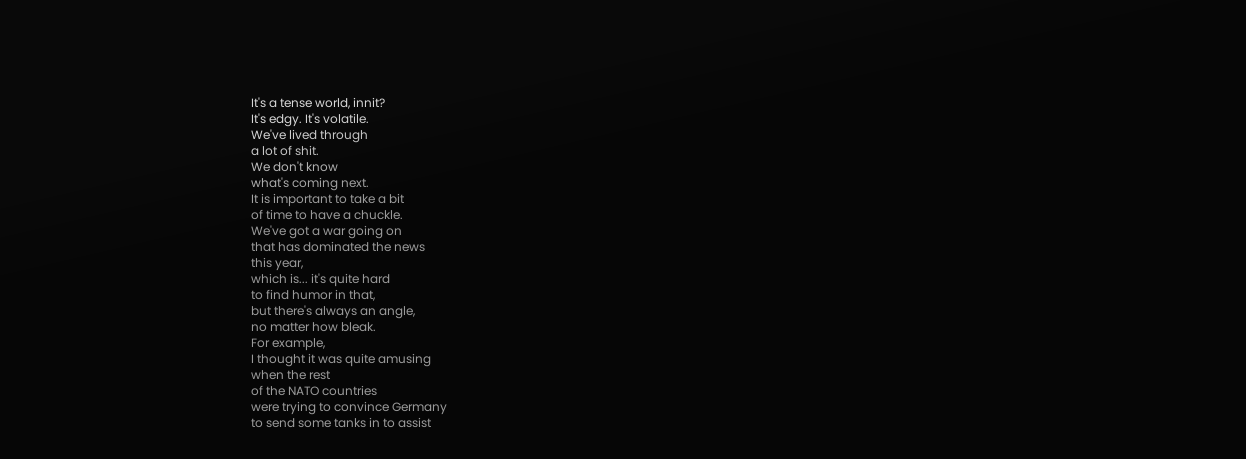It's a tense world, innit?
It's edgy. It's volatile.
We've lived through
a lot of shit.
We don't know
what's coming next.
It is important to take a bit
of time to have a chuckle.
We've got a war going on
that has dominated the news
this year,
which is... it's quite hard
to find humor in that,
but there's always an angle,
no matter how bleak.
For example,
I thought it was quite amusing
when the rest
of the NATO countries
were trying to convince Germany
to send some tanks in to assist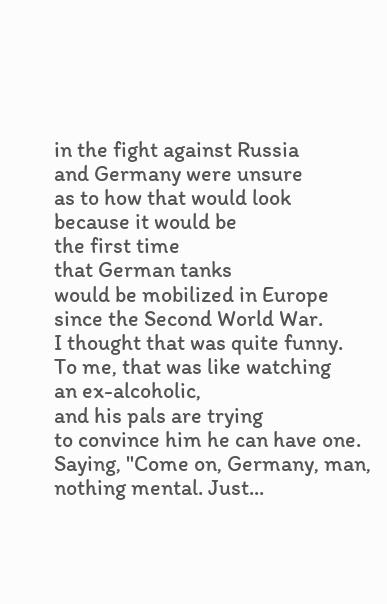in the fight against Russia
and Germany were unsure
as to how that would look
because it would be
the first time
that German tanks
would be mobilized in Europe
since the Second World War.
I thought that was quite funny.
To me, that was like watching
an ex-alcoholic,
and his pals are trying
to convince him he can have one.
Saying, "Come on, Germany, man,
nothing mental. Just...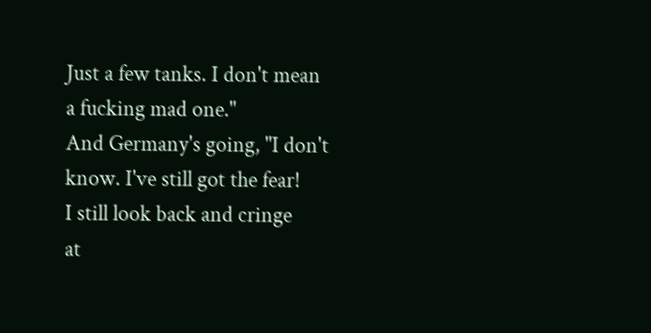Just a few tanks. I don't mean
a fucking mad one."
And Germany's going, "I don't
know. I've still got the fear!
I still look back and cringe
at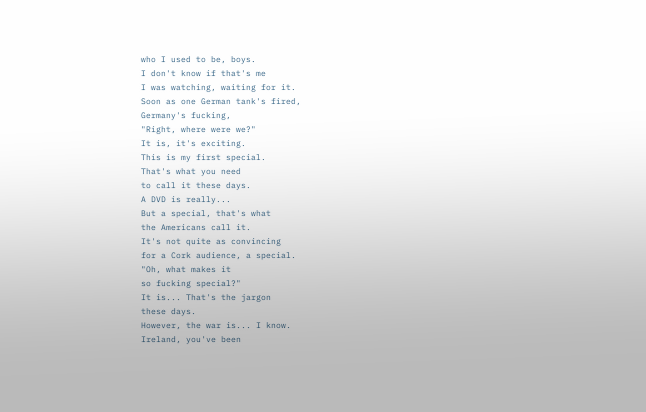who I used to be, boys.
I don't know if that's me
I was watching, waiting for it.
Soon as one German tank's fired,
Germany's fucking,
"Right, where were we?"
It is, it's exciting.
This is my first special.
That's what you need
to call it these days.
A DVD is really...
But a special, that's what
the Americans call it.
It's not quite as convincing
for a Cork audience, a special.
"Oh, what makes it
so fucking special?"
It is... That's the jargon
these days.
However, the war is... I know.
Ireland, you've been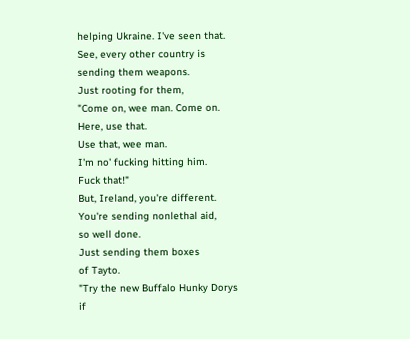helping Ukraine. I've seen that.
See, every other country is
sending them weapons.
Just rooting for them,
"Come on, wee man. Come on.
Here, use that.
Use that, wee man.
I'm no' fucking hitting him.
Fuck that!"
But, Ireland, you're different.
You're sending nonlethal aid,
so well done.
Just sending them boxes
of Tayto.
"Try the new Buffalo Hunky Dorys
if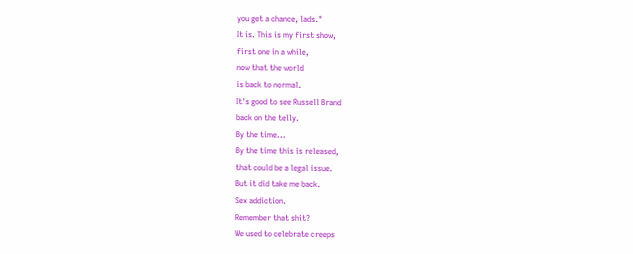you get a chance, lads."
It is. This is my first show,
first one in a while,
now that the world
is back to normal.
It's good to see Russell Brand
back on the telly.
By the time...
By the time this is released,
that could be a legal issue.
But it did take me back.
Sex addiction.
Remember that shit?
We used to celebrate creeps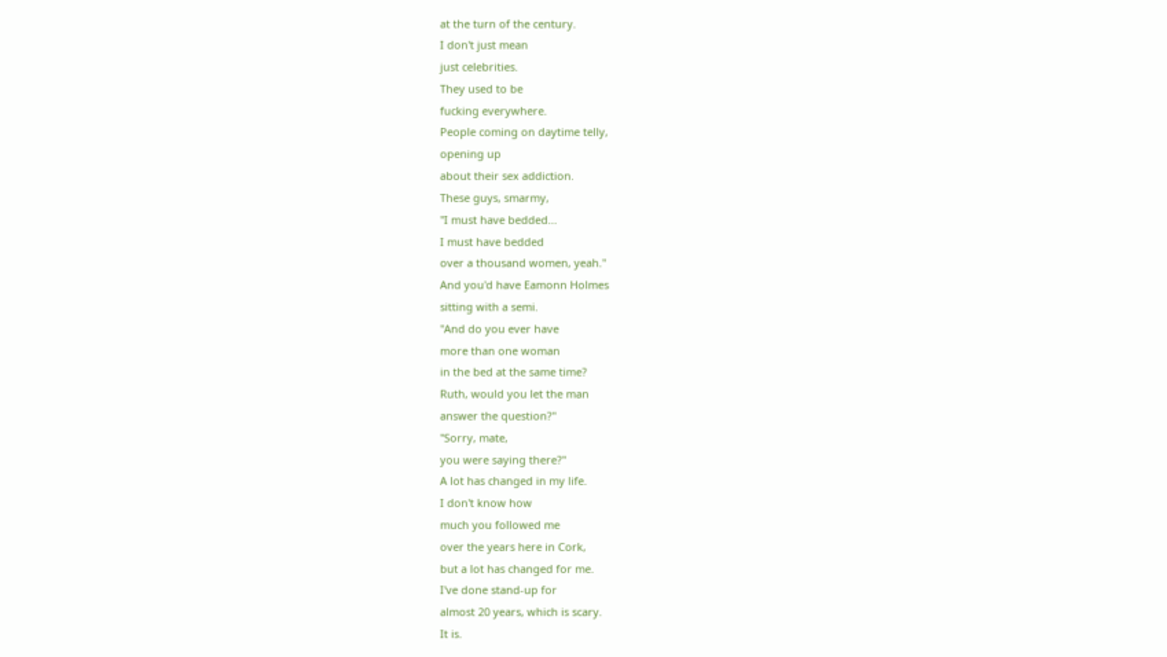at the turn of the century.
I don't just mean
just celebrities.
They used to be
fucking everywhere.
People coming on daytime telly,
opening up
about their sex addiction.
These guys, smarmy,
"I must have bedded...
I must have bedded
over a thousand women, yeah."
And you'd have Eamonn Holmes
sitting with a semi.
"And do you ever have
more than one woman
in the bed at the same time?
Ruth, would you let the man
answer the question?"
"Sorry, mate,
you were saying there?"
A lot has changed in my life.
I don't know how
much you followed me
over the years here in Cork,
but a lot has changed for me.
I've done stand-up for
almost 20 years, which is scary.
It is.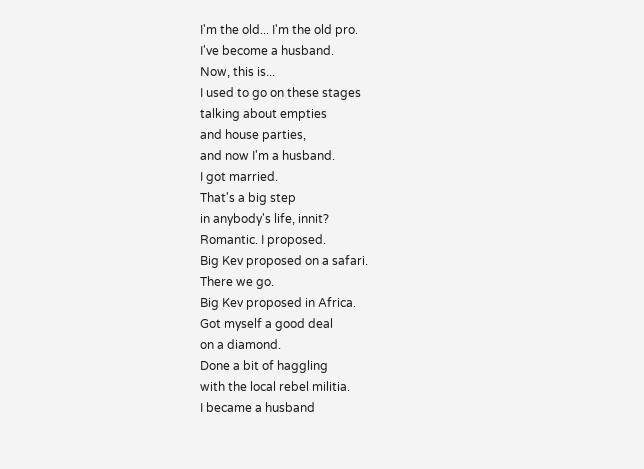I'm the old... I'm the old pro.
I've become a husband.
Now, this is...
I used to go on these stages
talking about empties
and house parties,
and now I'm a husband.
I got married.
That's a big step
in anybody's life, innit?
Romantic. I proposed.
Big Kev proposed on a safari.
There we go.
Big Kev proposed in Africa.
Got myself a good deal
on a diamond.
Done a bit of haggling
with the local rebel militia.
I became a husband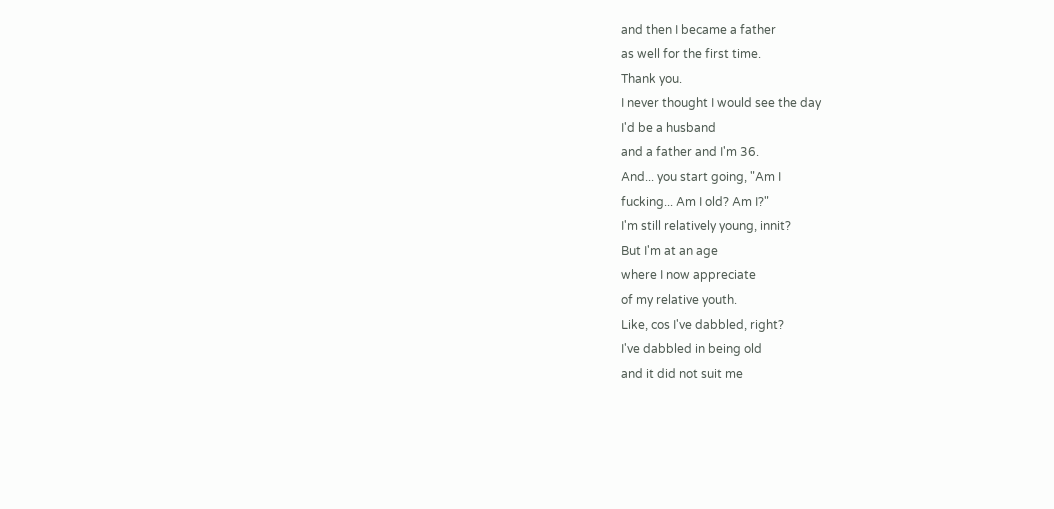and then I became a father
as well for the first time.
Thank you.
I never thought I would see the day
I'd be a husband
and a father and I'm 36.
And... you start going, "Am I
fucking... Am I old? Am I?"
I'm still relatively young, innit?
But I'm at an age
where I now appreciate
of my relative youth.
Like, cos I've dabbled, right?
I've dabbled in being old
and it did not suit me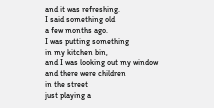and it was refreshing.
I said something old
a few months ago.
I was putting something
in my kitchen bin,
and I was looking out my window
and there were children
in the street
just playing a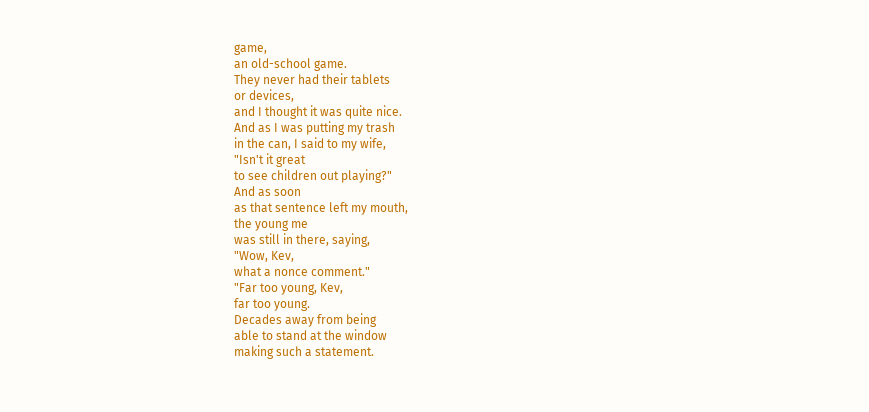game,
an old-school game.
They never had their tablets
or devices,
and I thought it was quite nice.
And as I was putting my trash
in the can, I said to my wife,
"Isn't it great
to see children out playing?"
And as soon
as that sentence left my mouth,
the young me
was still in there, saying,
"Wow, Kev,
what a nonce comment."
"Far too young, Kev,
far too young.
Decades away from being
able to stand at the window
making such a statement.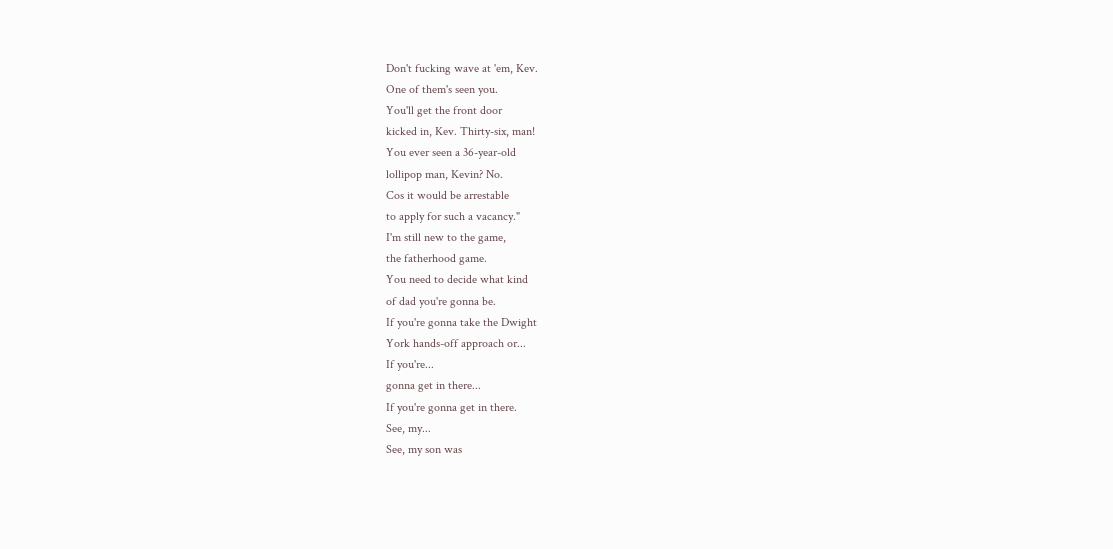Don't fucking wave at 'em, Kev.
One of them's seen you.
You'll get the front door
kicked in, Kev. Thirty-six, man!
You ever seen a 36-year-old
lollipop man, Kevin? No.
Cos it would be arrestable
to apply for such a vacancy."
I'm still new to the game,
the fatherhood game.
You need to decide what kind
of dad you're gonna be.
If you're gonna take the Dwight
York hands-off approach or...
If you're...
gonna get in there...
If you're gonna get in there.
See, my...
See, my son was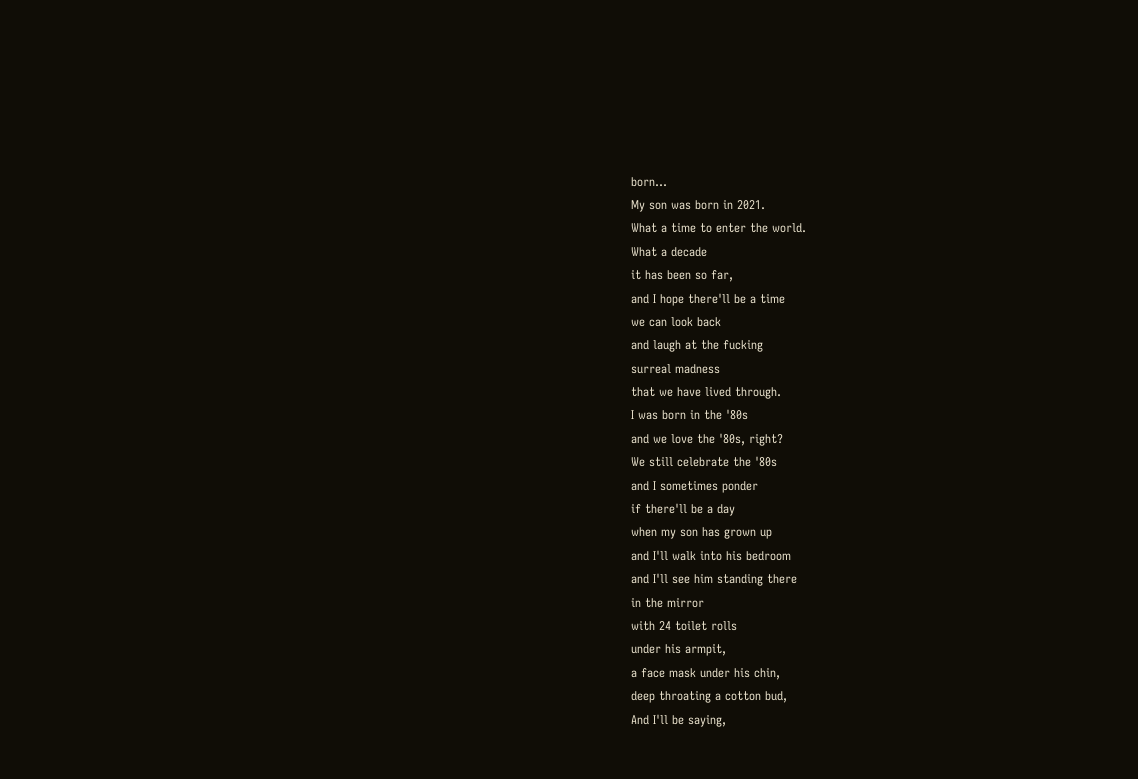born...
My son was born in 2021.
What a time to enter the world.
What a decade
it has been so far,
and I hope there'll be a time
we can look back
and laugh at the fucking
surreal madness
that we have lived through.
I was born in the '80s
and we love the '80s, right?
We still celebrate the '80s
and I sometimes ponder
if there'll be a day
when my son has grown up
and I'll walk into his bedroom
and I'll see him standing there
in the mirror
with 24 toilet rolls
under his armpit,
a face mask under his chin,
deep throating a cotton bud,
And I'll be saying,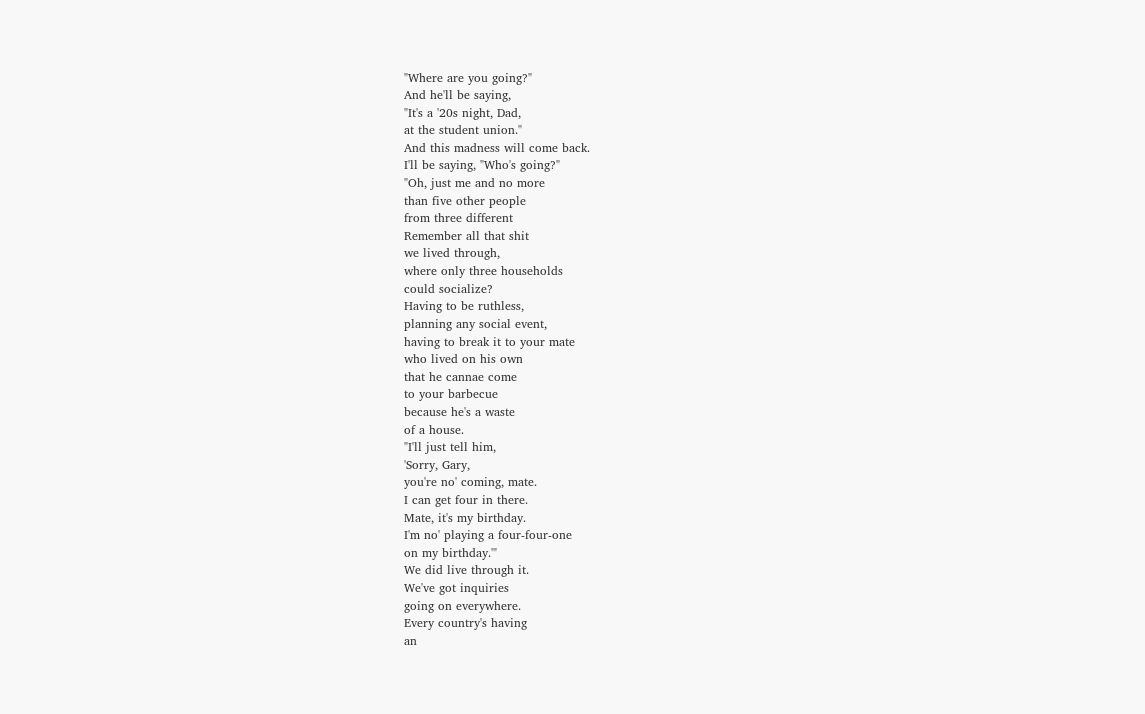"Where are you going?"
And he'll be saying,
"It's a '20s night, Dad,
at the student union."
And this madness will come back.
I'll be saying, "Who's going?"
"Oh, just me and no more
than five other people
from three different
Remember all that shit
we lived through,
where only three households
could socialize?
Having to be ruthless,
planning any social event,
having to break it to your mate
who lived on his own
that he cannae come
to your barbecue
because he's a waste
of a house.
"I'll just tell him,
'Sorry, Gary,
you're no' coming, mate.
I can get four in there.
Mate, it's my birthday.
I'm no' playing a four-four-one
on my birthday.'"
We did live through it.
We've got inquiries
going on everywhere.
Every country's having
an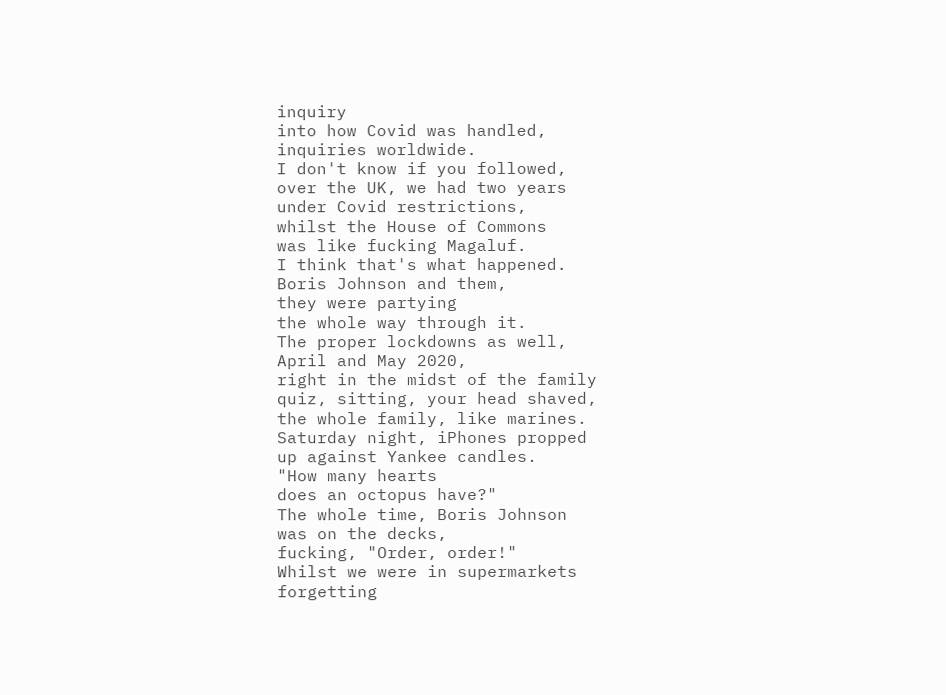inquiry
into how Covid was handled,
inquiries worldwide.
I don't know if you followed,
over the UK, we had two years
under Covid restrictions,
whilst the House of Commons
was like fucking Magaluf.
I think that's what happened.
Boris Johnson and them,
they were partying
the whole way through it.
The proper lockdowns as well,
April and May 2020,
right in the midst of the family
quiz, sitting, your head shaved,
the whole family, like marines.
Saturday night, iPhones propped
up against Yankee candles.
"How many hearts
does an octopus have?"
The whole time, Boris Johnson
was on the decks,
fucking, "Order, order!"
Whilst we were in supermarkets
forgetting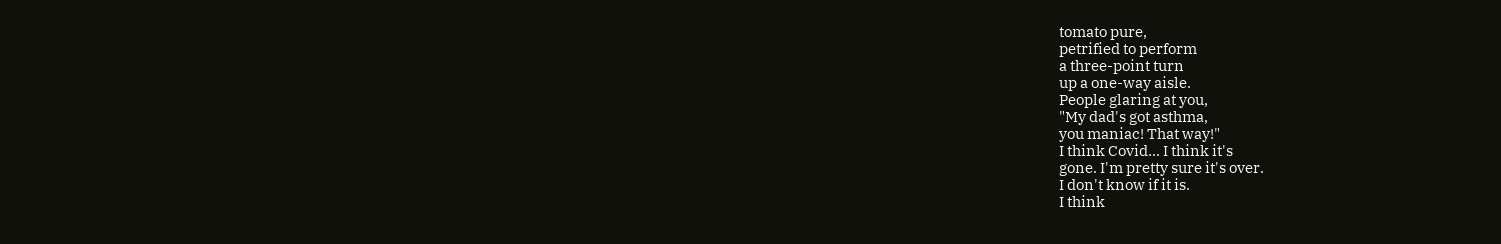tomato pure,
petrified to perform
a three-point turn
up a one-way aisle.
People glaring at you,
"My dad's got asthma,
you maniac! That way!"
I think Covid... I think it's
gone. I'm pretty sure it's over.
I don't know if it is.
I think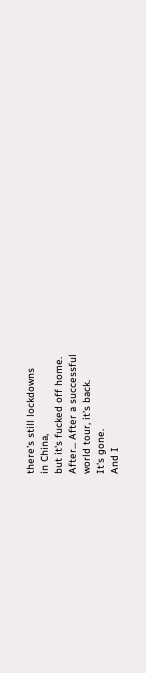there's still lockdowns
in China,
but it's fucked off home.
After... After a successful
world tour, it's back.
It's gone.
And I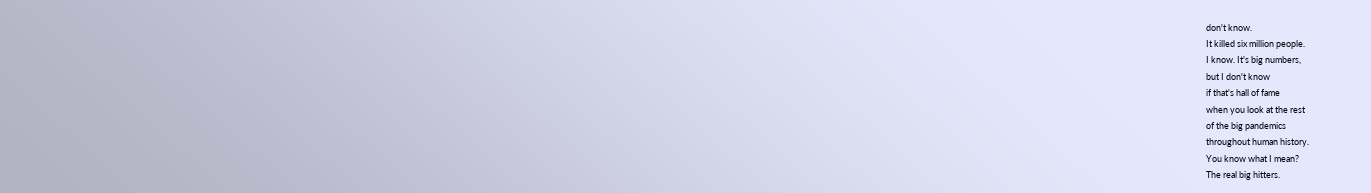don't know.
It killed six million people.
I know. It's big numbers,
but I don't know
if that's hall of fame
when you look at the rest
of the big pandemics
throughout human history.
You know what I mean?
The real big hitters.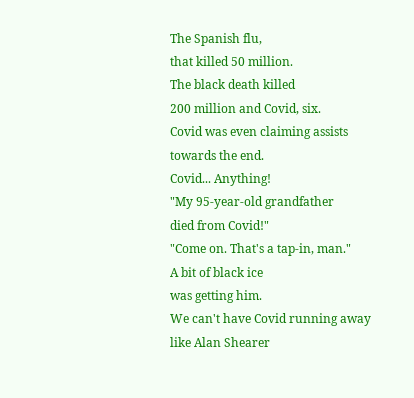The Spanish flu,
that killed 50 million.
The black death killed
200 million and Covid, six.
Covid was even claiming assists
towards the end.
Covid... Anything!
"My 95-year-old grandfather
died from Covid!"
"Come on. That's a tap-in, man."
A bit of black ice
was getting him.
We can't have Covid running away
like Alan Shearer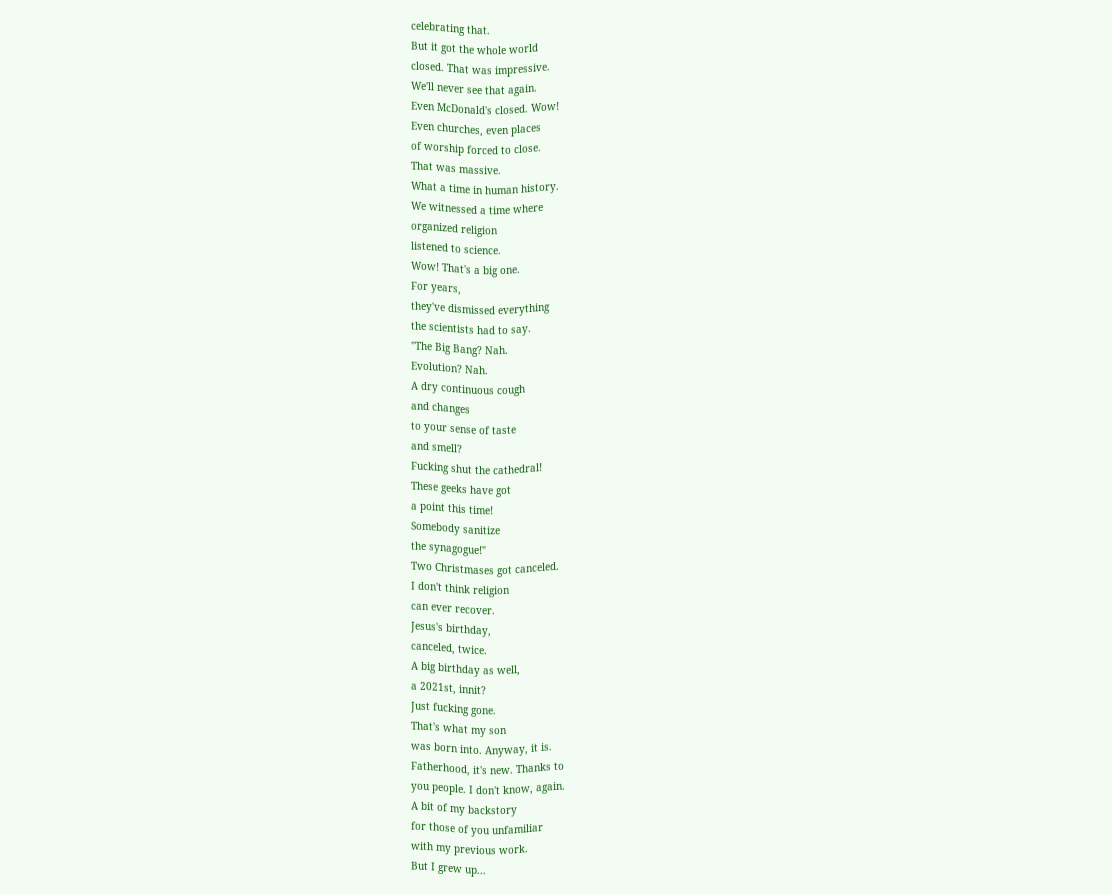celebrating that.
But it got the whole world
closed. That was impressive.
We'll never see that again.
Even McDonald's closed. Wow!
Even churches, even places
of worship forced to close.
That was massive.
What a time in human history.
We witnessed a time where
organized religion
listened to science.
Wow! That's a big one.
For years,
they've dismissed everything
the scientists had to say.
"The Big Bang? Nah.
Evolution? Nah.
A dry continuous cough
and changes
to your sense of taste
and smell?
Fucking shut the cathedral!
These geeks have got
a point this time!
Somebody sanitize
the synagogue!"
Two Christmases got canceled.
I don't think religion
can ever recover.
Jesus's birthday,
canceled, twice.
A big birthday as well,
a 2021st, innit?
Just fucking gone.
That's what my son
was born into. Anyway, it is.
Fatherhood, it's new. Thanks to
you people. I don't know, again.
A bit of my backstory
for those of you unfamiliar
with my previous work.
But I grew up...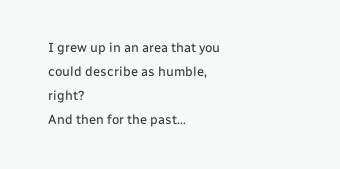I grew up in an area that you
could describe as humble, right?
And then for the past...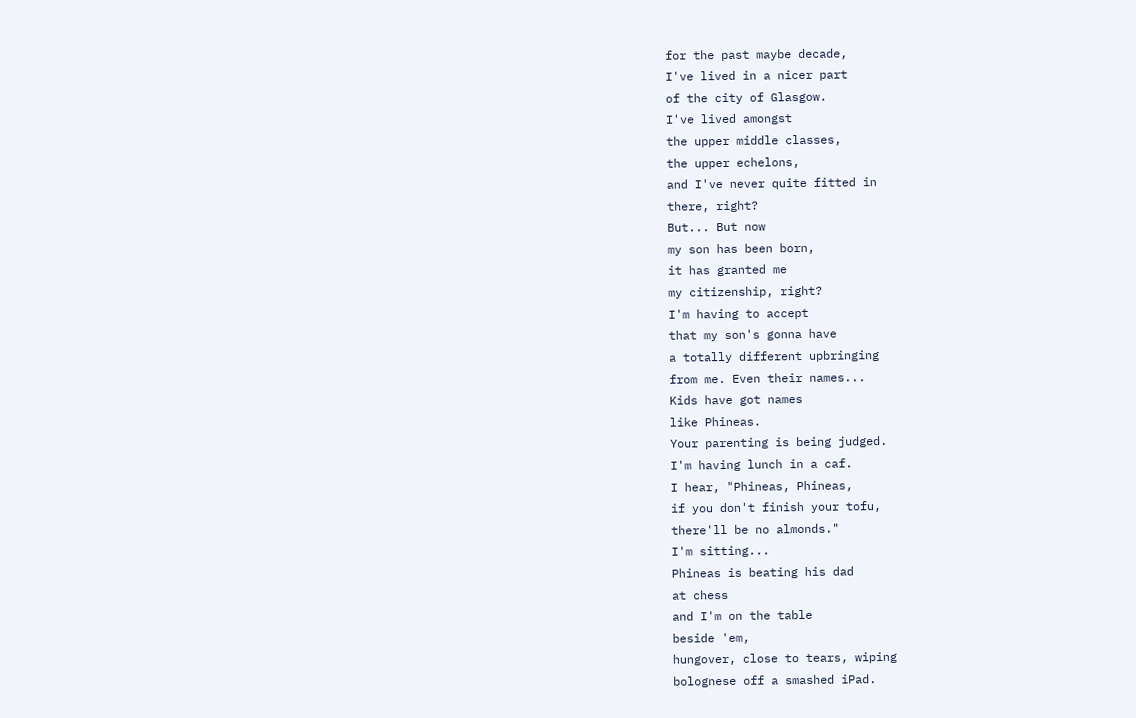for the past maybe decade,
I've lived in a nicer part
of the city of Glasgow.
I've lived amongst
the upper middle classes,
the upper echelons,
and I've never quite fitted in
there, right?
But... But now
my son has been born,
it has granted me
my citizenship, right?
I'm having to accept
that my son's gonna have
a totally different upbringing
from me. Even their names...
Kids have got names
like Phineas.
Your parenting is being judged.
I'm having lunch in a caf.
I hear, "Phineas, Phineas,
if you don't finish your tofu,
there'll be no almonds."
I'm sitting...
Phineas is beating his dad
at chess
and I'm on the table
beside 'em,
hungover, close to tears, wiping
bolognese off a smashed iPad.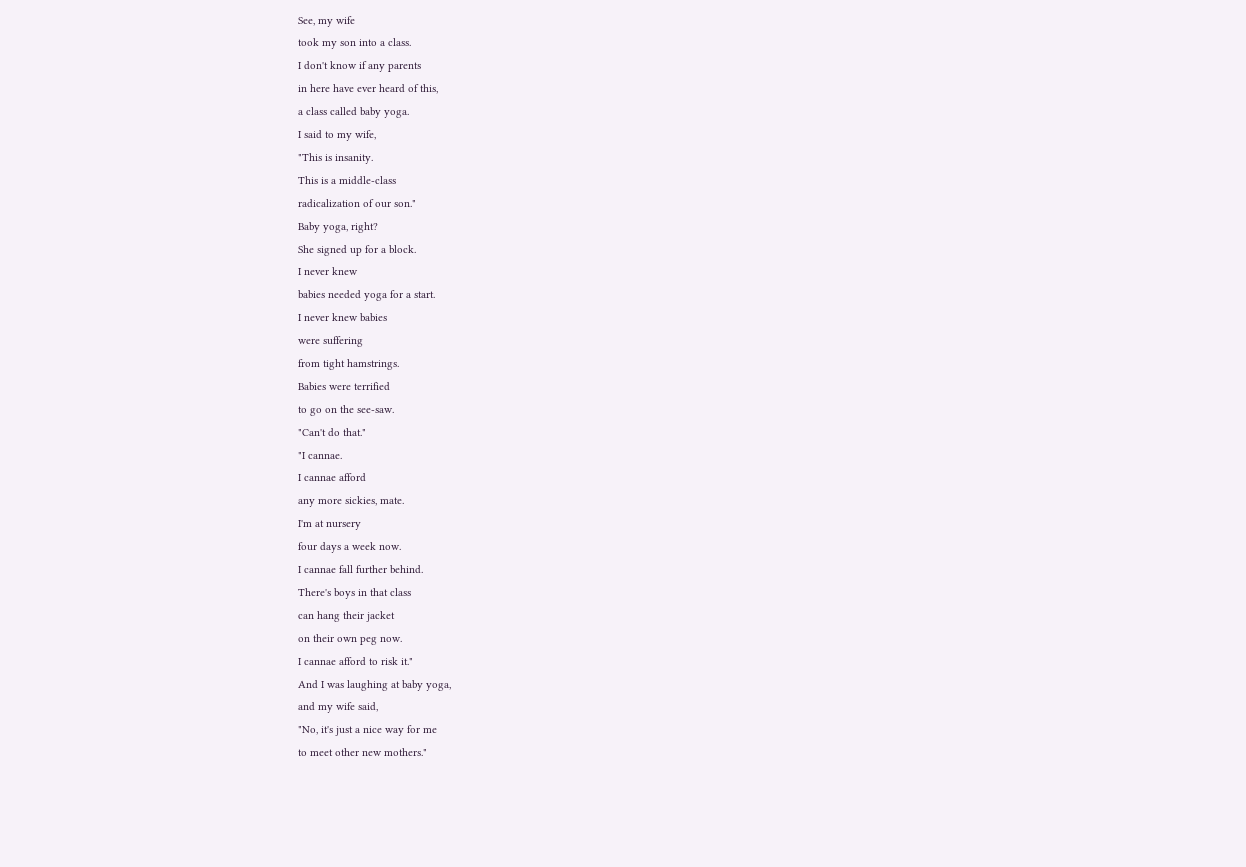See, my wife
took my son into a class.
I don't know if any parents
in here have ever heard of this,
a class called baby yoga.
I said to my wife,
"This is insanity.
This is a middle-class
radicalization of our son."
Baby yoga, right?
She signed up for a block.
I never knew
babies needed yoga for a start.
I never knew babies
were suffering
from tight hamstrings.
Babies were terrified
to go on the see-saw.
"Can't do that."
"I cannae.
I cannae afford
any more sickies, mate.
I'm at nursery
four days a week now.
I cannae fall further behind.
There's boys in that class
can hang their jacket
on their own peg now.
I cannae afford to risk it."
And I was laughing at baby yoga,
and my wife said,
"No, it's just a nice way for me
to meet other new mothers."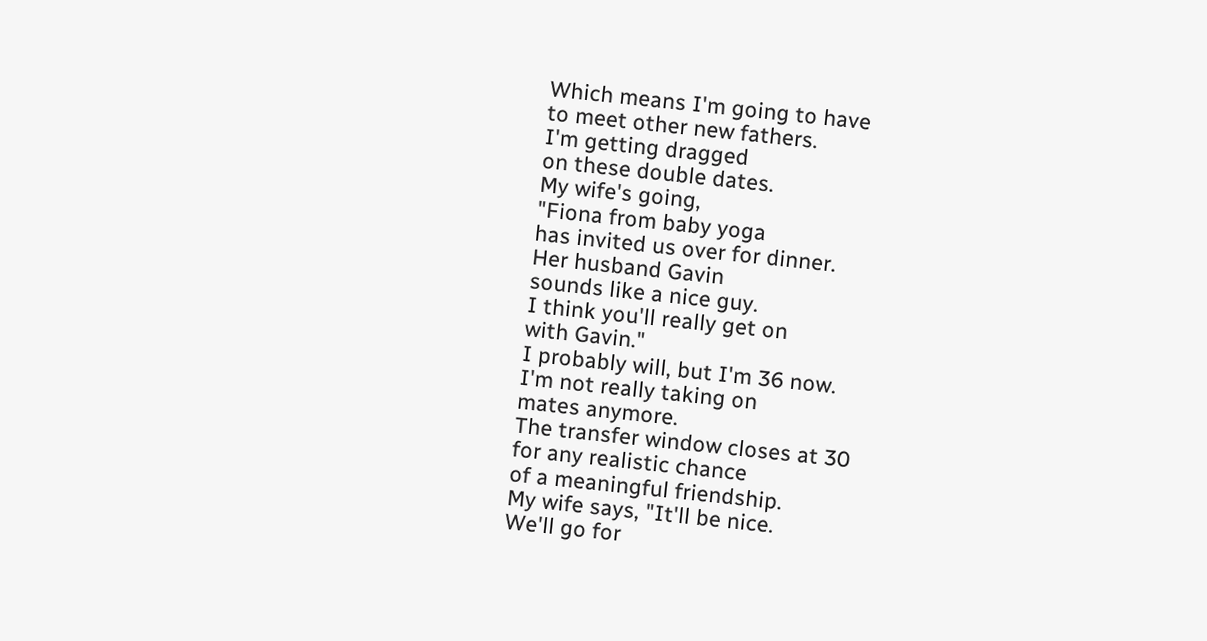Which means I'm going to have
to meet other new fathers.
I'm getting dragged
on these double dates.
My wife's going,
"Fiona from baby yoga
has invited us over for dinner.
Her husband Gavin
sounds like a nice guy.
I think you'll really get on
with Gavin."
I probably will, but I'm 36 now.
I'm not really taking on
mates anymore.
The transfer window closes at 30
for any realistic chance
of a meaningful friendship.
My wife says, "It'll be nice.
We'll go for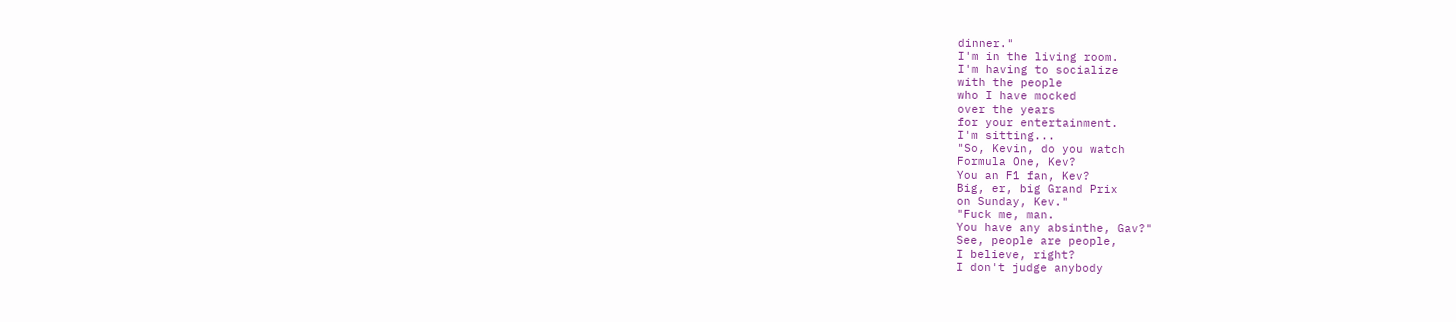dinner."
I'm in the living room.
I'm having to socialize
with the people
who I have mocked
over the years
for your entertainment.
I'm sitting...
"So, Kevin, do you watch
Formula One, Kev?
You an F1 fan, Kev?
Big, er, big Grand Prix
on Sunday, Kev."
"Fuck me, man.
You have any absinthe, Gav?"
See, people are people,
I believe, right?
I don't judge anybody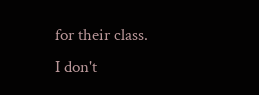for their class.
I don't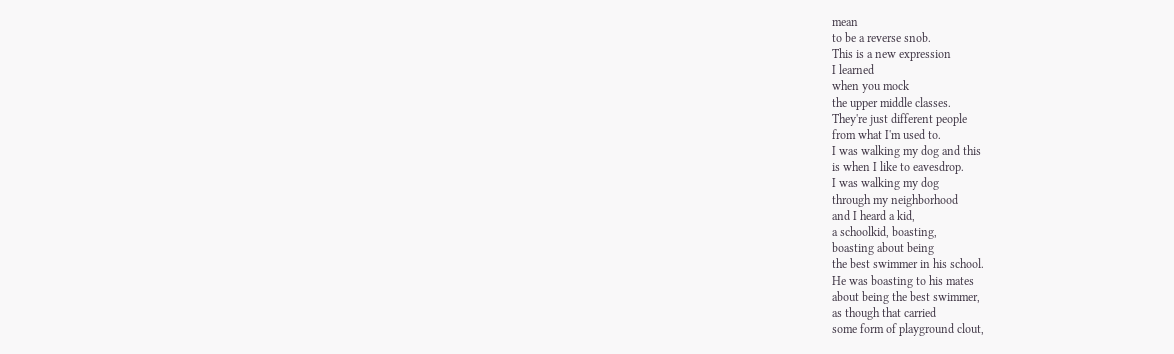mean
to be a reverse snob.
This is a new expression
I learned
when you mock
the upper middle classes.
They're just different people
from what I'm used to.
I was walking my dog and this
is when I like to eavesdrop.
I was walking my dog
through my neighborhood
and I heard a kid,
a schoolkid, boasting,
boasting about being
the best swimmer in his school.
He was boasting to his mates
about being the best swimmer,
as though that carried
some form of playground clout,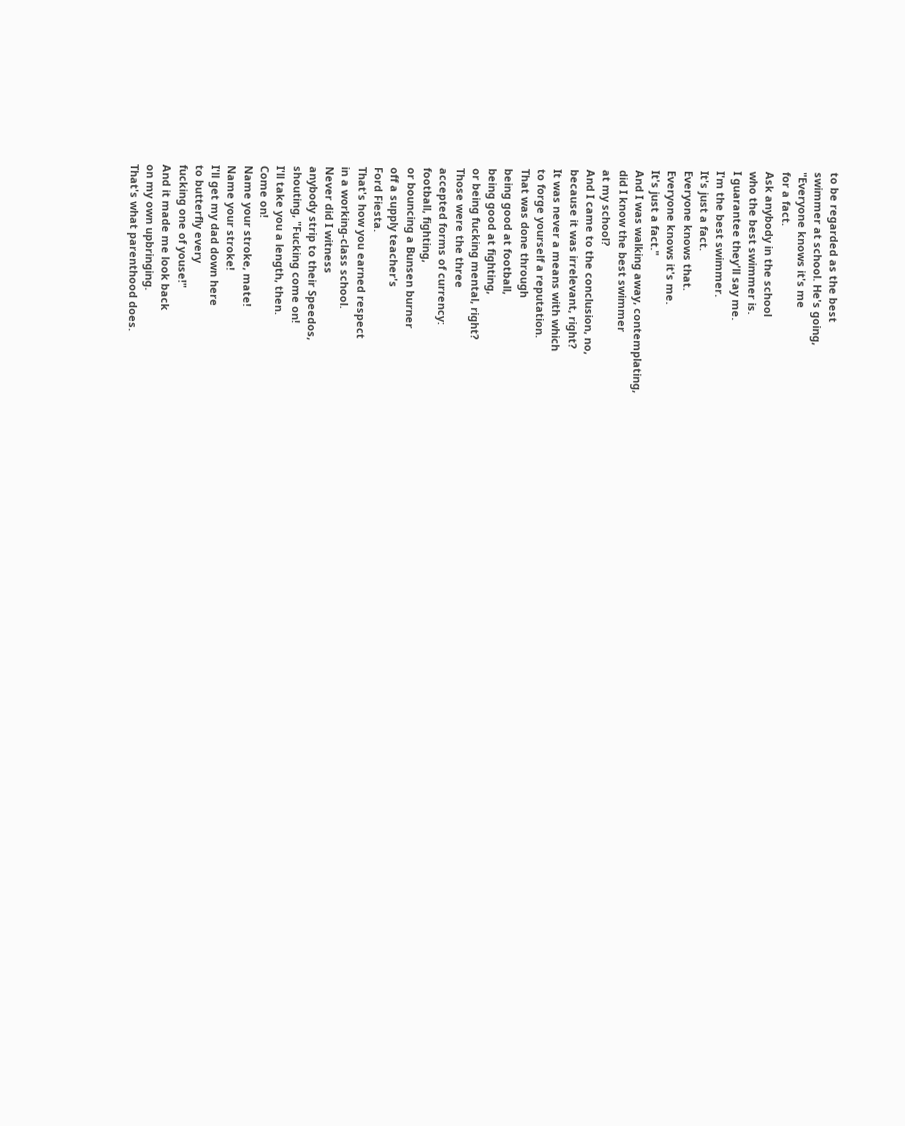to be regarded as the best
swimmer at school. He's going,
"Everyone knows it's me
for a fact.
Ask anybody in the school
who the best swimmer is.
I guarantee they'll say me.
I'm the best swimmer.
It's just a fact.
Everyone knows that.
Everyone knows it's me.
It's just a fact."
And I was walking away, contemplating,
did I know the best swimmer
at my school?
And I came to the conclusion, no,
because it was irrelevant, right?
It was never a means with which
to forge yourself a reputation.
That was done through
being good at football,
being good at fighting,
or being fucking mental, right?
Those were the three
accepted forms of currency:
football, fighting,
or bouncing a Bunsen burner
off a supply teacher's
Ford Fiesta.
That's how you earned respect
in a working-class school.
Never did I witness
anybody strip to their Speedos,
shouting, "Fucking come on!
I'll take you a length, then.
Come on!
Name your stroke, mate!
Name your stroke!
I'll get my dad down here
to butterfly every
fucking one of youse!"
And it made me look back
on my own upbringing.
That's what parenthood does.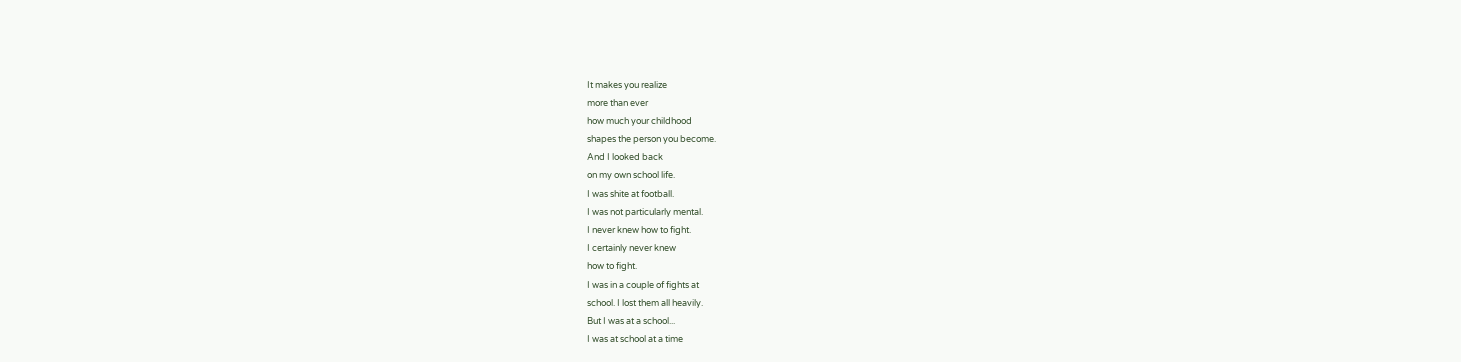It makes you realize
more than ever
how much your childhood
shapes the person you become.
And I looked back
on my own school life.
I was shite at football.
I was not particularly mental.
I never knew how to fight.
I certainly never knew
how to fight.
I was in a couple of fights at
school. I lost them all heavily.
But I was at a school...
I was at school at a time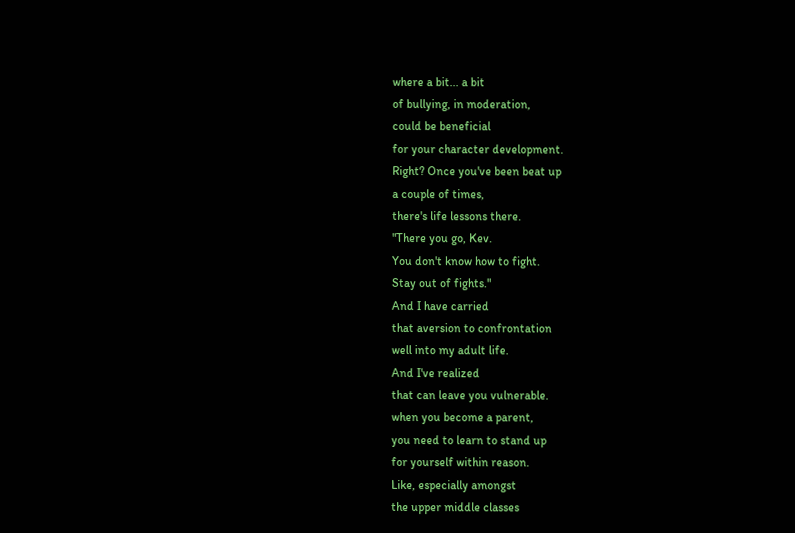where a bit... a bit
of bullying, in moderation,
could be beneficial
for your character development.
Right? Once you've been beat up
a couple of times,
there's life lessons there.
"There you go, Kev.
You don't know how to fight.
Stay out of fights."
And I have carried
that aversion to confrontation
well into my adult life.
And I've realized
that can leave you vulnerable.
when you become a parent,
you need to learn to stand up
for yourself within reason.
Like, especially amongst
the upper middle classes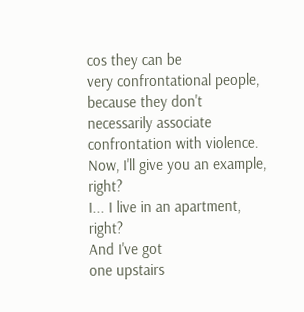cos they can be
very confrontational people,
because they don't
necessarily associate
confrontation with violence.
Now, I'll give you an example, right?
I... I live in an apartment, right?
And I've got
one upstairs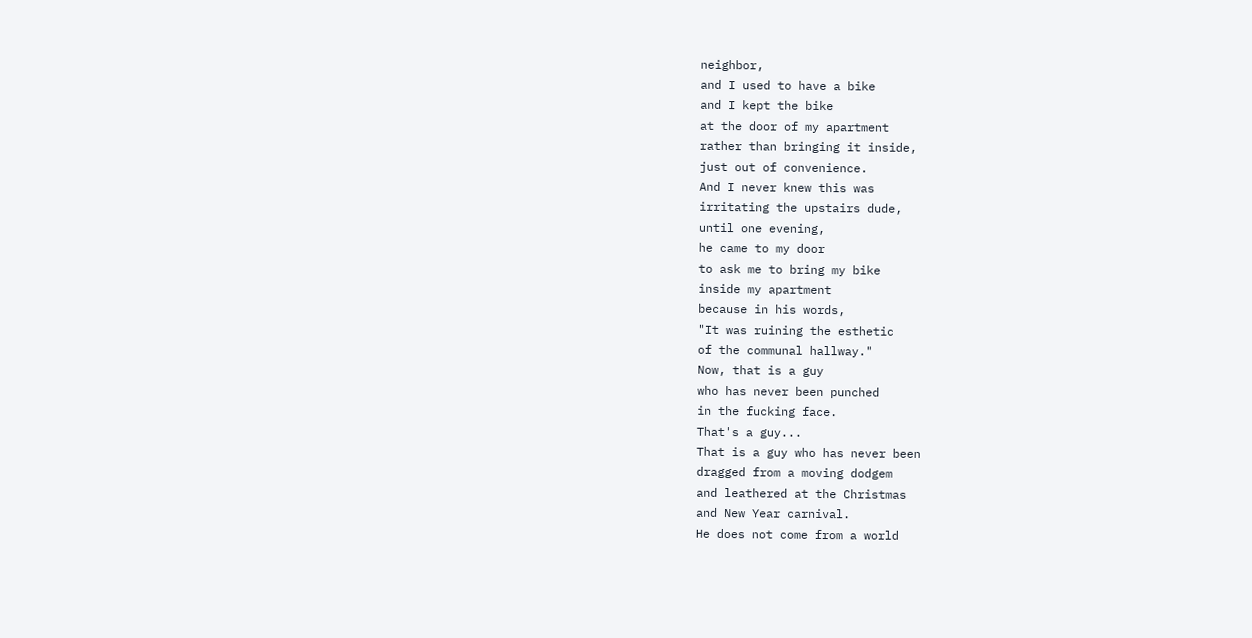neighbor,
and I used to have a bike
and I kept the bike
at the door of my apartment
rather than bringing it inside,
just out of convenience.
And I never knew this was
irritating the upstairs dude,
until one evening,
he came to my door
to ask me to bring my bike
inside my apartment
because in his words,
"It was ruining the esthetic
of the communal hallway."
Now, that is a guy
who has never been punched
in the fucking face.
That's a guy...
That is a guy who has never been
dragged from a moving dodgem
and leathered at the Christmas
and New Year carnival.
He does not come from a world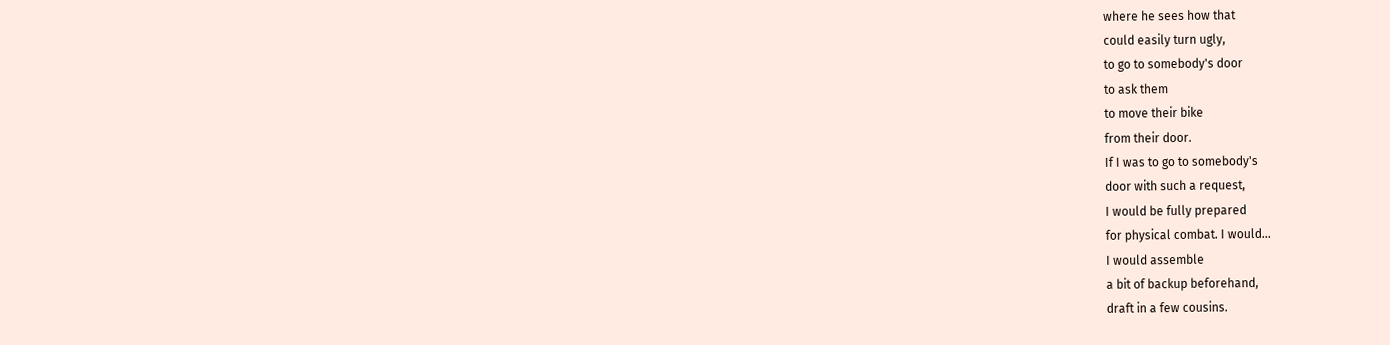where he sees how that
could easily turn ugly,
to go to somebody's door
to ask them
to move their bike
from their door.
If I was to go to somebody's
door with such a request,
I would be fully prepared
for physical combat. I would...
I would assemble
a bit of backup beforehand,
draft in a few cousins.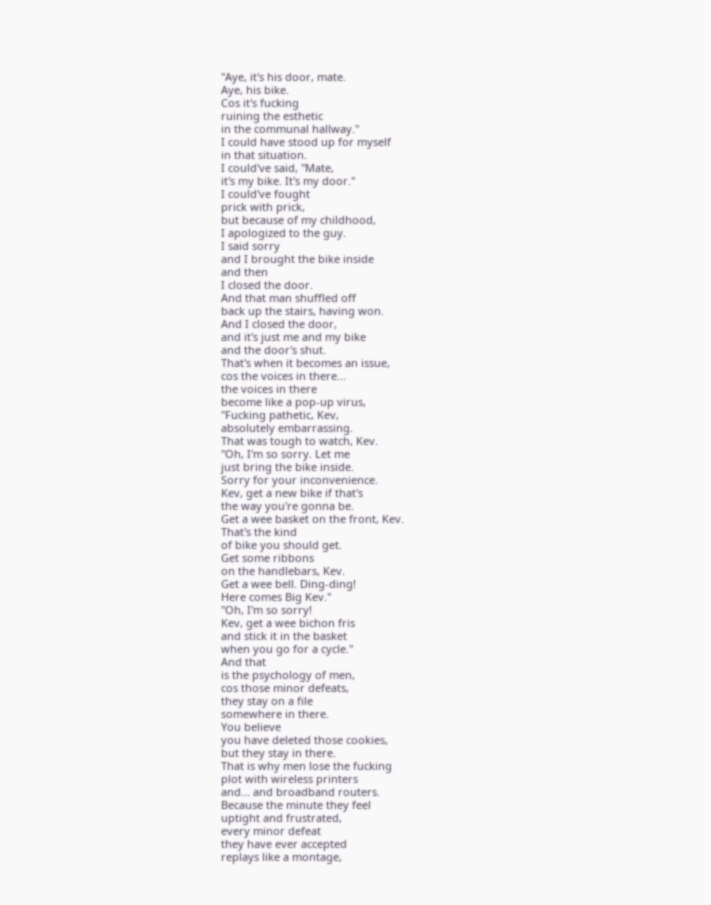"Aye, it's his door, mate.
Aye, his bike.
Cos it's fucking
ruining the esthetic
in the communal hallway."
I could have stood up for myself
in that situation.
I could've said, "Mate,
it's my bike. It's my door."
I could've fought
prick with prick,
but because of my childhood,
I apologized to the guy.
I said sorry
and I brought the bike inside
and then
I closed the door.
And that man shuffled off
back up the stairs, having won.
And I closed the door,
and it's just me and my bike
and the door's shut.
That's when it becomes an issue,
cos the voices in there...
the voices in there
become like a pop-up virus,
"Fucking pathetic, Kev,
absolutely embarrassing.
That was tough to watch, Kev.
"Oh, I'm so sorry. Let me
just bring the bike inside.
Sorry for your inconvenience.
Kev, get a new bike if that's
the way you're gonna be.
Get a wee basket on the front, Kev.
That's the kind
of bike you should get.
Get some ribbons
on the handlebars, Kev.
Get a wee bell. Ding-ding!
Here comes Big Kev."
"Oh, I'm so sorry!
Kev, get a wee bichon fris
and stick it in the basket
when you go for a cycle."
And that
is the psychology of men,
cos those minor defeats,
they stay on a file
somewhere in there.
You believe
you have deleted those cookies,
but they stay in there.
That is why men lose the fucking
plot with wireless printers
and... and broadband routers.
Because the minute they feel
uptight and frustrated,
every minor defeat
they have ever accepted
replays like a montage,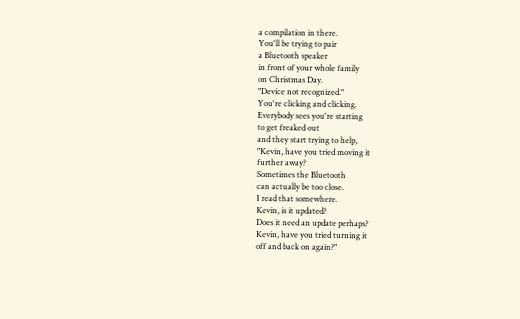a compilation in there.
You'll be trying to pair
a Bluetooth speaker
in front of your whole family
on Christmas Day.
"Device not recognized."
You're clicking and clicking.
Everybody sees you're starting
to get freaked out
and they start trying to help,
"Kevin, have you tried moving it
further away?
Sometimes the Bluetooth
can actually be too close.
I read that somewhere.
Kevin, is it updated?
Does it need an update perhaps?
Kevin, have you tried turning it
off and back on again?"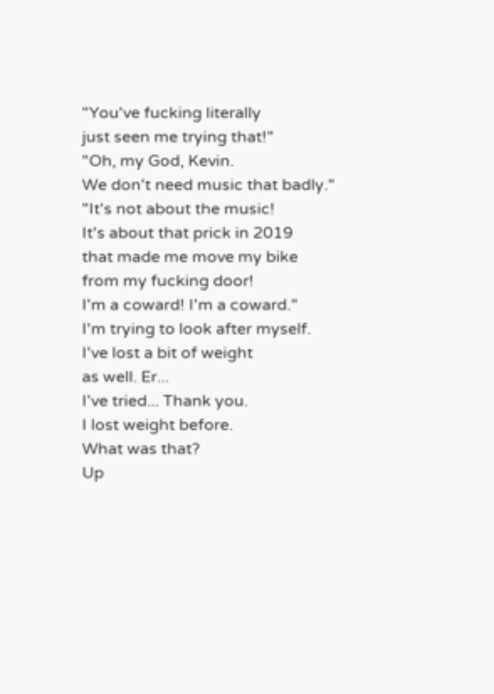"You've fucking literally
just seen me trying that!"
"Oh, my God, Kevin.
We don't need music that badly."
"It's not about the music!
It's about that prick in 2019
that made me move my bike
from my fucking door!
I'm a coward! I'm a coward."
I'm trying to look after myself.
I've lost a bit of weight
as well. Er...
I've tried... Thank you.
I lost weight before.
What was that?
Up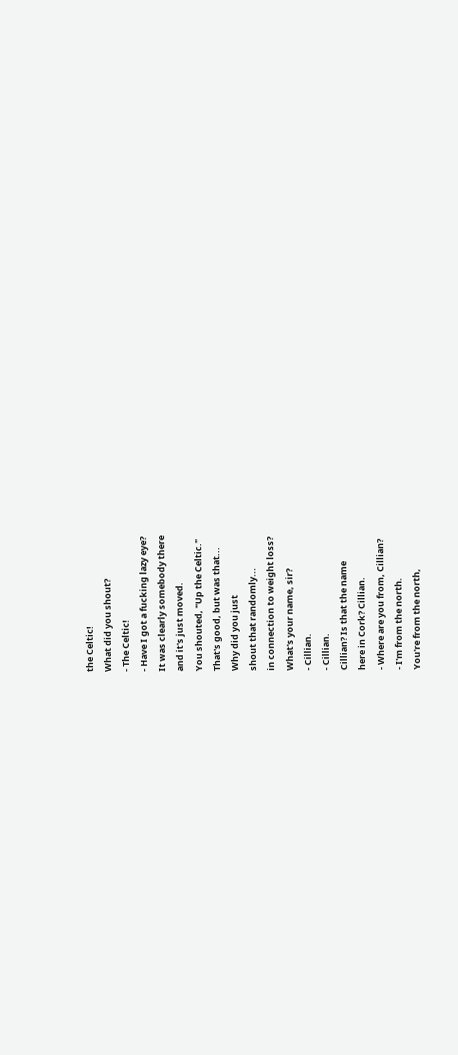the Celtic!
What did you shout?
- The Celtic!
- Have I got a fucking lazy eye?
It was clearly somebody there
and it's just moved.
You shouted, "Up the Celtic."
That's good, but was that...
Why did you just
shout that randomly...
in connection to weight loss?
What's your name, sir?
- Cillian.
- Cillian.
Cillian? Is that the name
here in Cork? Cillian.
- Where are you from, Cillian?
- I'm from the north.
You're from the north,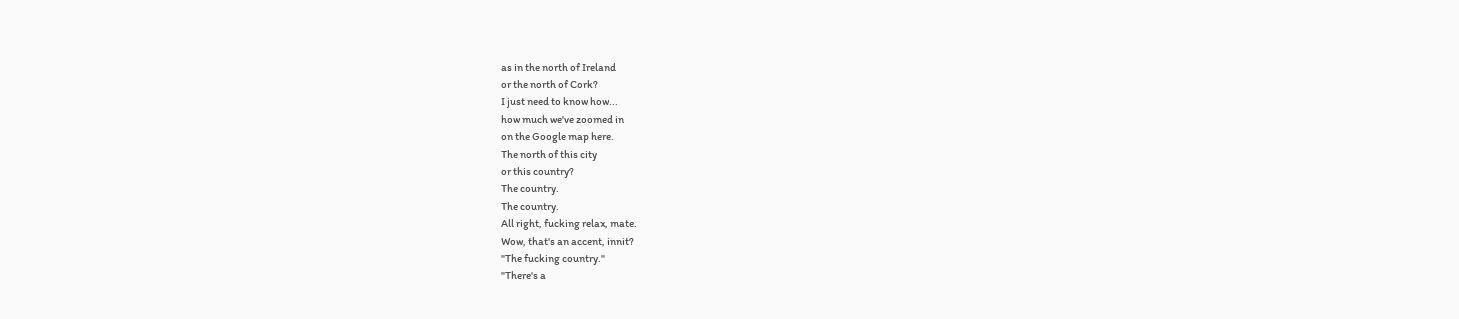as in the north of Ireland
or the north of Cork?
I just need to know how...
how much we've zoomed in
on the Google map here.
The north of this city
or this country?
The country.
The country.
All right, fucking relax, mate.
Wow, that's an accent, innit?
"The fucking country."
"There's a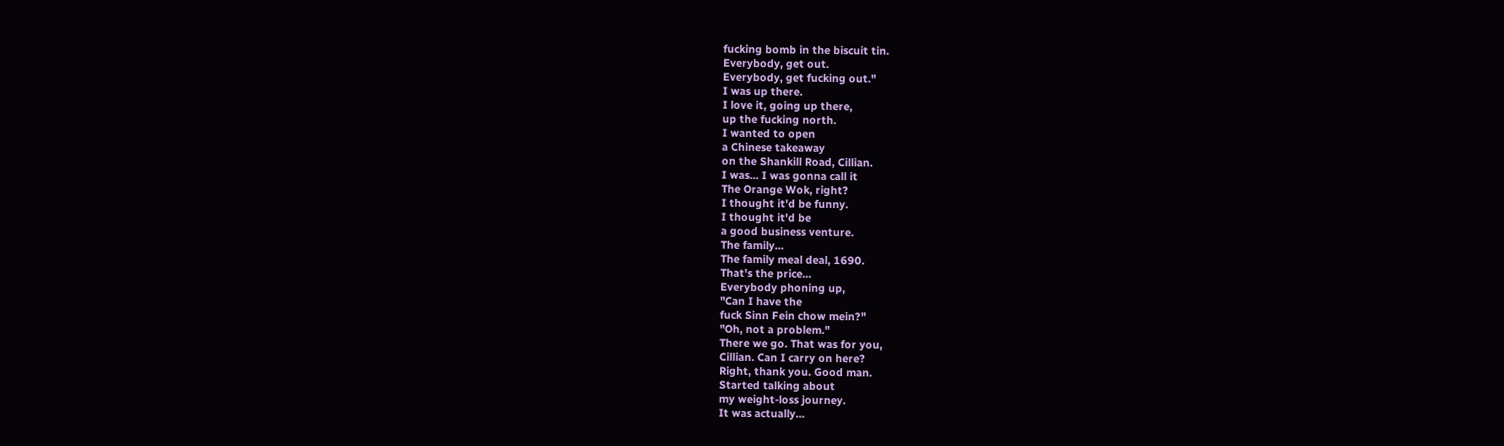fucking bomb in the biscuit tin.
Everybody, get out.
Everybody, get fucking out."
I was up there.
I love it, going up there,
up the fucking north.
I wanted to open
a Chinese takeaway
on the Shankill Road, Cillian.
I was... I was gonna call it
The Orange Wok, right?
I thought it'd be funny.
I thought it'd be
a good business venture.
The family...
The family meal deal, 1690.
That's the price...
Everybody phoning up,
"Can I have the
fuck Sinn Fein chow mein?"
"Oh, not a problem."
There we go. That was for you,
Cillian. Can I carry on here?
Right, thank you. Good man.
Started talking about
my weight-loss journey.
It was actually...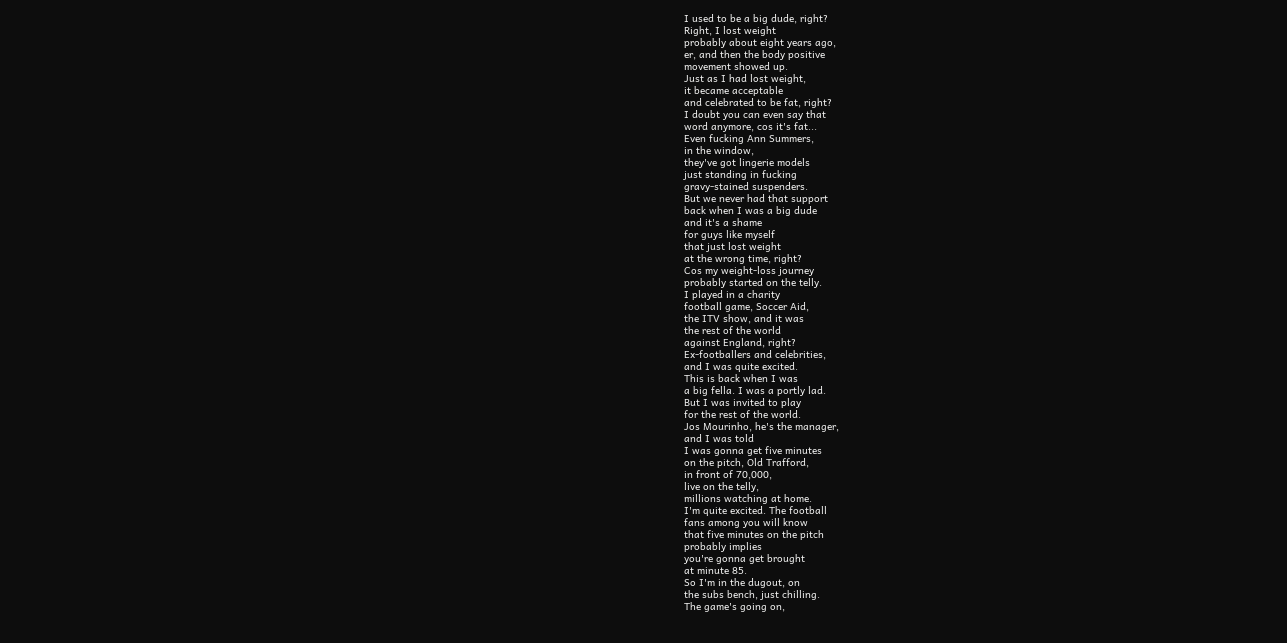I used to be a big dude, right?
Right, I lost weight
probably about eight years ago,
er, and then the body positive
movement showed up.
Just as I had lost weight,
it became acceptable
and celebrated to be fat, right?
I doubt you can even say that
word anymore, cos it's fat...
Even fucking Ann Summers,
in the window,
they've got lingerie models
just standing in fucking
gravy-stained suspenders.
But we never had that support
back when I was a big dude
and it's a shame
for guys like myself
that just lost weight
at the wrong time, right?
Cos my weight-loss journey
probably started on the telly.
I played in a charity
football game, Soccer Aid,
the ITV show, and it was
the rest of the world
against England, right?
Ex-footballers and celebrities,
and I was quite excited.
This is back when I was
a big fella. I was a portly lad.
But I was invited to play
for the rest of the world.
Jos Mourinho, he's the manager,
and I was told
I was gonna get five minutes
on the pitch, Old Trafford,
in front of 70,000,
live on the telly,
millions watching at home.
I'm quite excited. The football
fans among you will know
that five minutes on the pitch
probably implies
you're gonna get brought
at minute 85.
So I'm in the dugout, on
the subs bench, just chilling.
The game's going on,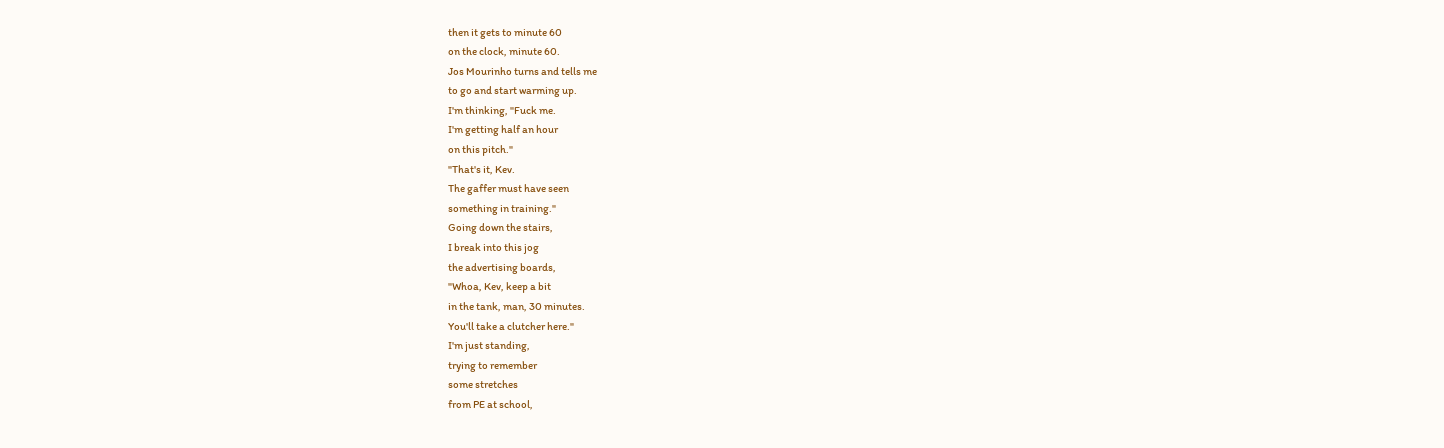then it gets to minute 60
on the clock, minute 60.
Jos Mourinho turns and tells me
to go and start warming up.
I'm thinking, "Fuck me.
I'm getting half an hour
on this pitch."
"That's it, Kev.
The gaffer must have seen
something in training."
Going down the stairs,
I break into this jog
the advertising boards,
"Whoa, Kev, keep a bit
in the tank, man, 30 minutes.
You'll take a clutcher here."
I'm just standing,
trying to remember
some stretches
from PE at school,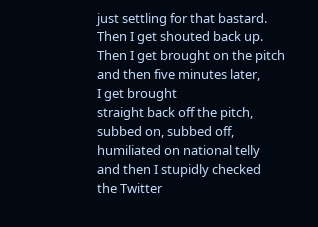just settling for that bastard.
Then I get shouted back up.
Then I get brought on the pitch
and then five minutes later,
I get brought
straight back off the pitch,
subbed on, subbed off,
humiliated on national telly
and then I stupidly checked
the Twitter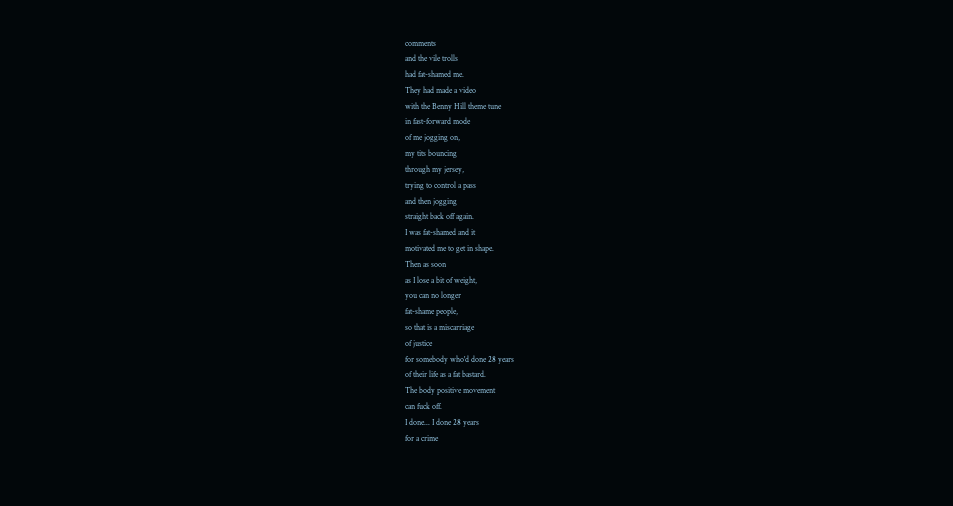comments
and the vile trolls
had fat-shamed me.
They had made a video
with the Benny Hill theme tune
in fast-forward mode
of me jogging on,
my tits bouncing
through my jersey,
trying to control a pass
and then jogging
straight back off again.
I was fat-shamed and it
motivated me to get in shape.
Then as soon
as I lose a bit of weight,
you can no longer
fat-shame people,
so that is a miscarriage
of justice
for somebody who'd done 28 years
of their life as a fat bastard.
The body positive movement
can fuck off.
I done... I done 28 years
for a crime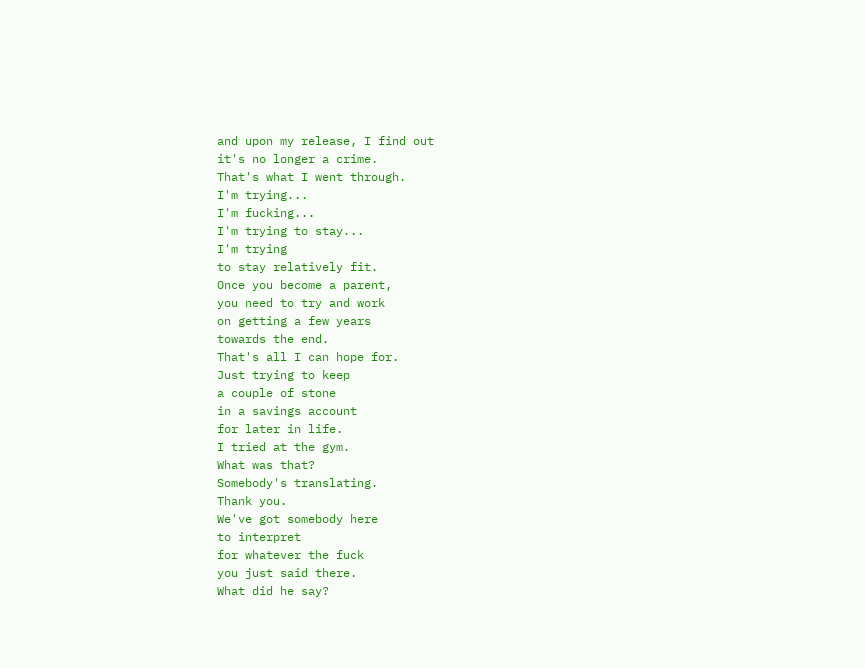and upon my release, I find out
it's no longer a crime.
That's what I went through.
I'm trying...
I'm fucking...
I'm trying to stay...
I'm trying
to stay relatively fit.
Once you become a parent,
you need to try and work
on getting a few years
towards the end.
That's all I can hope for.
Just trying to keep
a couple of stone
in a savings account
for later in life.
I tried at the gym.
What was that?
Somebody's translating.
Thank you.
We've got somebody here
to interpret
for whatever the fuck
you just said there.
What did he say?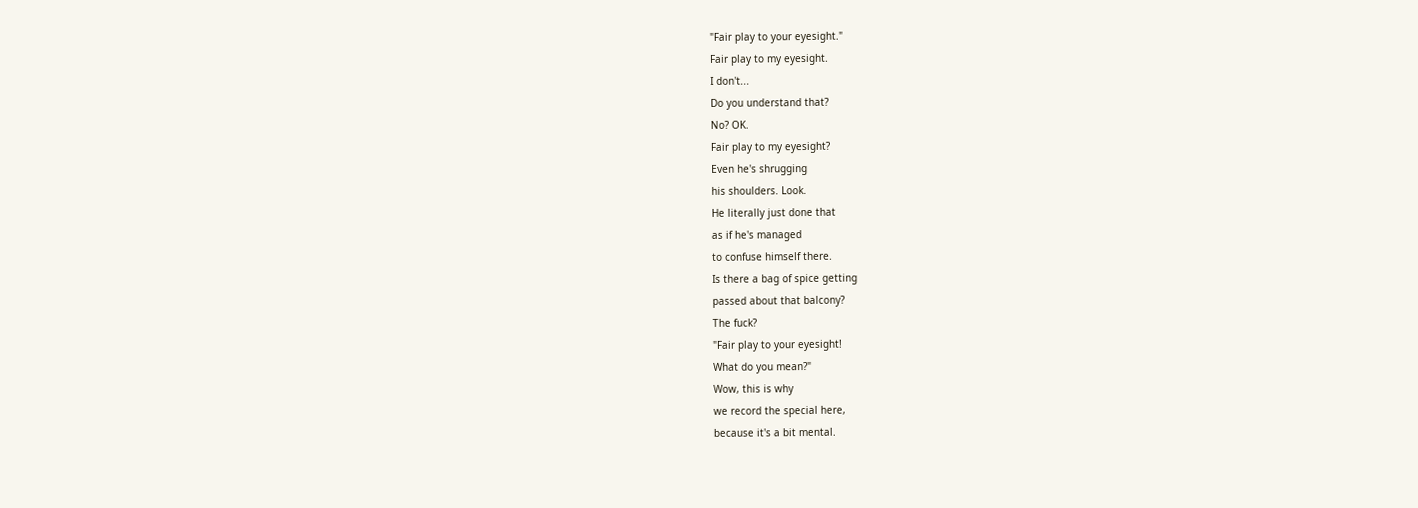"Fair play to your eyesight."
Fair play to my eyesight.
I don't...
Do you understand that?
No? OK.
Fair play to my eyesight?
Even he's shrugging
his shoulders. Look.
He literally just done that
as if he's managed
to confuse himself there.
Is there a bag of spice getting
passed about that balcony?
The fuck?
"Fair play to your eyesight!
What do you mean?"
Wow, this is why
we record the special here,
because it's a bit mental.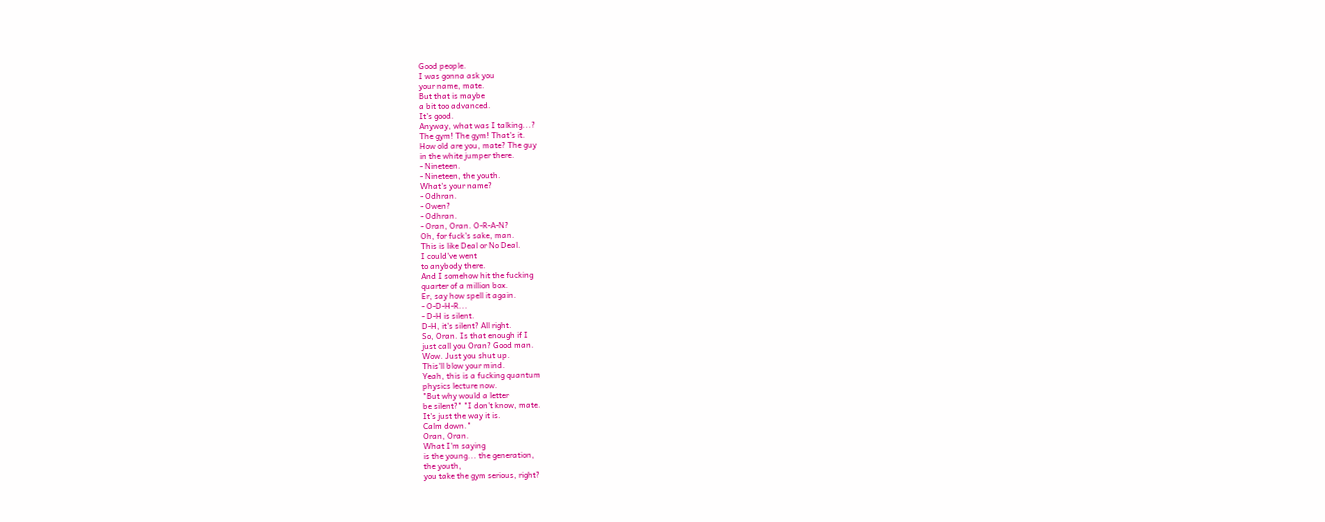Good people.
I was gonna ask you
your name, mate.
But that is maybe
a bit too advanced.
It's good.
Anyway, what was I talking...?
The gym! The gym! That's it.
How old are you, mate? The guy
in the white jumper there.
- Nineteen.
- Nineteen, the youth.
What's your name?
- Odhran.
- Owen?
- Odhran.
- Oran, Oran. O-R-A-N?
Oh, for fuck's sake, man.
This is like Deal or No Deal.
I could've went
to anybody there.
And I somehow hit the fucking
quarter of a million box.
Er, say how spell it again.
- O-D-H-R...
- D-H is silent.
D-H, it's silent? All right.
So, Oran. Is that enough if I
just call you Oran? Good man.
Wow. Just you shut up.
This'll blow your mind.
Yeah, this is a fucking quantum
physics lecture now.
"But why would a letter
be silent?" "I don't know, mate.
It's just the way it is.
Calm down."
Oran, Oran.
What I'm saying
is the young... the generation,
the youth,
you take the gym serious, right?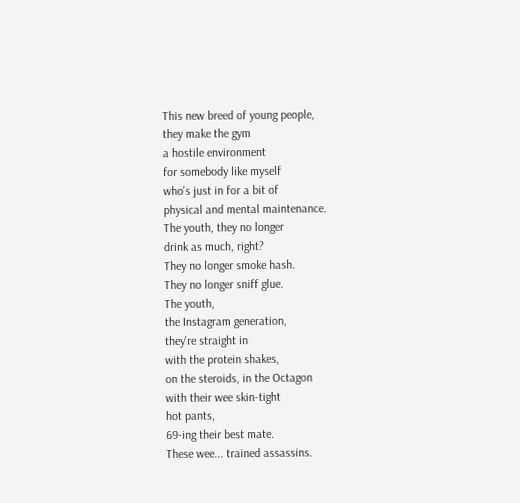This new breed of young people,
they make the gym
a hostile environment
for somebody like myself
who's just in for a bit of
physical and mental maintenance.
The youth, they no longer
drink as much, right?
They no longer smoke hash.
They no longer sniff glue.
The youth,
the Instagram generation,
they're straight in
with the protein shakes,
on the steroids, in the Octagon
with their wee skin-tight
hot pants,
69-ing their best mate.
These wee... trained assassins.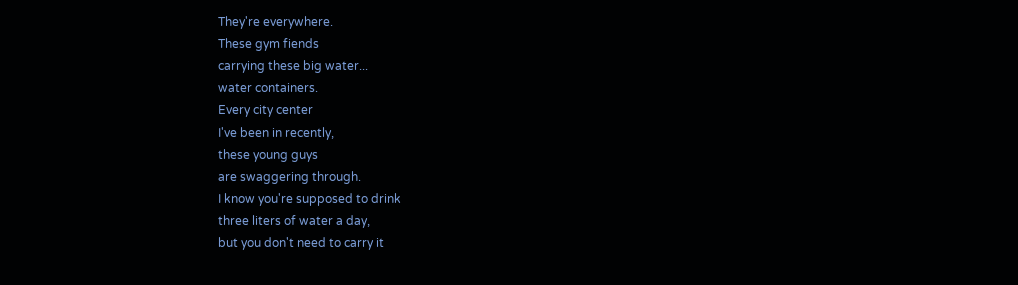They're everywhere.
These gym fiends
carrying these big water...
water containers.
Every city center
I've been in recently,
these young guys
are swaggering through.
I know you're supposed to drink
three liters of water a day,
but you don't need to carry it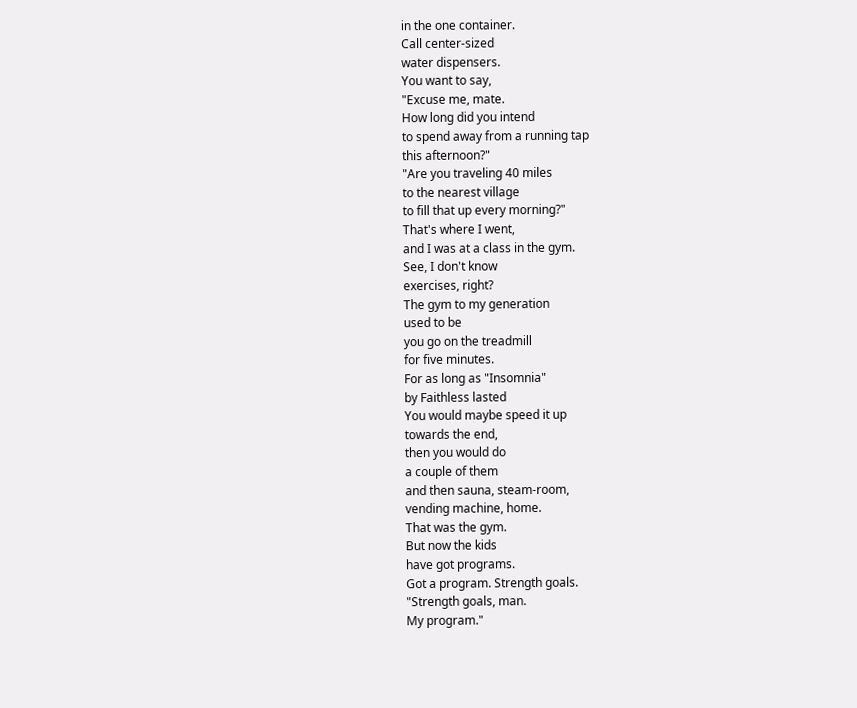in the one container.
Call center-sized
water dispensers.
You want to say,
"Excuse me, mate.
How long did you intend
to spend away from a running tap
this afternoon?"
"Are you traveling 40 miles
to the nearest village
to fill that up every morning?"
That's where I went,
and I was at a class in the gym.
See, I don't know
exercises, right?
The gym to my generation
used to be
you go on the treadmill
for five minutes.
For as long as "Insomnia"
by Faithless lasted
You would maybe speed it up
towards the end,
then you would do
a couple of them
and then sauna, steam-room,
vending machine, home.
That was the gym.
But now the kids
have got programs.
Got a program. Strength goals.
"Strength goals, man.
My program."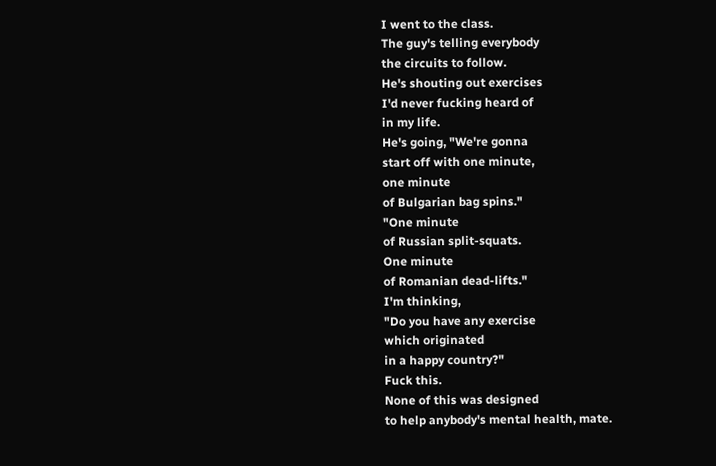I went to the class.
The guy's telling everybody
the circuits to follow.
He's shouting out exercises
I'd never fucking heard of
in my life.
He's going, "We're gonna
start off with one minute,
one minute
of Bulgarian bag spins."
"One minute
of Russian split-squats.
One minute
of Romanian dead-lifts."
I'm thinking,
"Do you have any exercise
which originated
in a happy country?"
Fuck this.
None of this was designed
to help anybody's mental health, mate.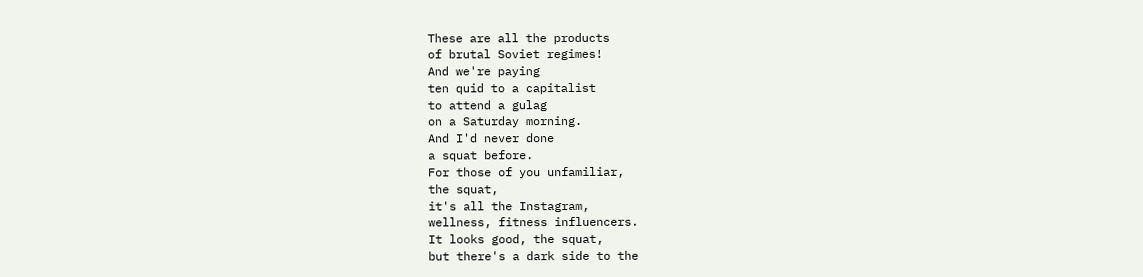These are all the products
of brutal Soviet regimes!
And we're paying
ten quid to a capitalist
to attend a gulag
on a Saturday morning.
And I'd never done
a squat before.
For those of you unfamiliar,
the squat,
it's all the Instagram,
wellness, fitness influencers.
It looks good, the squat,
but there's a dark side to the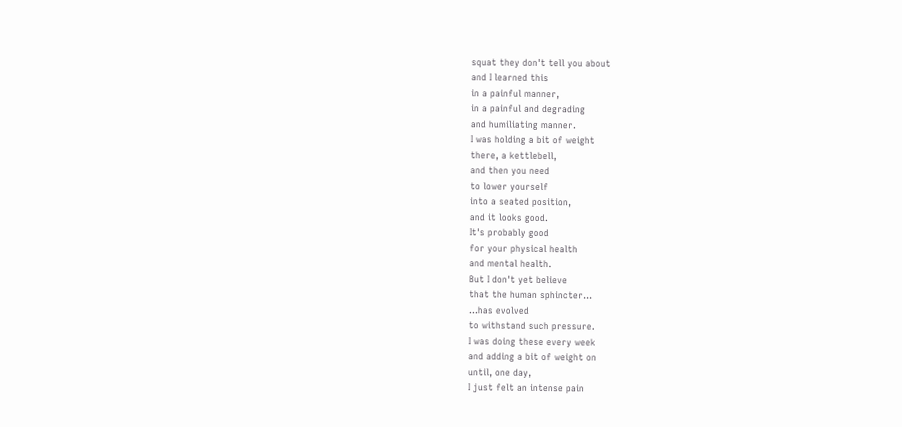squat they don't tell you about
and I learned this
in a painful manner,
in a painful and degrading
and humiliating manner.
I was holding a bit of weight
there, a kettlebell,
and then you need
to lower yourself
into a seated position,
and it looks good.
It's probably good
for your physical health
and mental health.
But I don't yet believe
that the human sphincter...
...has evolved
to withstand such pressure.
I was doing these every week
and adding a bit of weight on
until, one day,
I just felt an intense pain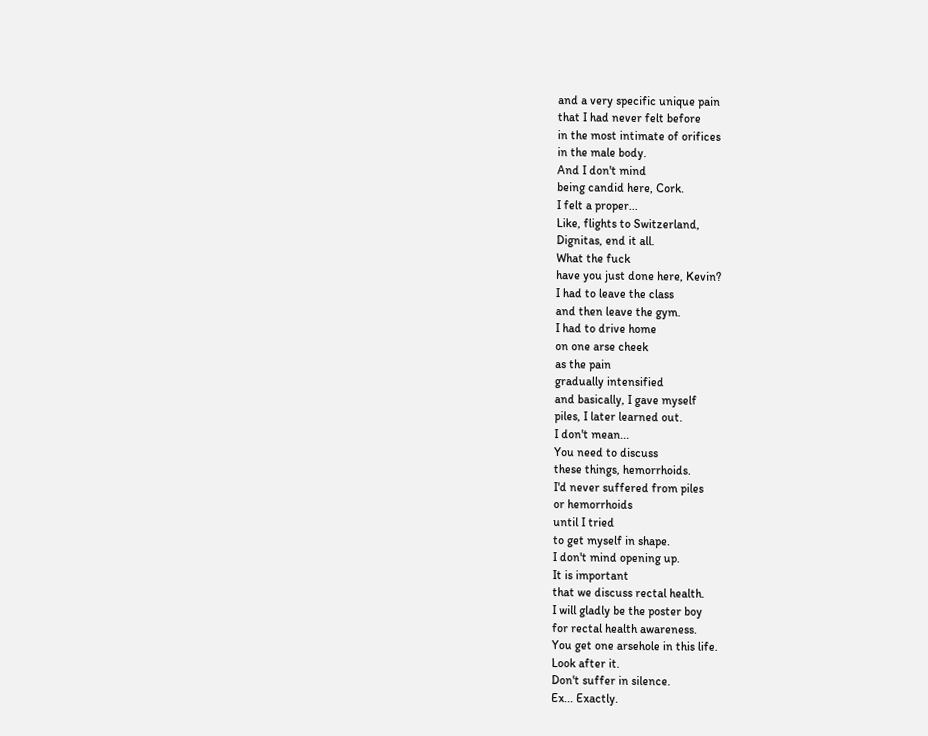and a very specific unique pain
that I had never felt before
in the most intimate of orifices
in the male body.
And I don't mind
being candid here, Cork.
I felt a proper...
Like, flights to Switzerland,
Dignitas, end it all.
What the fuck
have you just done here, Kevin?
I had to leave the class
and then leave the gym.
I had to drive home
on one arse cheek
as the pain
gradually intensified
and basically, I gave myself
piles, I later learned out.
I don't mean...
You need to discuss
these things, hemorrhoids.
I'd never suffered from piles
or hemorrhoids
until I tried
to get myself in shape.
I don't mind opening up.
It is important
that we discuss rectal health.
I will gladly be the poster boy
for rectal health awareness.
You get one arsehole in this life.
Look after it.
Don't suffer in silence.
Ex... Exactly.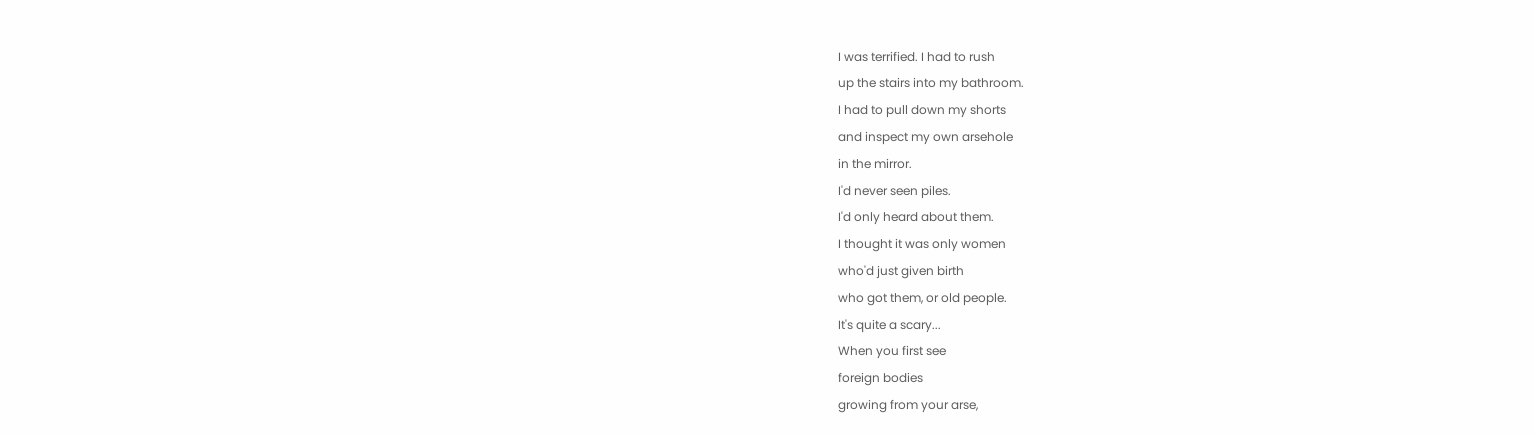I was terrified. I had to rush
up the stairs into my bathroom.
I had to pull down my shorts
and inspect my own arsehole
in the mirror.
I'd never seen piles.
I'd only heard about them.
I thought it was only women
who'd just given birth
who got them, or old people.
It's quite a scary...
When you first see
foreign bodies
growing from your arse,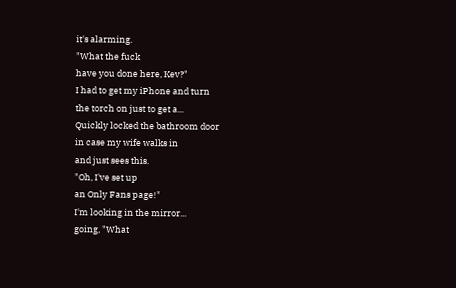it's alarming.
"What the fuck
have you done here, Kev?"
I had to get my iPhone and turn
the torch on just to get a...
Quickly locked the bathroom door
in case my wife walks in
and just sees this.
"Oh, I've set up
an Only Fans page!"
I'm looking in the mirror...
going, "What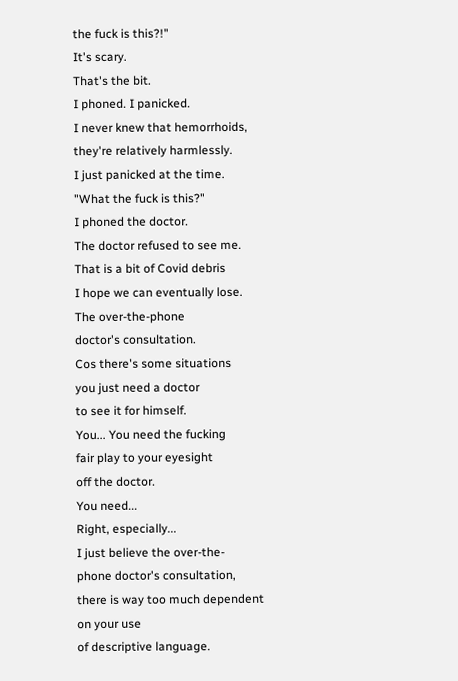the fuck is this?!"
It's scary.
That's the bit.
I phoned. I panicked.
I never knew that hemorrhoids,
they're relatively harmlessly.
I just panicked at the time.
"What the fuck is this?"
I phoned the doctor.
The doctor refused to see me.
That is a bit of Covid debris
I hope we can eventually lose.
The over-the-phone
doctor's consultation.
Cos there's some situations
you just need a doctor
to see it for himself.
You... You need the fucking
fair play to your eyesight
off the doctor.
You need...
Right, especially...
I just believe the over-the-
phone doctor's consultation,
there is way too much dependent
on your use
of descriptive language.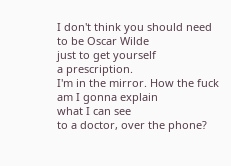I don't think you should need
to be Oscar Wilde
just to get yourself
a prescription.
I'm in the mirror. How the fuck
am I gonna explain
what I can see
to a doctor, over the phone?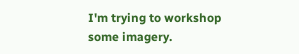I'm trying to workshop
some imagery.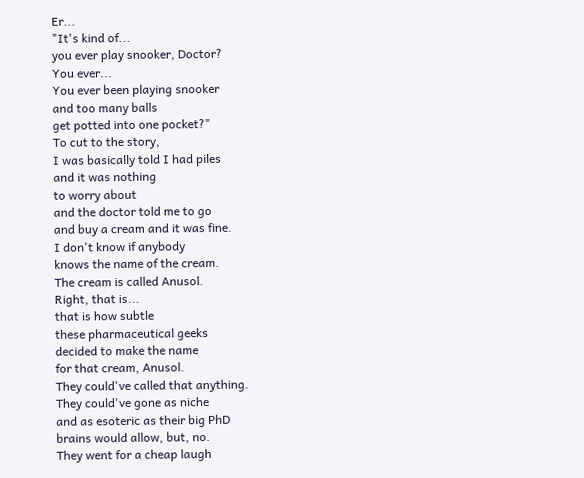Er...
"It's kind of...
you ever play snooker, Doctor?
You ever...
You ever been playing snooker
and too many balls
get potted into one pocket?"
To cut to the story,
I was basically told I had piles
and it was nothing
to worry about
and the doctor told me to go
and buy a cream and it was fine.
I don't know if anybody
knows the name of the cream.
The cream is called Anusol.
Right, that is...
that is how subtle
these pharmaceutical geeks
decided to make the name
for that cream, Anusol.
They could've called that anything.
They could've gone as niche
and as esoteric as their big PhD
brains would allow, but, no.
They went for a cheap laugh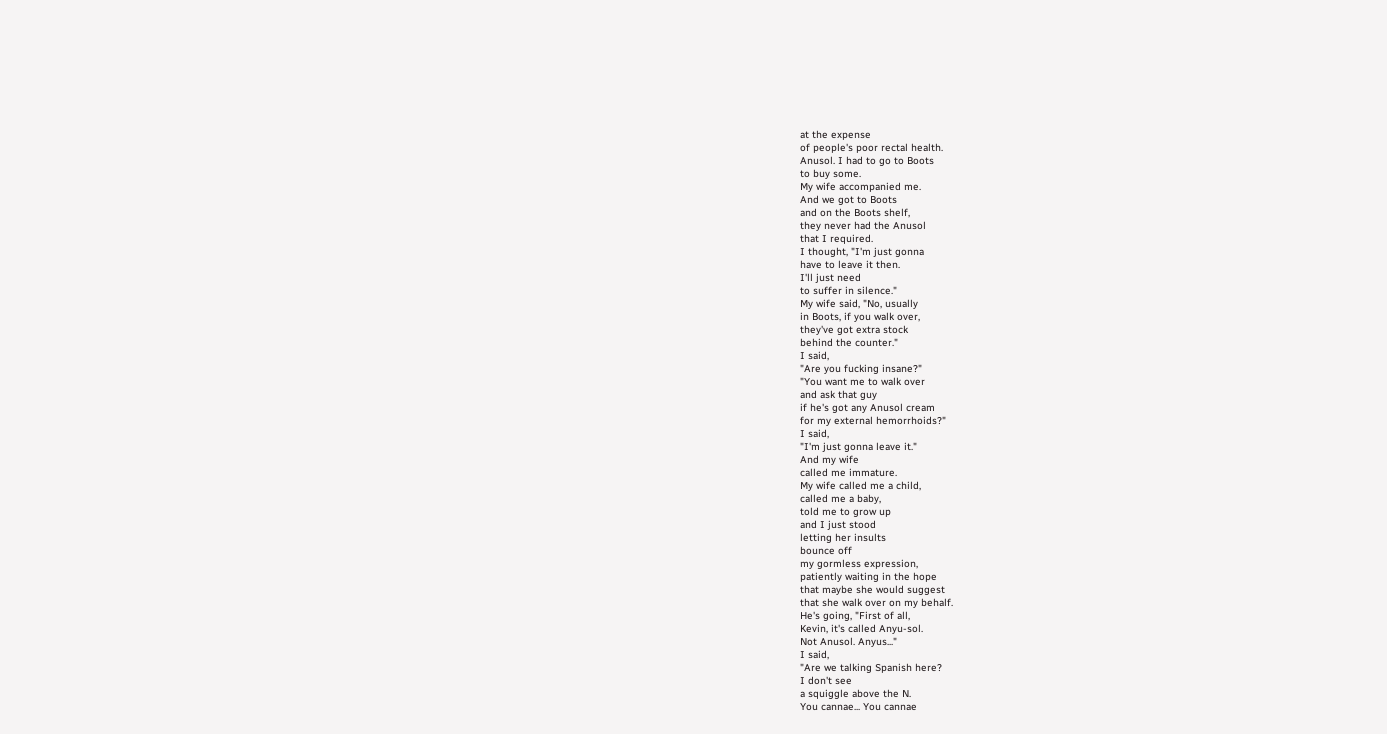at the expense
of people's poor rectal health.
Anusol. I had to go to Boots
to buy some.
My wife accompanied me.
And we got to Boots
and on the Boots shelf,
they never had the Anusol
that I required.
I thought, "I'm just gonna
have to leave it then.
I'll just need
to suffer in silence."
My wife said, "No, usually
in Boots, if you walk over,
they've got extra stock
behind the counter."
I said,
"Are you fucking insane?"
"You want me to walk over
and ask that guy
if he's got any Anusol cream
for my external hemorrhoids?"
I said,
"I'm just gonna leave it."
And my wife
called me immature.
My wife called me a child,
called me a baby,
told me to grow up
and I just stood
letting her insults
bounce off
my gormless expression,
patiently waiting in the hope
that maybe she would suggest
that she walk over on my behalf.
He's going, "First of all,
Kevin, it's called Anyu-sol.
Not Anusol. Anyus..."
I said,
"Are we talking Spanish here?
I don't see
a squiggle above the N.
You cannae... You cannae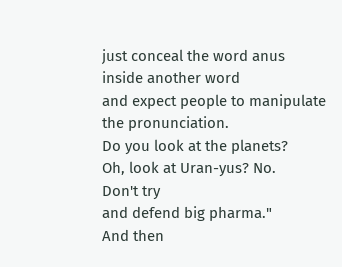just conceal the word anus
inside another word
and expect people to manipulate
the pronunciation.
Do you look at the planets?
Oh, look at Uran-yus? No.
Don't try
and defend big pharma."
And then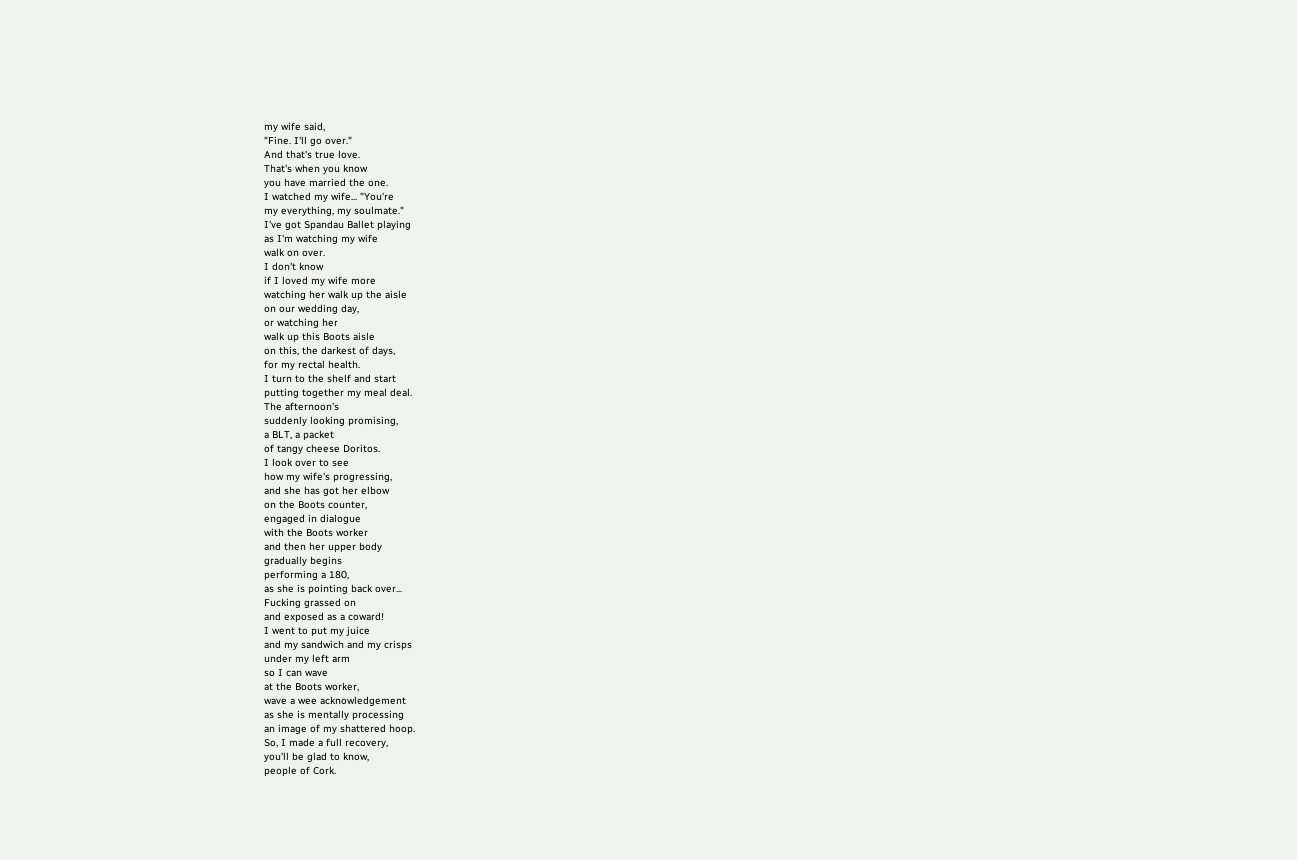my wife said,
"Fine. I'll go over."
And that's true love.
That's when you know
you have married the one.
I watched my wife... "You're
my everything, my soulmate."
I've got Spandau Ballet playing
as I'm watching my wife
walk on over.
I don't know
if I loved my wife more
watching her walk up the aisle
on our wedding day,
or watching her
walk up this Boots aisle
on this, the darkest of days,
for my rectal health.
I turn to the shelf and start
putting together my meal deal.
The afternoon's
suddenly looking promising,
a BLT, a packet
of tangy cheese Doritos.
I look over to see
how my wife's progressing,
and she has got her elbow
on the Boots counter,
engaged in dialogue
with the Boots worker
and then her upper body
gradually begins
performing a 180,
as she is pointing back over...
Fucking grassed on
and exposed as a coward!
I went to put my juice
and my sandwich and my crisps
under my left arm
so I can wave
at the Boots worker,
wave a wee acknowledgement
as she is mentally processing
an image of my shattered hoop.
So, I made a full recovery,
you'll be glad to know,
people of Cork.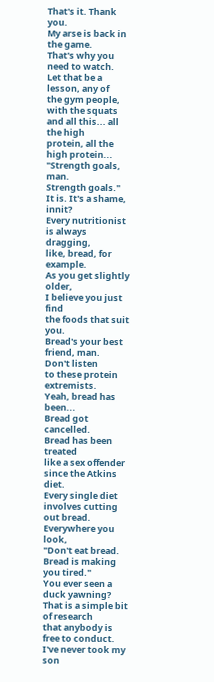That's it. Thank you.
My arse is back in the game.
That's why you need to watch.
Let that be a lesson, any of
the gym people, with the squats
and all this... all the high
protein, all the high protein...
"Strength goals, man.
Strength goals."
It is. It's a shame, innit?
Every nutritionist
is always dragging,
like, bread, for example.
As you get slightly older,
I believe you just find
the foods that suit you.
Bread's your best friend, man.
Don't listen
to these protein extremists.
Yeah, bread has been...
Bread got cancelled.
Bread has been treated
like a sex offender
since the Atkins diet.
Every single diet
involves cutting out bread.
Everywhere you look,
"Don't eat bread.
Bread is making you tired."
You ever seen a duck yawning?
That is a simple bit of research
that anybody is free to conduct.
I've never took my son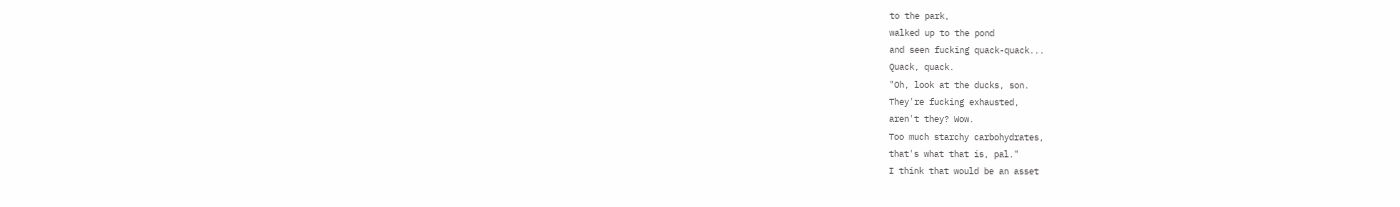to the park,
walked up to the pond
and seen fucking quack-quack...
Quack, quack.
"Oh, look at the ducks, son.
They're fucking exhausted,
aren't they? Wow.
Too much starchy carbohydrates,
that's what that is, pal."
I think that would be an asset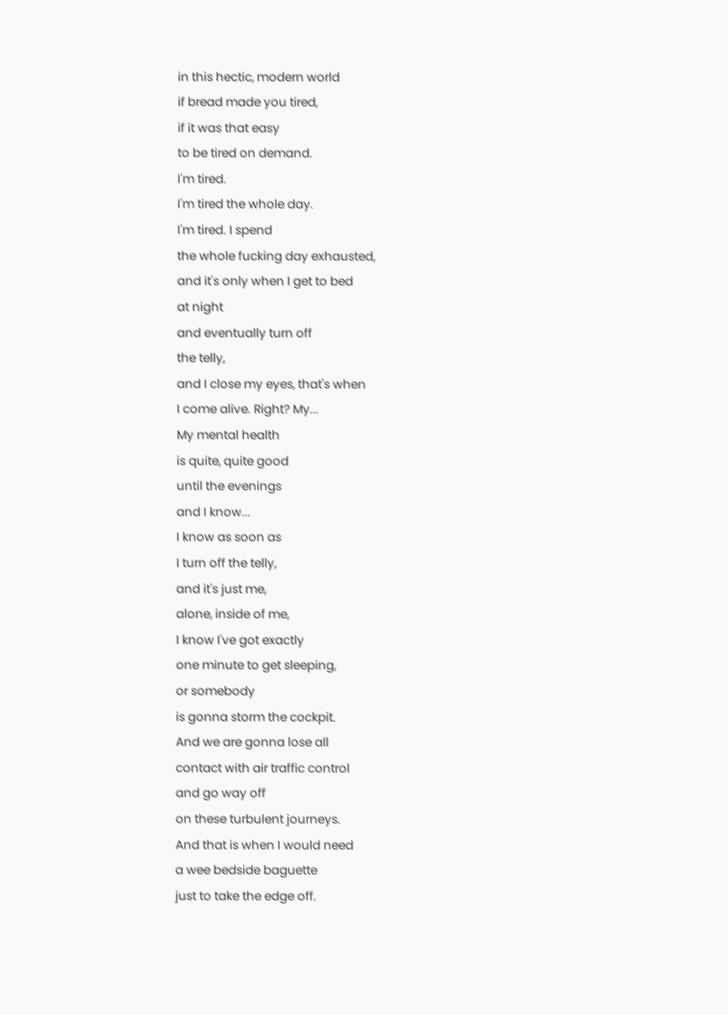in this hectic, modern world
if bread made you tired,
if it was that easy
to be tired on demand.
I'm tired.
I'm tired the whole day.
I'm tired. I spend
the whole fucking day exhausted,
and it's only when I get to bed
at night
and eventually turn off
the telly,
and I close my eyes, that's when
I come alive. Right? My...
My mental health
is quite, quite good
until the evenings
and I know...
I know as soon as
I turn off the telly,
and it's just me,
alone, inside of me,
I know I've got exactly
one minute to get sleeping,
or somebody
is gonna storm the cockpit.
And we are gonna lose all
contact with air traffic control
and go way off
on these turbulent journeys.
And that is when I would need
a wee bedside baguette
just to take the edge off.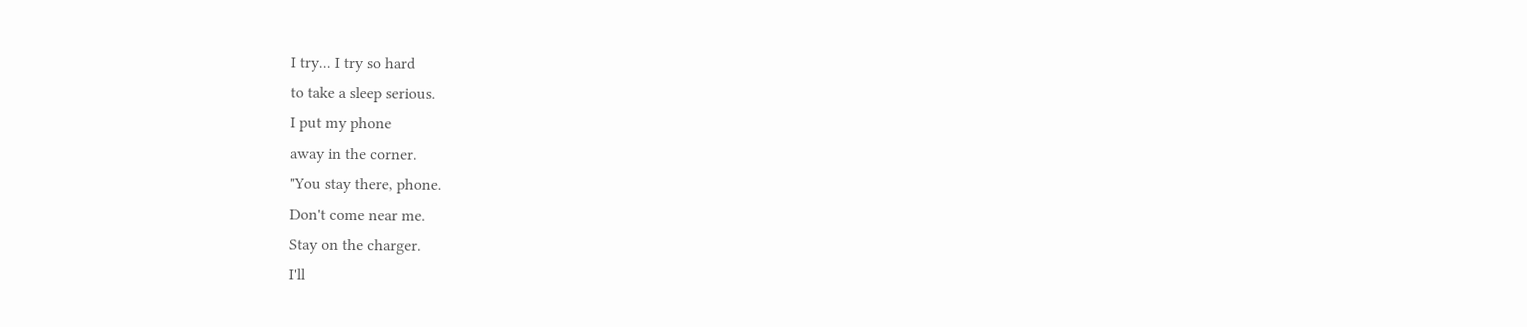I try... I try so hard
to take a sleep serious.
I put my phone
away in the corner.
"You stay there, phone.
Don't come near me.
Stay on the charger.
I'll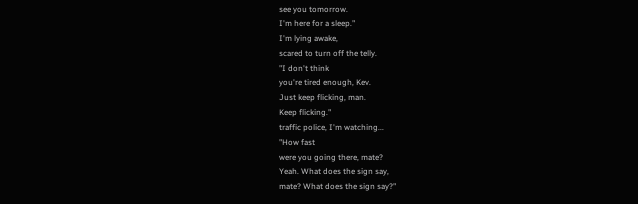see you tomorrow.
I'm here for a sleep."
I'm lying awake,
scared to turn off the telly.
"I don't think
you're tired enough, Kev.
Just keep flicking, man.
Keep flicking."
traffic police, I'm watching...
"How fast
were you going there, mate?
Yeah. What does the sign say,
mate? What does the sign say?"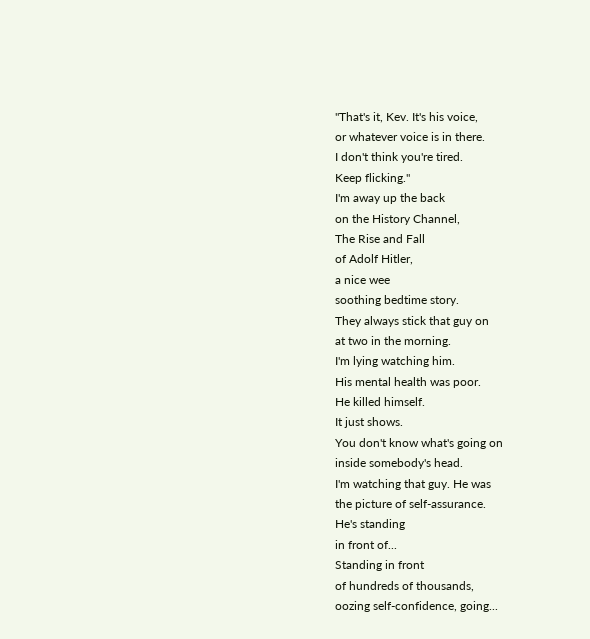"That's it, Kev. It's his voice,
or whatever voice is in there.
I don't think you're tired.
Keep flicking."
I'm away up the back
on the History Channel,
The Rise and Fall
of Adolf Hitler,
a nice wee
soothing bedtime story.
They always stick that guy on
at two in the morning.
I'm lying watching him.
His mental health was poor.
He killed himself.
It just shows.
You don't know what's going on
inside somebody's head.
I'm watching that guy. He was
the picture of self-assurance.
He's standing
in front of...
Standing in front
of hundreds of thousands,
oozing self-confidence, going...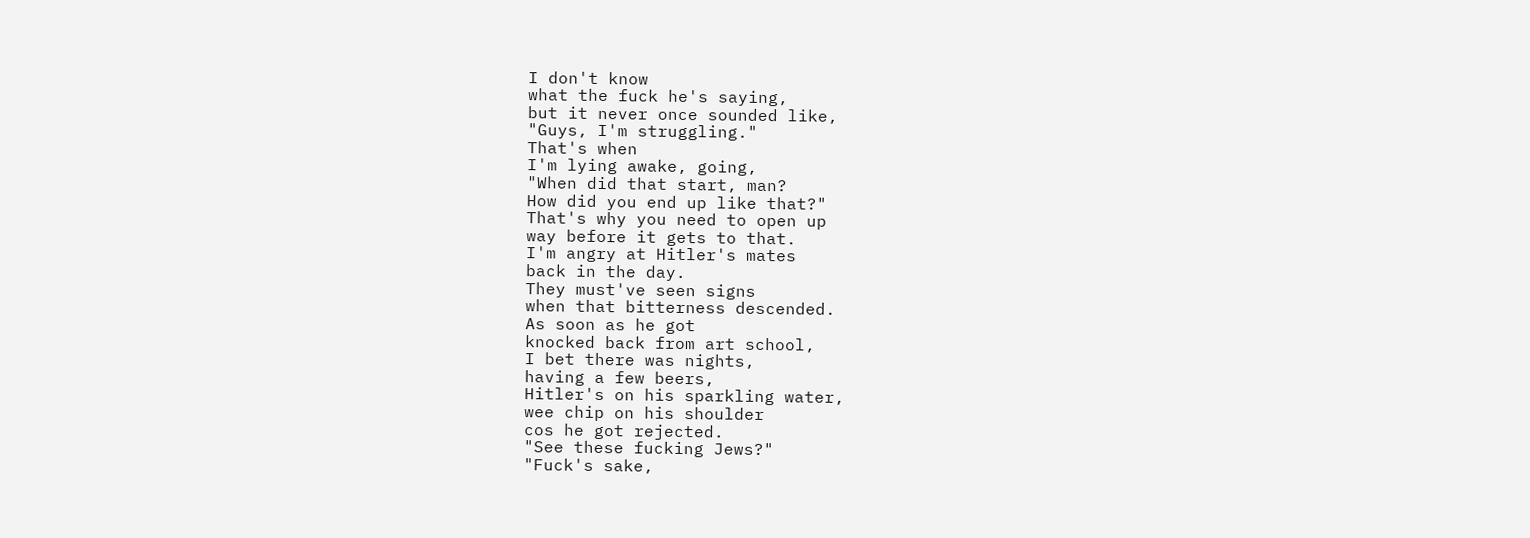I don't know
what the fuck he's saying,
but it never once sounded like,
"Guys, I'm struggling."
That's when
I'm lying awake, going,
"When did that start, man?
How did you end up like that?"
That's why you need to open up
way before it gets to that.
I'm angry at Hitler's mates
back in the day.
They must've seen signs
when that bitterness descended.
As soon as he got
knocked back from art school,
I bet there was nights,
having a few beers,
Hitler's on his sparkling water,
wee chip on his shoulder
cos he got rejected.
"See these fucking Jews?"
"Fuck's sake,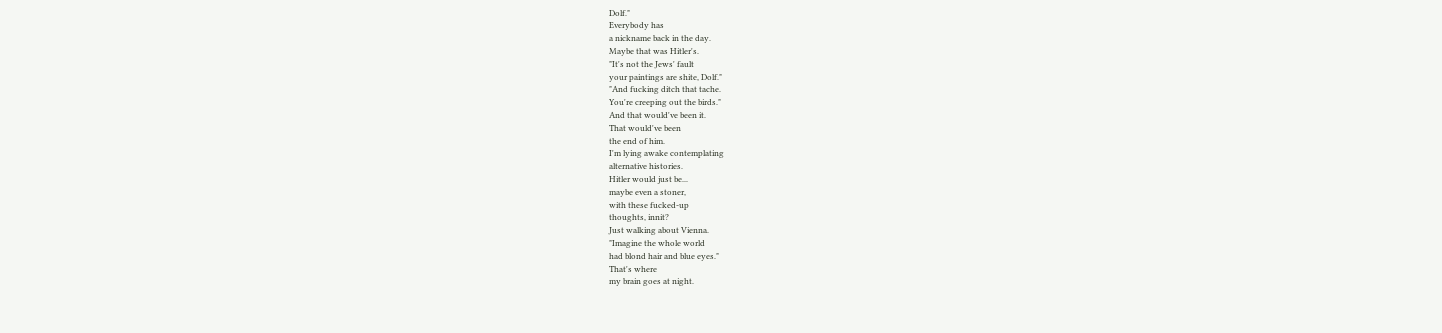Dolf."
Everybody has
a nickname back in the day.
Maybe that was Hitler's.
"It's not the Jews' fault
your paintings are shite, Dolf."
"And fucking ditch that tache.
You're creeping out the birds."
And that would've been it.
That would've been
the end of him.
I'm lying awake contemplating
alternative histories.
Hitler would just be...
maybe even a stoner,
with these fucked-up
thoughts, innit?
Just walking about Vienna.
"Imagine the whole world
had blond hair and blue eyes."
That's where
my brain goes at night.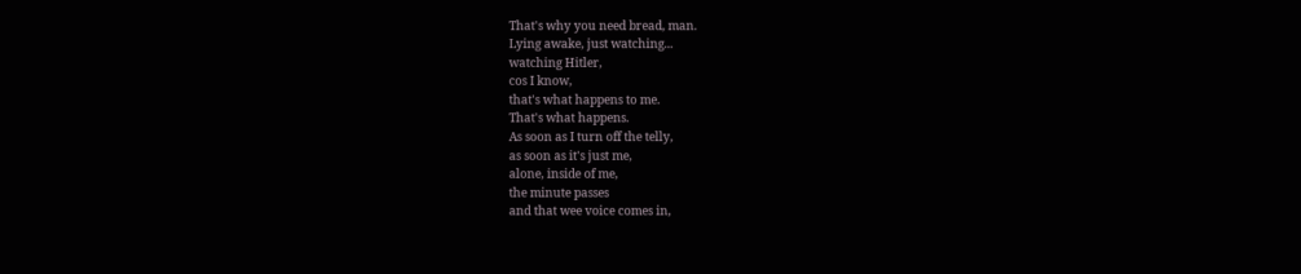That's why you need bread, man.
Lying awake, just watching...
watching Hitler,
cos I know,
that's what happens to me.
That's what happens.
As soon as I turn off the telly,
as soon as it's just me,
alone, inside of me,
the minute passes
and that wee voice comes in,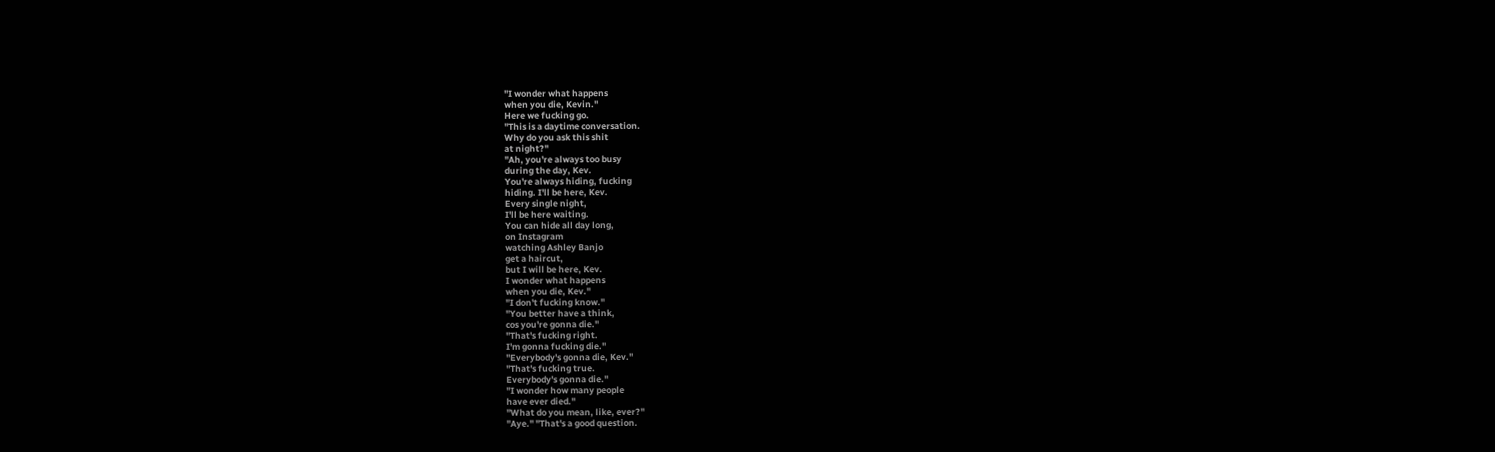"I wonder what happens
when you die, Kevin."
Here we fucking go.
"This is a daytime conversation.
Why do you ask this shit
at night?"
"Ah, you're always too busy
during the day, Kev.
You're always hiding, fucking
hiding. I'll be here, Kev.
Every single night,
I'll be here waiting.
You can hide all day long,
on Instagram
watching Ashley Banjo
get a haircut,
but I will be here, Kev.
I wonder what happens
when you die, Kev."
"I don't fucking know."
"You better have a think,
cos you're gonna die."
"That's fucking right.
I'm gonna fucking die."
"Everybody's gonna die, Kev."
"That's fucking true.
Everybody's gonna die."
"I wonder how many people
have ever died."
"What do you mean, like, ever?"
"Aye." "That's a good question.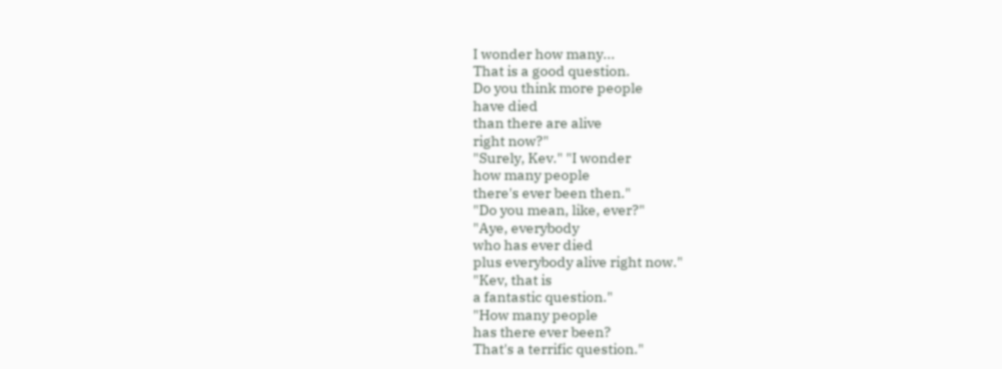I wonder how many...
That is a good question.
Do you think more people
have died
than there are alive
right now?"
"Surely, Kev." "I wonder
how many people
there's ever been then."
"Do you mean, like, ever?"
"Aye, everybody
who has ever died
plus everybody alive right now."
"Kev, that is
a fantastic question."
"How many people
has there ever been?
That's a terrific question."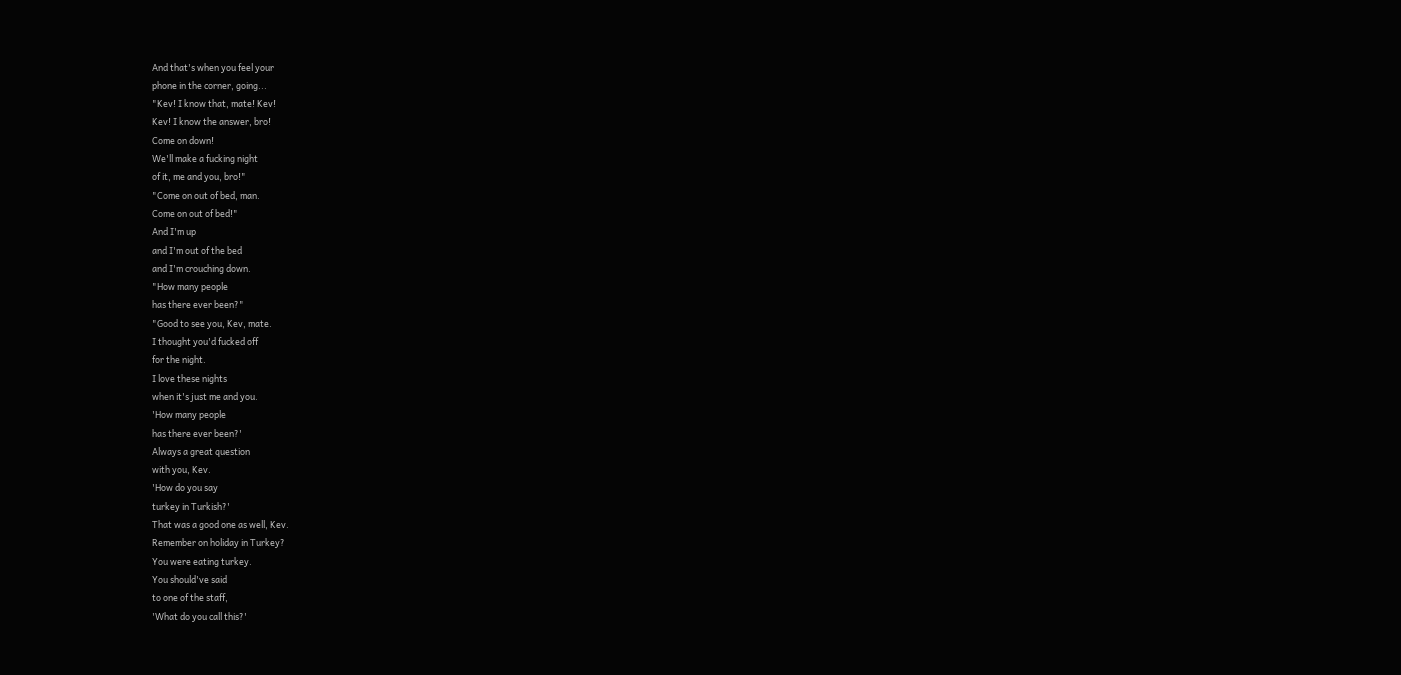And that's when you feel your
phone in the corner, going...
"Kev! I know that, mate! Kev!
Kev! I know the answer, bro!
Come on down!
We'll make a fucking night
of it, me and you, bro!"
"Come on out of bed, man.
Come on out of bed!"
And I'm up
and I'm out of the bed
and I'm crouching down.
"How many people
has there ever been?"
"Good to see you, Kev, mate.
I thought you'd fucked off
for the night.
I love these nights
when it's just me and you.
'How many people
has there ever been?'
Always a great question
with you, Kev.
'How do you say
turkey in Turkish?'
That was a good one as well, Kev.
Remember on holiday in Turkey?
You were eating turkey.
You should've said
to one of the staff,
'What do you call this?'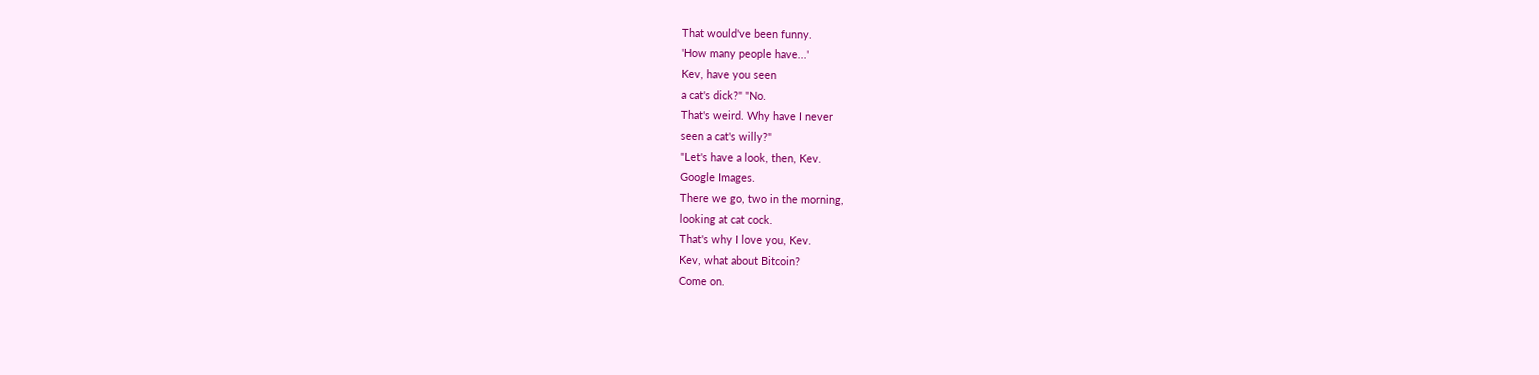That would've been funny.
'How many people have...'
Kev, have you seen
a cat's dick?" "No.
That's weird. Why have I never
seen a cat's willy?"
"Let's have a look, then, Kev.
Google Images.
There we go, two in the morning,
looking at cat cock.
That's why I love you, Kev.
Kev, what about Bitcoin?
Come on.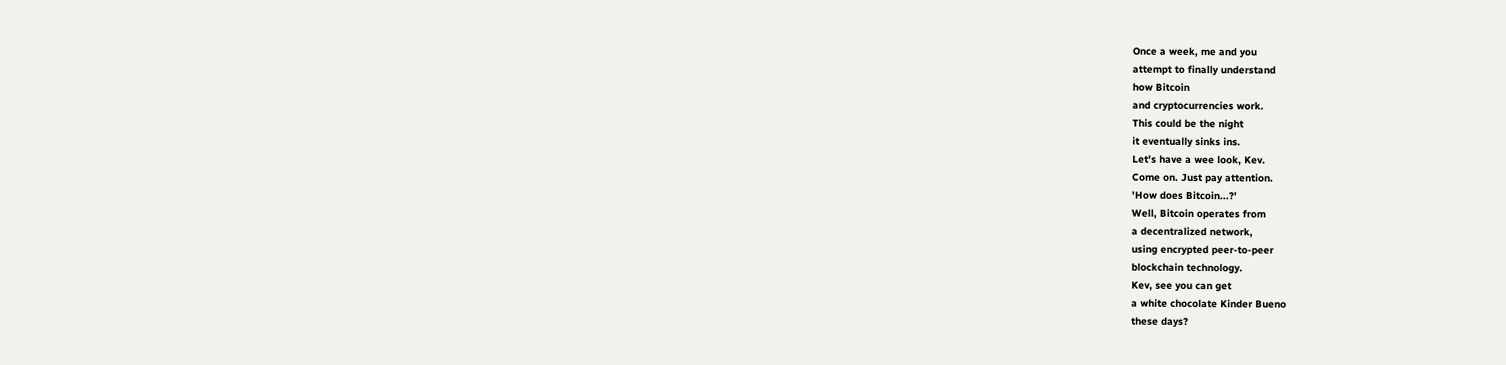Once a week, me and you
attempt to finally understand
how Bitcoin
and cryptocurrencies work.
This could be the night
it eventually sinks ins.
Let's have a wee look, Kev.
Come on. Just pay attention.
'How does Bitcoin...?'
Well, Bitcoin operates from
a decentralized network,
using encrypted peer-to-peer
blockchain technology.
Kev, see you can get
a white chocolate Kinder Bueno
these days?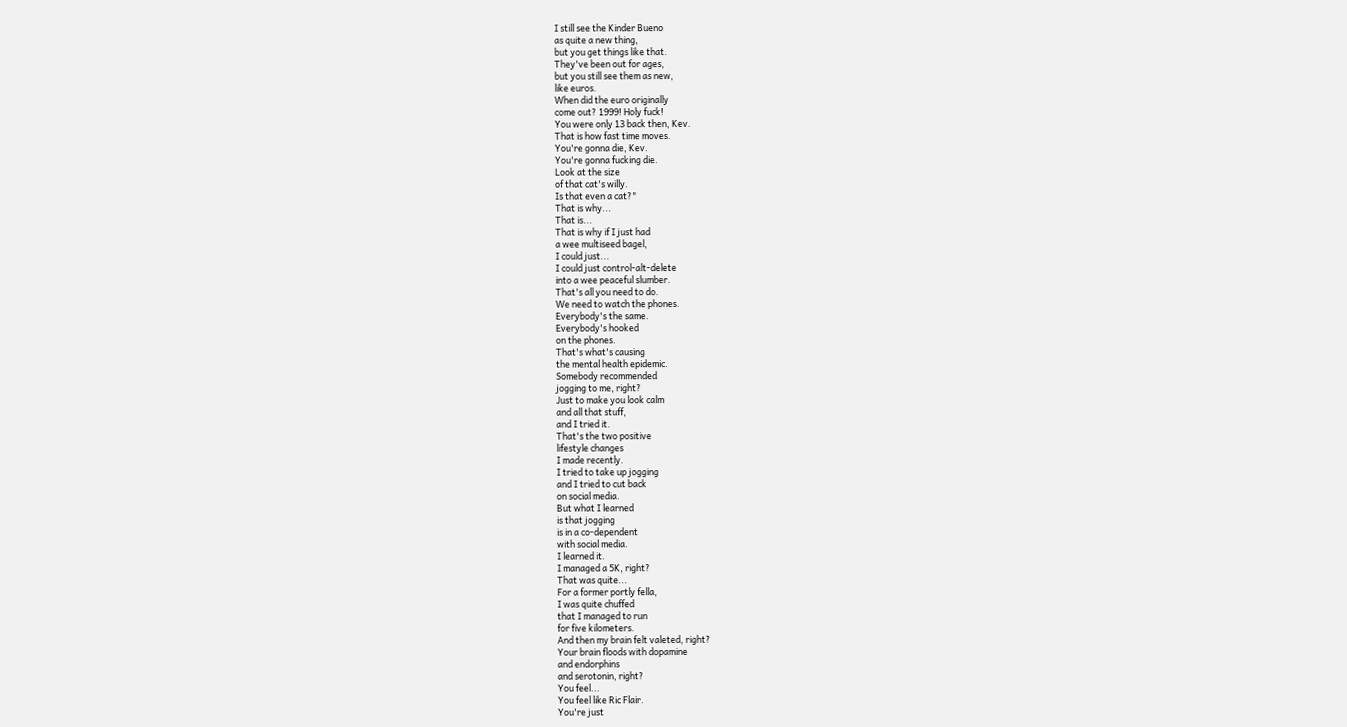I still see the Kinder Bueno
as quite a new thing,
but you get things like that.
They've been out for ages,
but you still see them as new,
like euros.
When did the euro originally
come out? 1999! Holy fuck!
You were only 13 back then, Kev.
That is how fast time moves.
You're gonna die, Kev.
You're gonna fucking die.
Look at the size
of that cat's willy.
Is that even a cat?"
That is why...
That is...
That is why if I just had
a wee multiseed bagel,
I could just...
I could just control-alt-delete
into a wee peaceful slumber.
That's all you need to do.
We need to watch the phones.
Everybody's the same.
Everybody's hooked
on the phones.
That's what's causing
the mental health epidemic.
Somebody recommended
jogging to me, right?
Just to make you look calm
and all that stuff,
and I tried it.
That's the two positive
lifestyle changes
I made recently.
I tried to take up jogging
and I tried to cut back
on social media.
But what I learned
is that jogging
is in a co-dependent
with social media.
I learned it.
I managed a 5K, right?
That was quite...
For a former portly fella,
I was quite chuffed
that I managed to run
for five kilometers.
And then my brain felt valeted, right?
Your brain floods with dopamine
and endorphins
and serotonin, right?
You feel...
You feel like Ric Flair.
You're just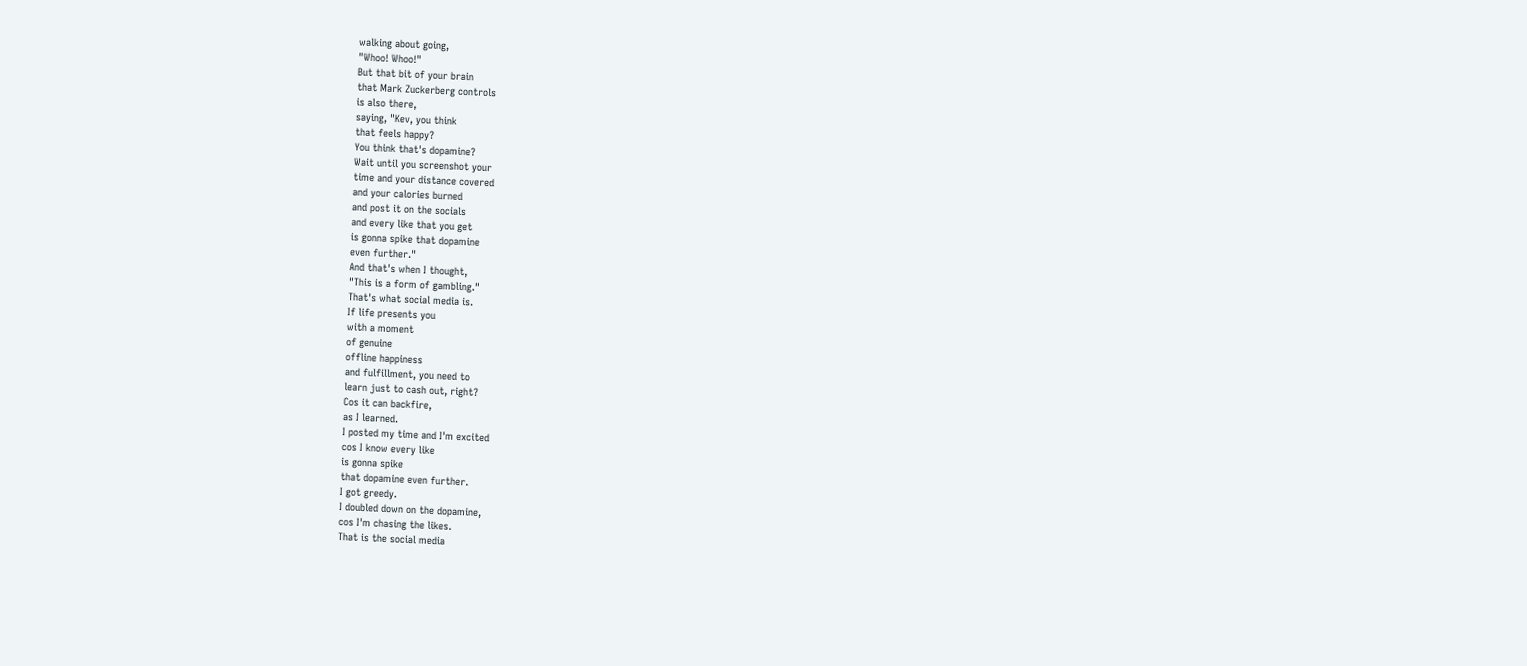walking about going,
"Whoo! Whoo!"
But that bit of your brain
that Mark Zuckerberg controls
is also there,
saying, "Kev, you think
that feels happy?
You think that's dopamine?
Wait until you screenshot your
time and your distance covered
and your calories burned
and post it on the socials
and every like that you get
is gonna spike that dopamine
even further."
And that's when I thought,
"This is a form of gambling."
That's what social media is.
If life presents you
with a moment
of genuine
offline happiness
and fulfillment, you need to
learn just to cash out, right?
Cos it can backfire,
as I learned.
I posted my time and I'm excited
cos I know every like
is gonna spike
that dopamine even further.
I got greedy.
I doubled down on the dopamine,
cos I'm chasing the likes.
That is the social media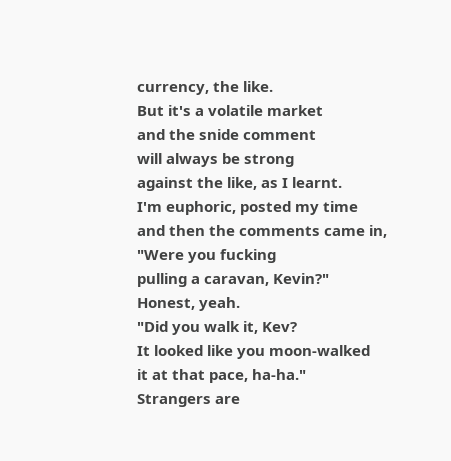currency, the like.
But it's a volatile market
and the snide comment
will always be strong
against the like, as I learnt.
I'm euphoric, posted my time
and then the comments came in,
"Were you fucking
pulling a caravan, Kevin?"
Honest, yeah.
"Did you walk it, Kev?
It looked like you moon-walked
it at that pace, ha-ha."
Strangers are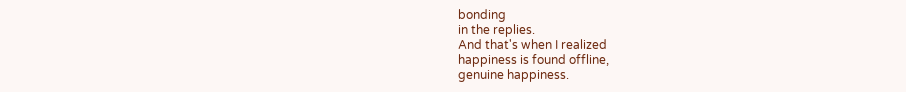bonding
in the replies.
And that's when I realized
happiness is found offline,
genuine happiness.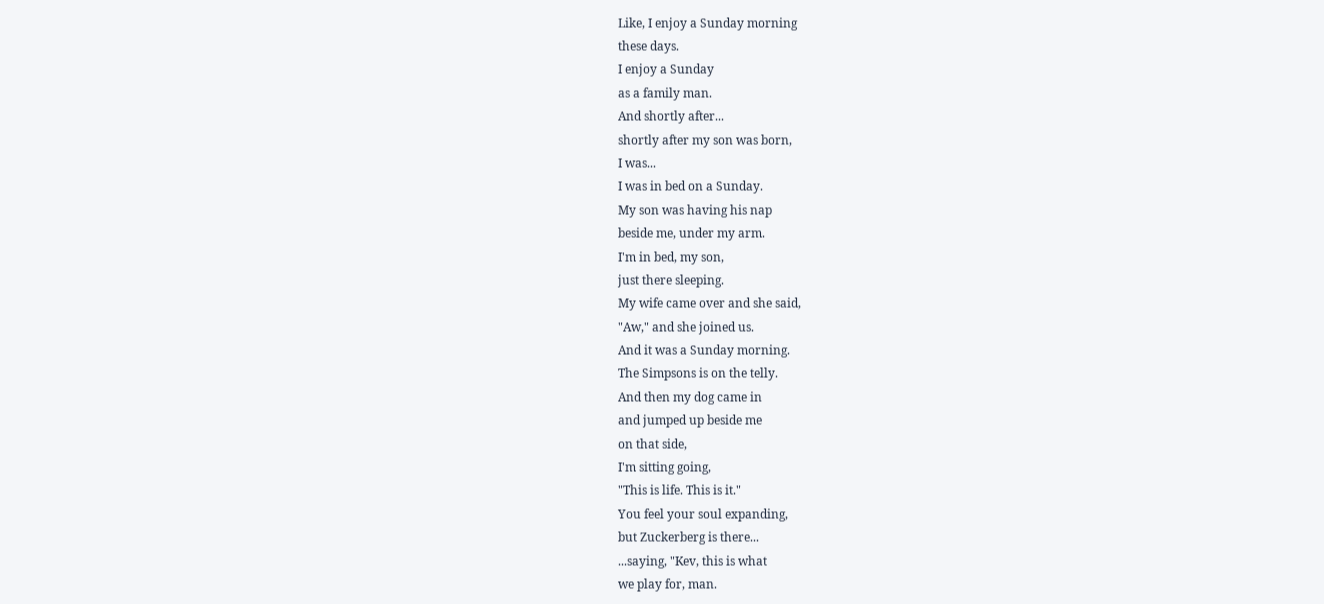Like, I enjoy a Sunday morning
these days.
I enjoy a Sunday
as a family man.
And shortly after...
shortly after my son was born,
I was...
I was in bed on a Sunday.
My son was having his nap
beside me, under my arm.
I'm in bed, my son,
just there sleeping.
My wife came over and she said,
"Aw," and she joined us.
And it was a Sunday morning.
The Simpsons is on the telly.
And then my dog came in
and jumped up beside me
on that side,
I'm sitting going,
"This is life. This is it."
You feel your soul expanding,
but Zuckerberg is there...
...saying, "Kev, this is what
we play for, man.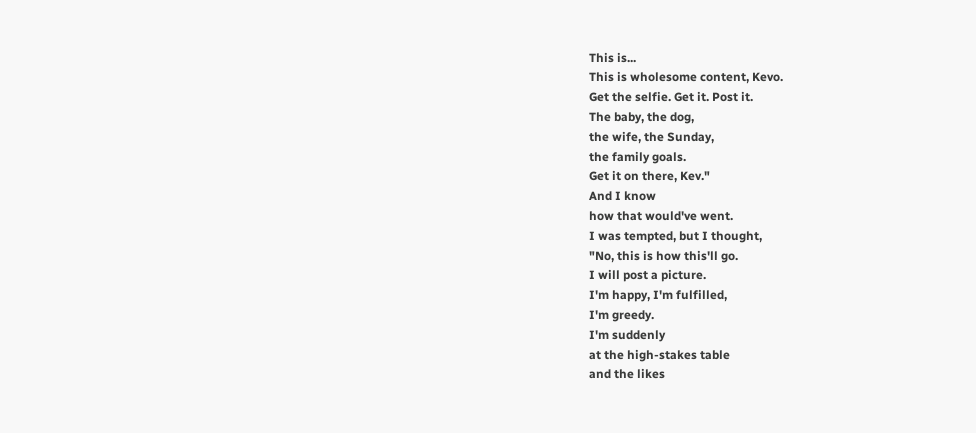This is...
This is wholesome content, Kevo.
Get the selfie. Get it. Post it.
The baby, the dog,
the wife, the Sunday,
the family goals.
Get it on there, Kev."
And I know
how that would've went.
I was tempted, but I thought,
"No, this is how this'll go.
I will post a picture.
I'm happy, I'm fulfilled,
I'm greedy.
I'm suddenly
at the high-stakes table
and the likes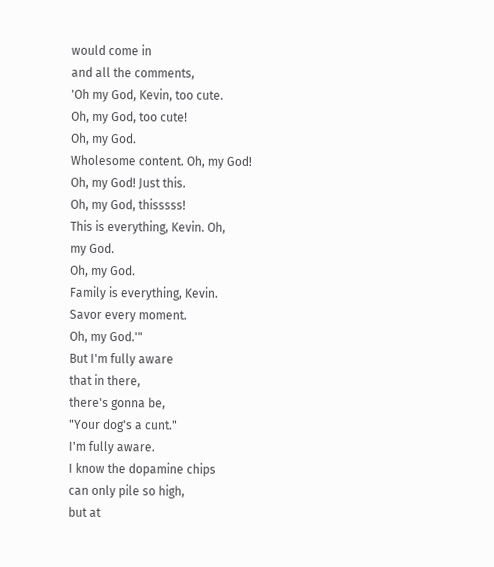would come in
and all the comments,
'Oh my God, Kevin, too cute.
Oh, my God, too cute!
Oh, my God.
Wholesome content. Oh, my God!
Oh, my God! Just this.
Oh, my God, thisssss!
This is everything, Kevin. Oh,
my God.
Oh, my God.
Family is everything, Kevin.
Savor every moment.
Oh, my God.'"
But I'm fully aware
that in there,
there's gonna be,
"Your dog's a cunt."
I'm fully aware.
I know the dopamine chips
can only pile so high,
but at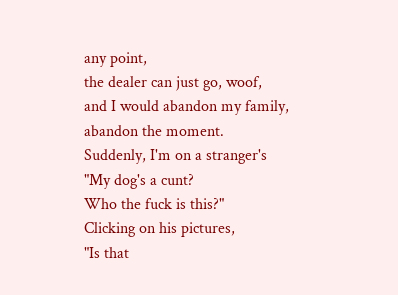any point,
the dealer can just go, woof,
and I would abandon my family,
abandon the moment.
Suddenly, I'm on a stranger's
"My dog's a cunt?
Who the fuck is this?"
Clicking on his pictures,
"Is that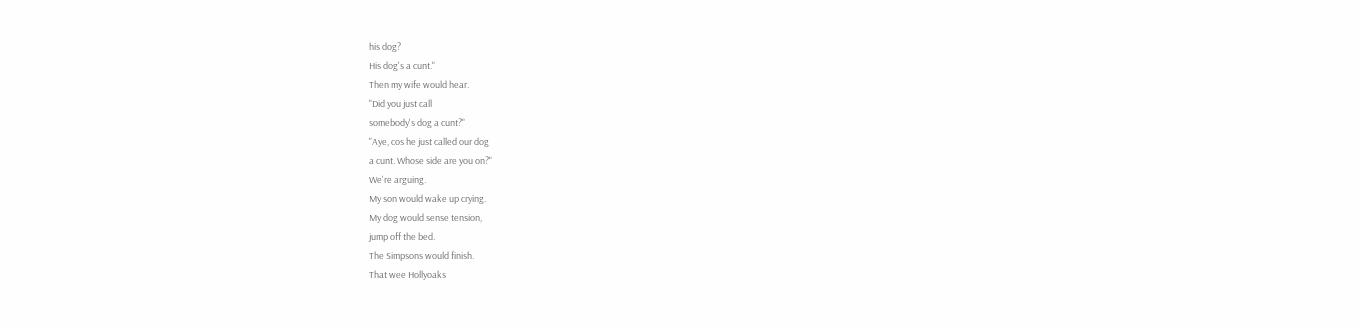his dog?
His dog's a cunt."
Then my wife would hear.
"Did you just call
somebody's dog a cunt?"
"Aye, cos he just called our dog
a cunt. Whose side are you on?"
We're arguing.
My son would wake up crying.
My dog would sense tension,
jump off the bed.
The Simpsons would finish.
That wee Hollyoaks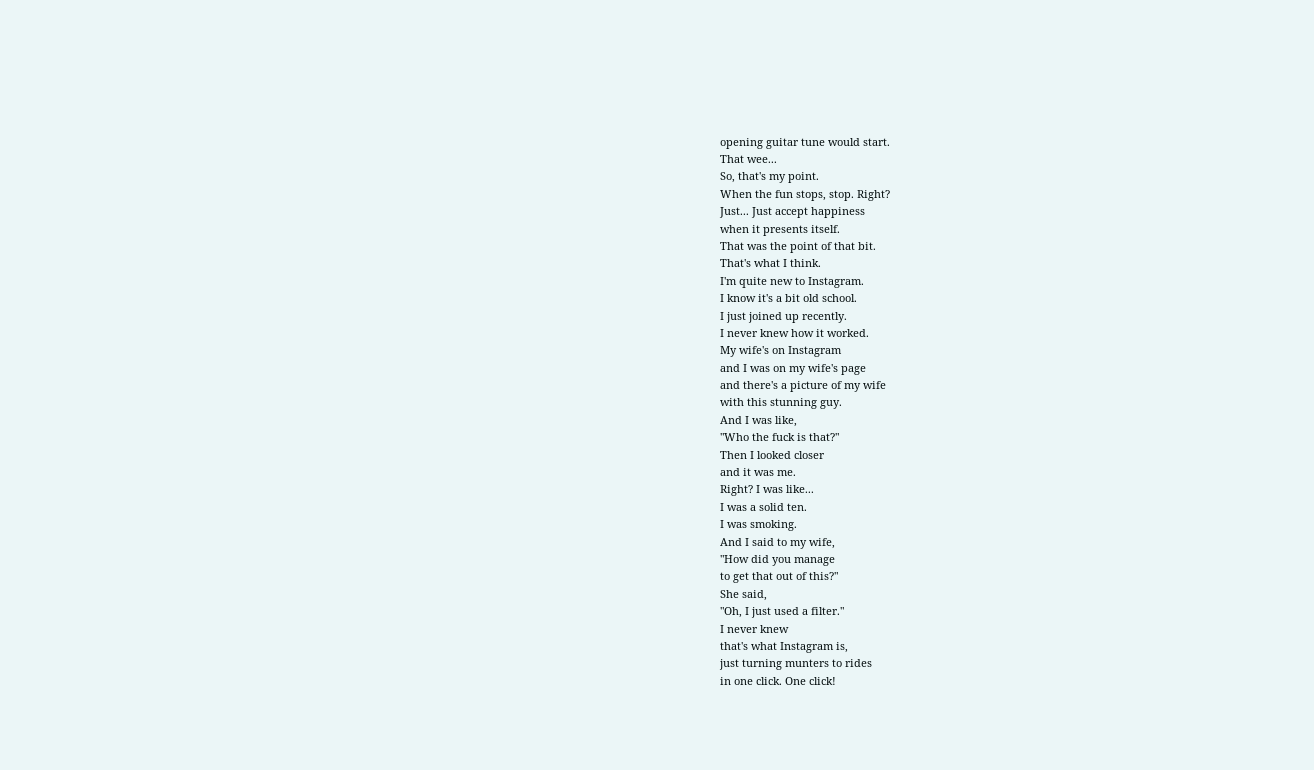opening guitar tune would start.
That wee...
So, that's my point.
When the fun stops, stop. Right?
Just... Just accept happiness
when it presents itself.
That was the point of that bit.
That's what I think.
I'm quite new to Instagram.
I know it's a bit old school.
I just joined up recently.
I never knew how it worked.
My wife's on Instagram
and I was on my wife's page
and there's a picture of my wife
with this stunning guy.
And I was like,
"Who the fuck is that?"
Then I looked closer
and it was me.
Right? I was like...
I was a solid ten.
I was smoking.
And I said to my wife,
"How did you manage
to get that out of this?"
She said,
"Oh, I just used a filter."
I never knew
that's what Instagram is,
just turning munters to rides
in one click. One click!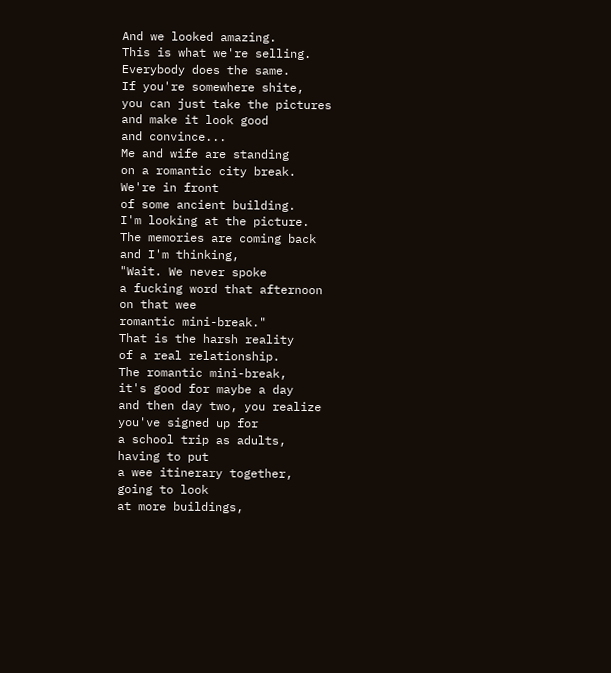And we looked amazing.
This is what we're selling.
Everybody does the same.
If you're somewhere shite,
you can just take the pictures
and make it look good
and convince...
Me and wife are standing
on a romantic city break.
We're in front
of some ancient building.
I'm looking at the picture.
The memories are coming back
and I'm thinking,
"Wait. We never spoke
a fucking word that afternoon
on that wee
romantic mini-break."
That is the harsh reality
of a real relationship.
The romantic mini-break,
it's good for maybe a day
and then day two, you realize
you've signed up for
a school trip as adults,
having to put
a wee itinerary together,
going to look
at more buildings,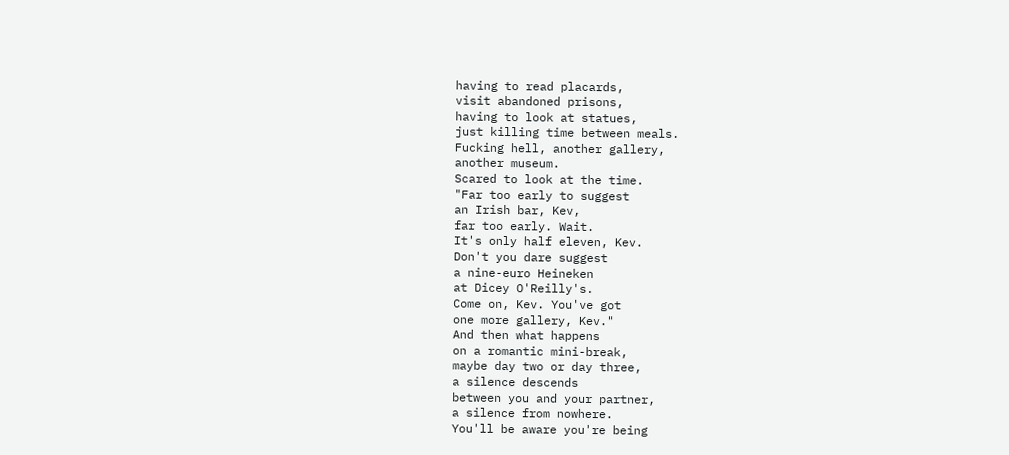having to read placards,
visit abandoned prisons,
having to look at statues,
just killing time between meals.
Fucking hell, another gallery,
another museum.
Scared to look at the time.
"Far too early to suggest
an Irish bar, Kev,
far too early. Wait.
It's only half eleven, Kev.
Don't you dare suggest
a nine-euro Heineken
at Dicey O'Reilly's.
Come on, Kev. You've got
one more gallery, Kev."
And then what happens
on a romantic mini-break,
maybe day two or day three,
a silence descends
between you and your partner,
a silence from nowhere.
You'll be aware you're being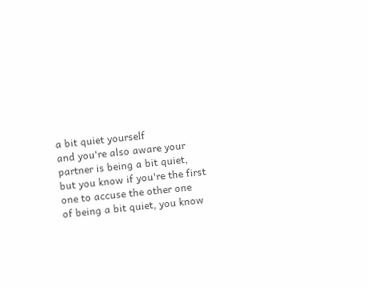a bit quiet yourself
and you're also aware your
partner is being a bit quiet,
but you know if you're the first
one to accuse the other one
of being a bit quiet, you know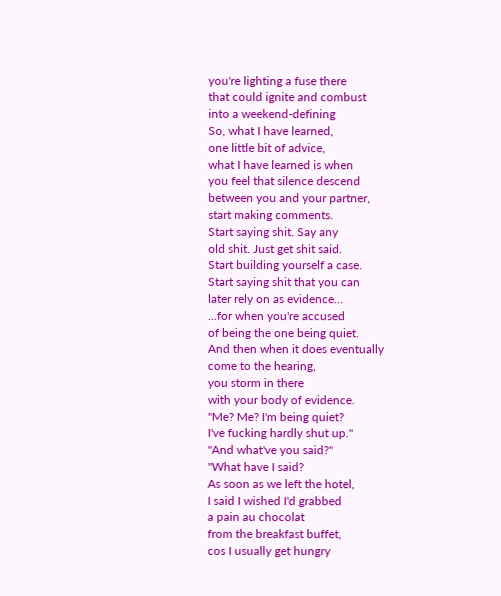you're lighting a fuse there
that could ignite and combust
into a weekend-defining
So, what I have learned,
one little bit of advice,
what I have learned is when
you feel that silence descend
between you and your partner,
start making comments.
Start saying shit. Say any
old shit. Just get shit said.
Start building yourself a case.
Start saying shit that you can
later rely on as evidence...
...for when you're accused
of being the one being quiet.
And then when it does eventually
come to the hearing,
you storm in there
with your body of evidence.
"Me? Me? I'm being quiet?
I've fucking hardly shut up."
"And what've you said?"
"What have I said?
As soon as we left the hotel,
I said I wished I'd grabbed
a pain au chocolat
from the breakfast buffet,
cos I usually get hungry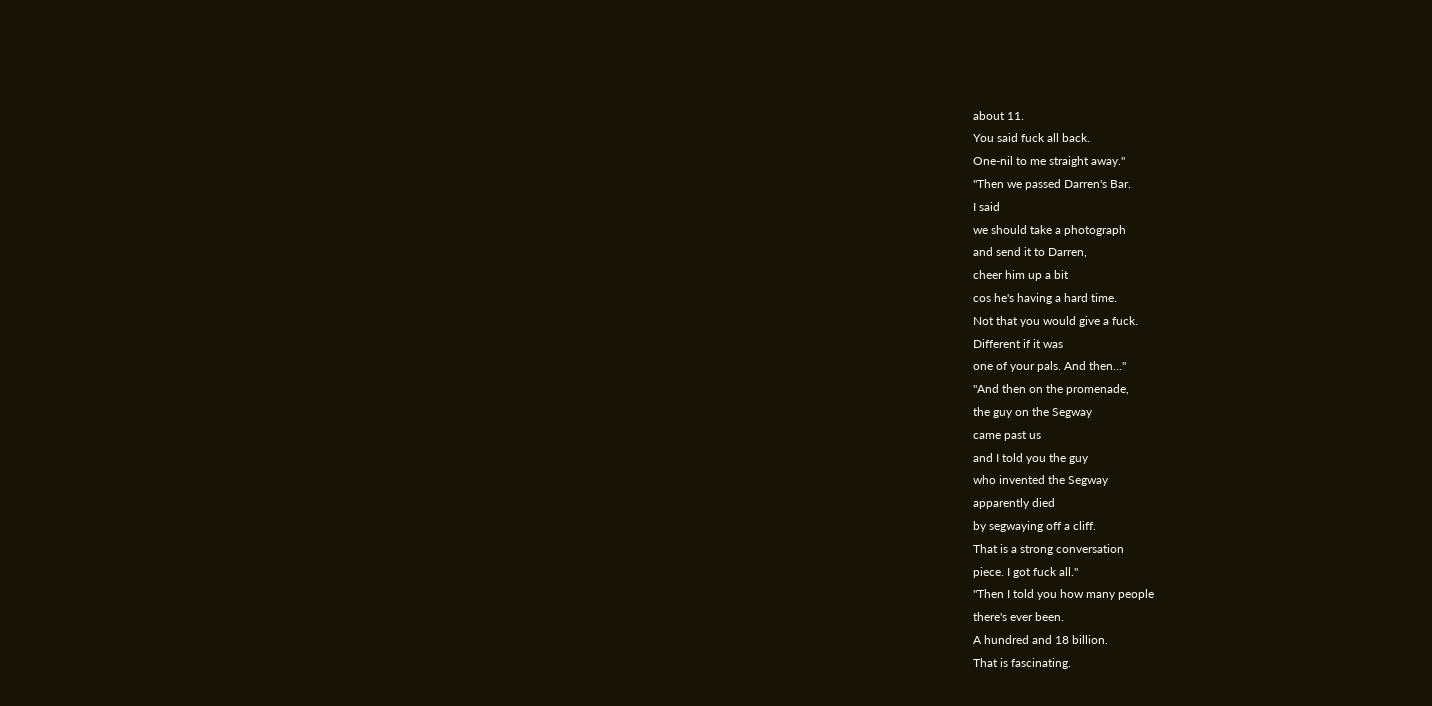about 11.
You said fuck all back.
One-nil to me straight away."
"Then we passed Darren's Bar.
I said
we should take a photograph
and send it to Darren,
cheer him up a bit
cos he's having a hard time.
Not that you would give a fuck.
Different if it was
one of your pals. And then..."
"And then on the promenade,
the guy on the Segway
came past us
and I told you the guy
who invented the Segway
apparently died
by segwaying off a cliff.
That is a strong conversation
piece. I got fuck all."
"Then I told you how many people
there's ever been.
A hundred and 18 billion.
That is fascinating.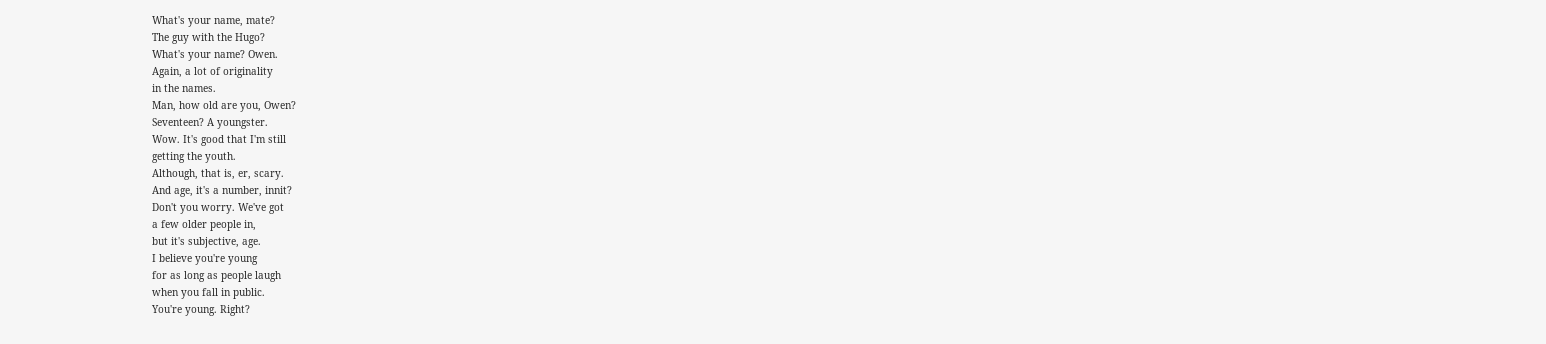What's your name, mate?
The guy with the Hugo?
What's your name? Owen.
Again, a lot of originality
in the names.
Man, how old are you, Owen?
Seventeen? A youngster.
Wow. It's good that I'm still
getting the youth.
Although, that is, er, scary.
And age, it's a number, innit?
Don't you worry. We've got
a few older people in,
but it's subjective, age.
I believe you're young
for as long as people laugh
when you fall in public.
You're young. Right?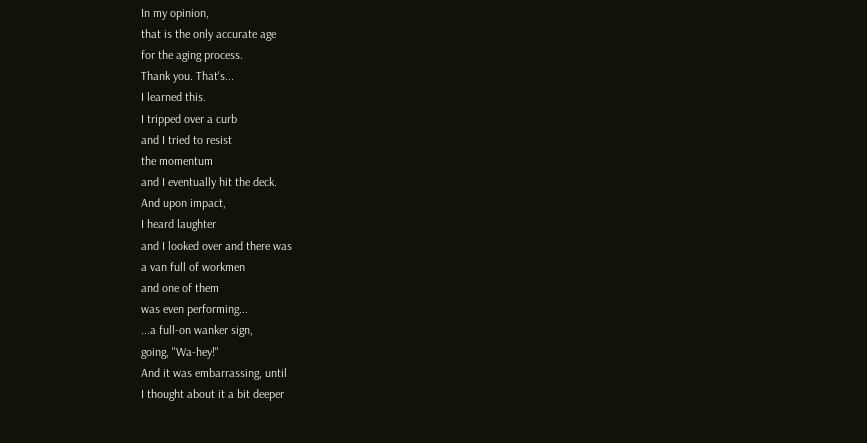In my opinion,
that is the only accurate age
for the aging process.
Thank you. That's...
I learned this.
I tripped over a curb
and I tried to resist
the momentum
and I eventually hit the deck.
And upon impact,
I heard laughter
and I looked over and there was
a van full of workmen
and one of them
was even performing...
...a full-on wanker sign,
going, "Wa-hey!"
And it was embarrassing, until
I thought about it a bit deeper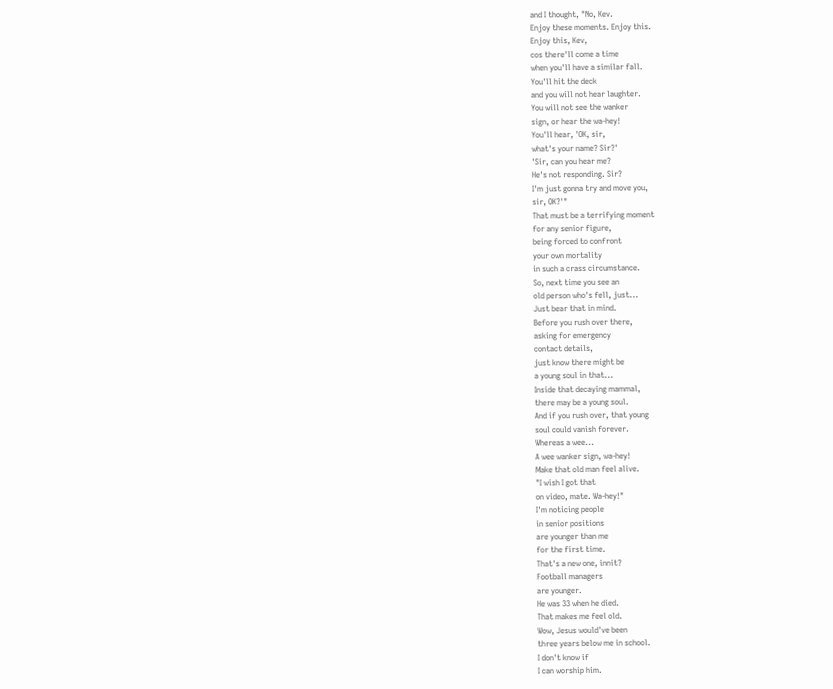and I thought, "No, Kev.
Enjoy these moments. Enjoy this.
Enjoy this, Kev,
cos there'll come a time
when you'll have a similar fall.
You'll hit the deck
and you will not hear laughter.
You will not see the wanker
sign, or hear the wa-hey!
You'll hear, 'OK, sir,
what's your name? Sir?'
'Sir, can you hear me?
He's not responding. Sir?
I'm just gonna try and move you,
sir, OK?'"
That must be a terrifying moment
for any senior figure,
being forced to confront
your own mortality
in such a crass circumstance.
So, next time you see an
old person who's fell, just...
Just bear that in mind.
Before you rush over there,
asking for emergency
contact details,
just know there might be
a young soul in that...
Inside that decaying mammal,
there may be a young soul.
And if you rush over, that young
soul could vanish forever.
Whereas a wee...
A wee wanker sign, wa-hey!
Make that old man feel alive.
"I wish I got that
on video, mate. Wa-hey!"
I'm noticing people
in senior positions
are younger than me
for the first time.
That's a new one, innit?
Football managers
are younger.
He was 33 when he died.
That makes me feel old.
Wow, Jesus would've been
three years below me in school.
I don't know if
I can worship him.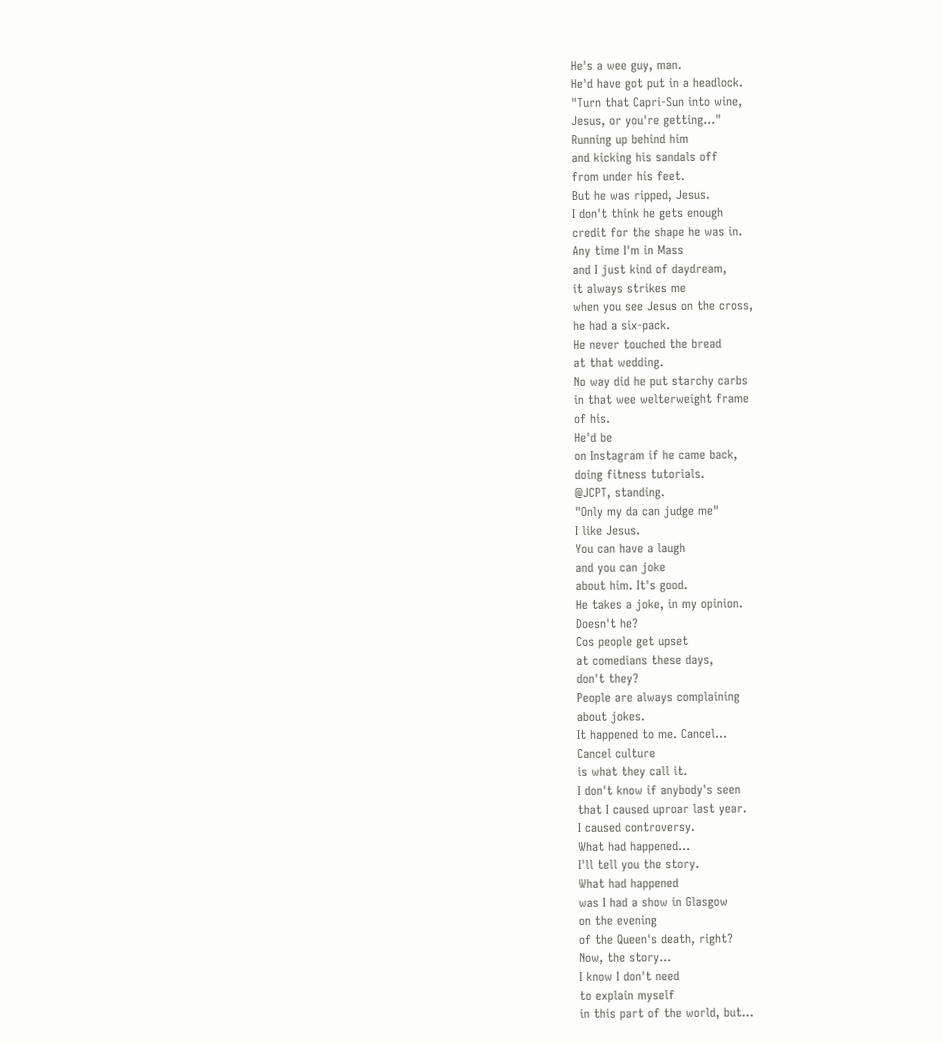He's a wee guy, man.
He'd have got put in a headlock.
"Turn that Capri-Sun into wine,
Jesus, or you're getting..."
Running up behind him
and kicking his sandals off
from under his feet.
But he was ripped, Jesus.
I don't think he gets enough
credit for the shape he was in.
Any time I'm in Mass
and I just kind of daydream,
it always strikes me
when you see Jesus on the cross,
he had a six-pack.
He never touched the bread
at that wedding.
No way did he put starchy carbs
in that wee welterweight frame
of his.
He'd be
on Instagram if he came back,
doing fitness tutorials.
@JCPT, standing.
"Only my da can judge me"
I like Jesus.
You can have a laugh
and you can joke
about him. It's good.
He takes a joke, in my opinion.
Doesn't he?
Cos people get upset
at comedians these days,
don't they?
People are always complaining
about jokes.
It happened to me. Cancel...
Cancel culture
is what they call it.
I don't know if anybody's seen
that I caused uproar last year.
I caused controversy.
What had happened...
I'll tell you the story.
What had happened
was I had a show in Glasgow
on the evening
of the Queen's death, right?
Now, the story...
I know I don't need
to explain myself
in this part of the world, but...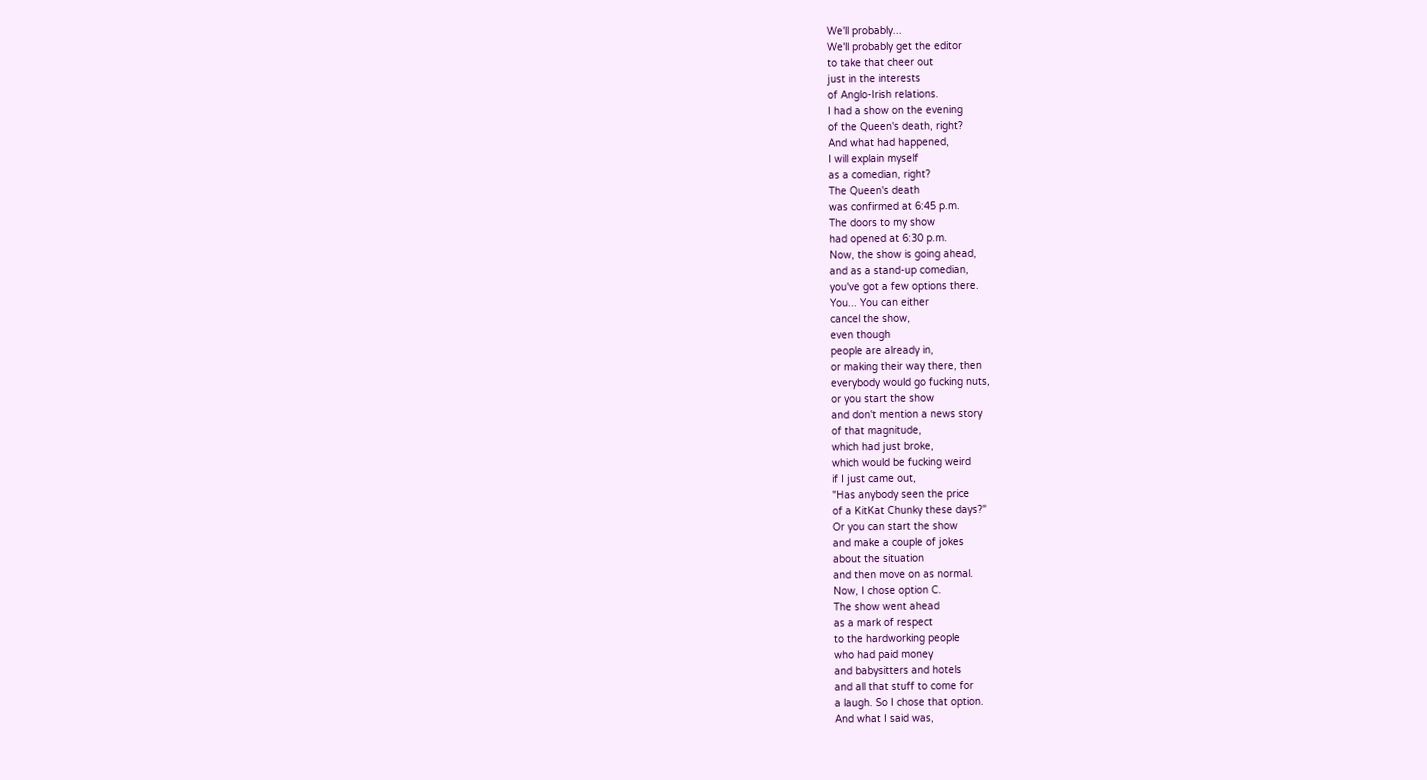We'll probably...
We'll probably get the editor
to take that cheer out
just in the interests
of Anglo-Irish relations.
I had a show on the evening
of the Queen's death, right?
And what had happened,
I will explain myself
as a comedian, right?
The Queen's death
was confirmed at 6:45 p.m.
The doors to my show
had opened at 6:30 p.m.
Now, the show is going ahead,
and as a stand-up comedian,
you've got a few options there.
You... You can either
cancel the show,
even though
people are already in,
or making their way there, then
everybody would go fucking nuts,
or you start the show
and don't mention a news story
of that magnitude,
which had just broke,
which would be fucking weird
if I just came out,
"Has anybody seen the price
of a KitKat Chunky these days?"
Or you can start the show
and make a couple of jokes
about the situation
and then move on as normal.
Now, I chose option C.
The show went ahead
as a mark of respect
to the hardworking people
who had paid money
and babysitters and hotels
and all that stuff to come for
a laugh. So I chose that option.
And what I said was,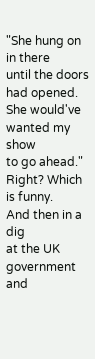"She hung on in there
until the doors had opened.
She would've wanted my show
to go ahead."
Right? Which is funny.
And then in a dig
at the UK government
and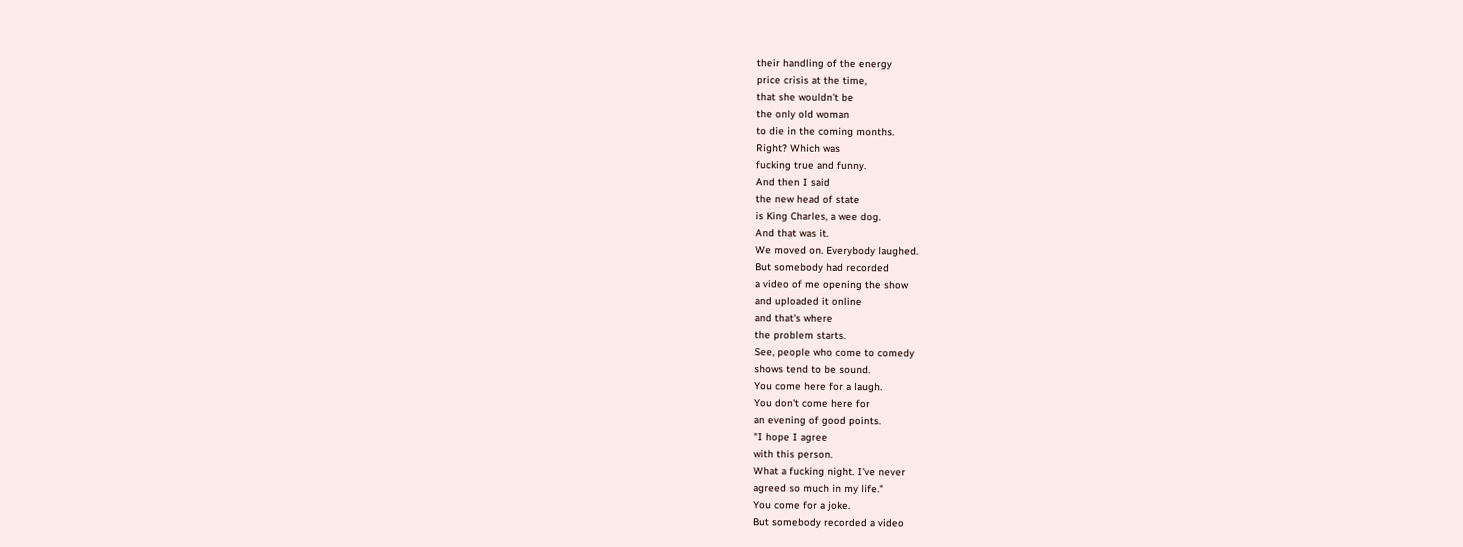their handling of the energy
price crisis at the time,
that she wouldn't be
the only old woman
to die in the coming months.
Right? Which was
fucking true and funny.
And then I said
the new head of state
is King Charles, a wee dog.
And that was it.
We moved on. Everybody laughed.
But somebody had recorded
a video of me opening the show
and uploaded it online
and that's where
the problem starts.
See, people who come to comedy
shows tend to be sound.
You come here for a laugh.
You don't come here for
an evening of good points.
"I hope I agree
with this person.
What a fucking night. I've never
agreed so much in my life."
You come for a joke.
But somebody recorded a video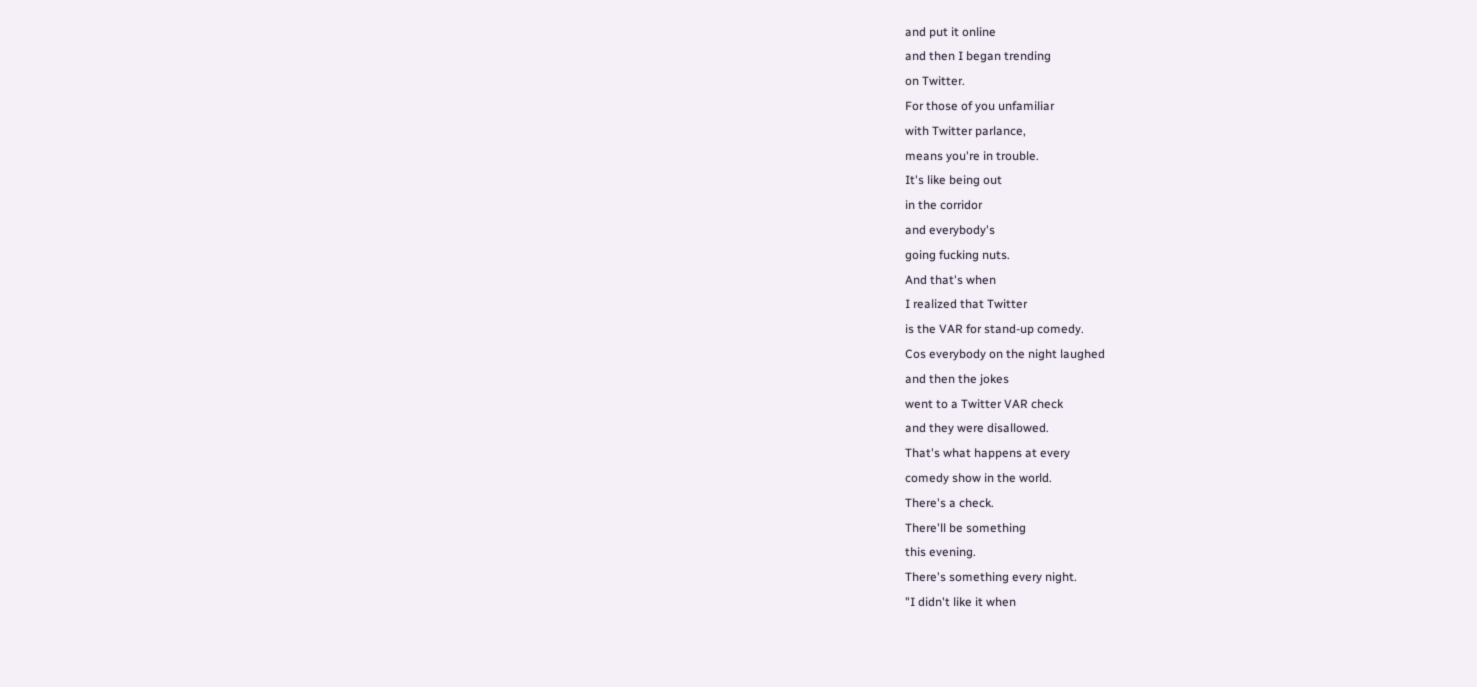and put it online
and then I began trending
on Twitter.
For those of you unfamiliar
with Twitter parlance,
means you're in trouble.
It's like being out
in the corridor
and everybody's
going fucking nuts.
And that's when
I realized that Twitter
is the VAR for stand-up comedy.
Cos everybody on the night laughed
and then the jokes
went to a Twitter VAR check
and they were disallowed.
That's what happens at every
comedy show in the world.
There's a check.
There'll be something
this evening.
There's something every night.
"I didn't like it when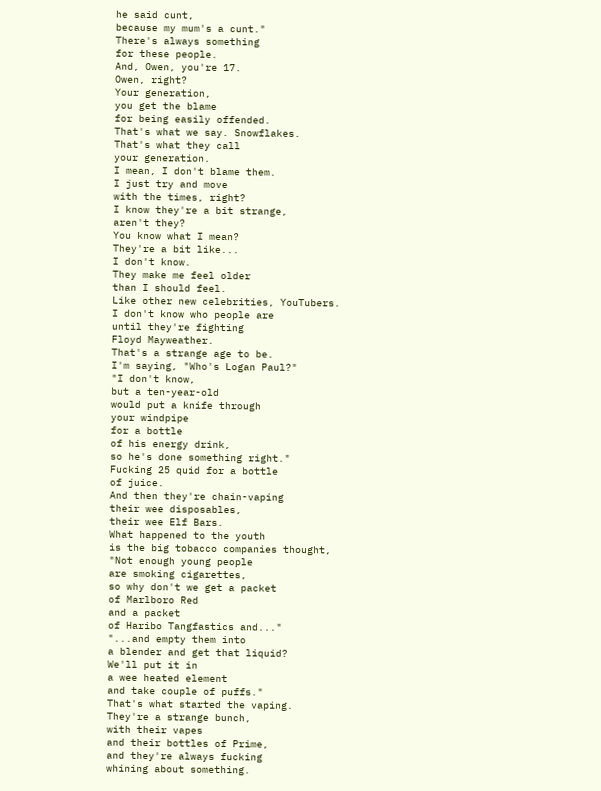he said cunt,
because my mum's a cunt."
There's always something
for these people.
And, Owen, you're 17.
Owen, right?
Your generation,
you get the blame
for being easily offended.
That's what we say. Snowflakes.
That's what they call
your generation.
I mean, I don't blame them.
I just try and move
with the times, right?
I know they're a bit strange,
aren't they?
You know what I mean?
They're a bit like...
I don't know.
They make me feel older
than I should feel.
Like other new celebrities, YouTubers.
I don't know who people are
until they're fighting
Floyd Mayweather.
That's a strange age to be.
I'm saying, "Who's Logan Paul?"
"I don't know,
but a ten-year-old
would put a knife through
your windpipe
for a bottle
of his energy drink,
so he's done something right."
Fucking 25 quid for a bottle
of juice.
And then they're chain-vaping
their wee disposables,
their wee Elf Bars.
What happened to the youth
is the big tobacco companies thought,
"Not enough young people
are smoking cigarettes,
so why don't we get a packet
of Marlboro Red
and a packet
of Haribo Tangfastics and..."
"...and empty them into
a blender and get that liquid?
We'll put it in
a wee heated element
and take couple of puffs."
That's what started the vaping.
They're a strange bunch,
with their vapes
and their bottles of Prime,
and they're always fucking
whining about something.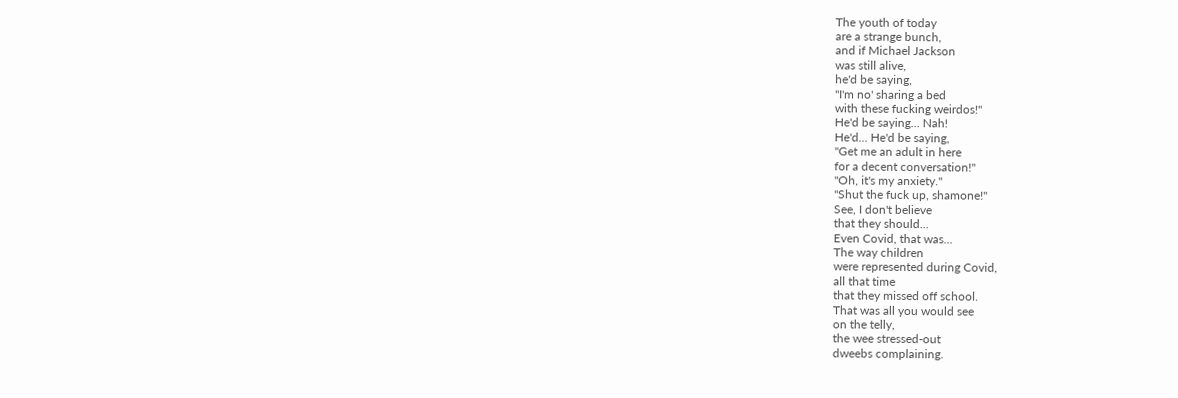The youth of today
are a strange bunch,
and if Michael Jackson
was still alive,
he'd be saying,
"I'm no' sharing a bed
with these fucking weirdos!"
He'd be saying... Nah!
He'd... He'd be saying,
"Get me an adult in here
for a decent conversation!"
"Oh, it's my anxiety."
"Shut the fuck up, shamone!"
See, I don't believe
that they should...
Even Covid, that was...
The way children
were represented during Covid,
all that time
that they missed off school.
That was all you would see
on the telly,
the wee stressed-out
dweebs complaining.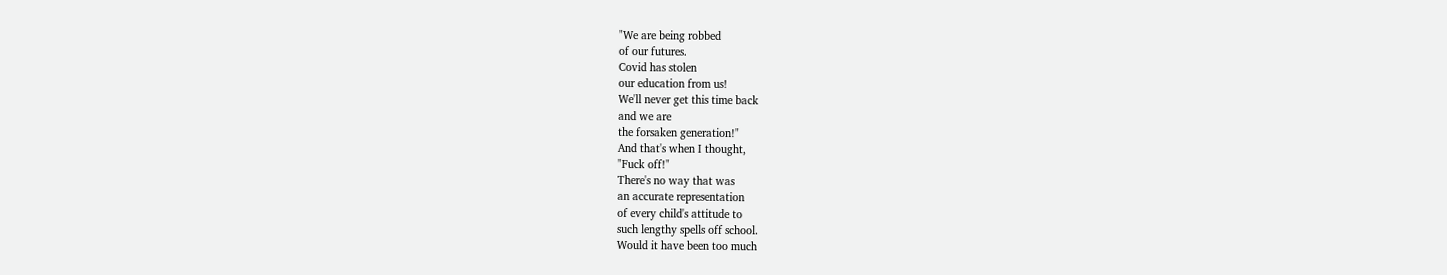"We are being robbed
of our futures.
Covid has stolen
our education from us!
We'll never get this time back
and we are
the forsaken generation!"
And that's when I thought,
"Fuck off!"
There's no way that was
an accurate representation
of every child's attitude to
such lengthy spells off school.
Would it have been too much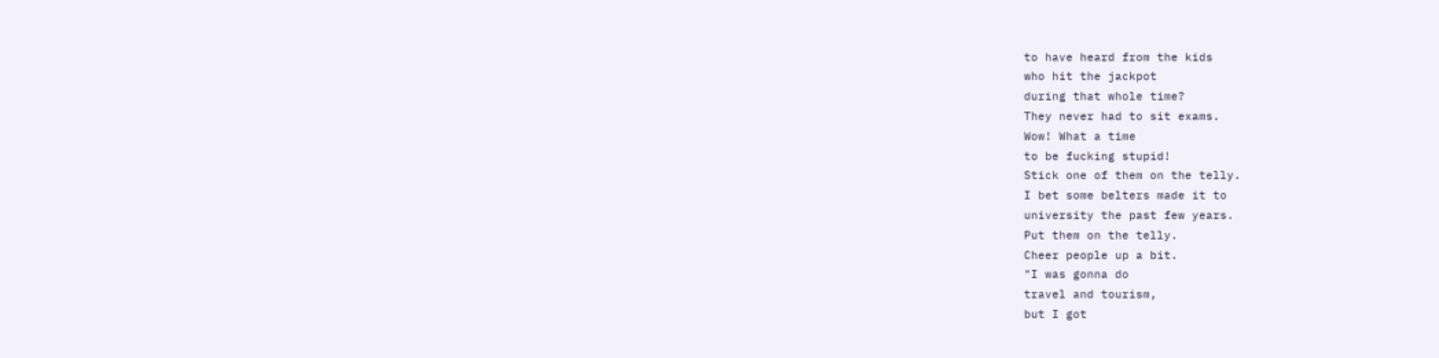to have heard from the kids
who hit the jackpot
during that whole time?
They never had to sit exams.
Wow! What a time
to be fucking stupid!
Stick one of them on the telly.
I bet some belters made it to
university the past few years.
Put them on the telly.
Cheer people up a bit.
"I was gonna do
travel and tourism,
but I got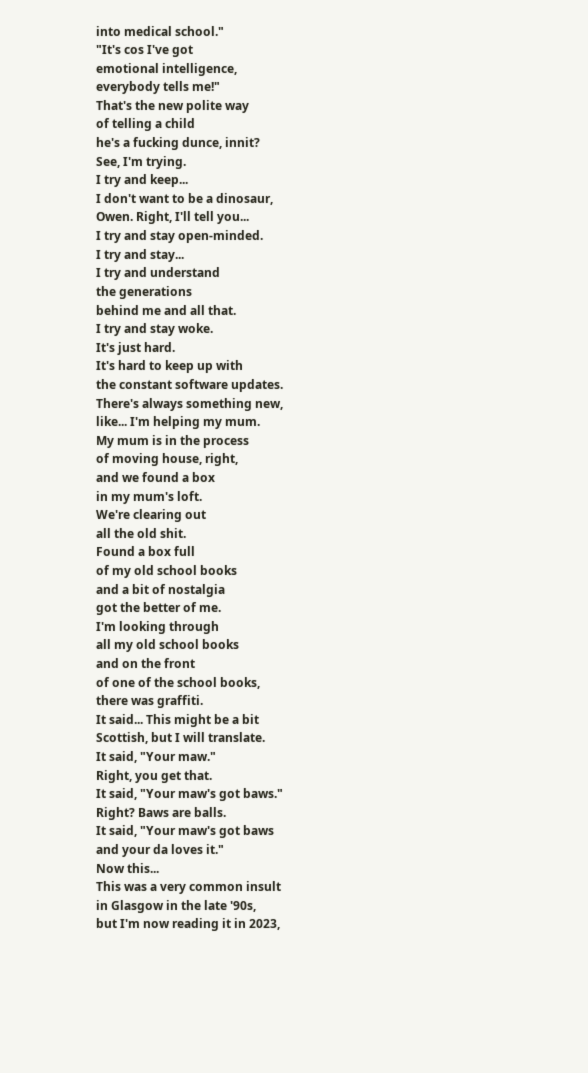into medical school."
"It's cos I've got
emotional intelligence,
everybody tells me!"
That's the new polite way
of telling a child
he's a fucking dunce, innit?
See, I'm trying.
I try and keep...
I don't want to be a dinosaur,
Owen. Right, I'll tell you...
I try and stay open-minded.
I try and stay...
I try and understand
the generations
behind me and all that.
I try and stay woke.
It's just hard.
It's hard to keep up with
the constant software updates.
There's always something new,
like... I'm helping my mum.
My mum is in the process
of moving house, right,
and we found a box
in my mum's loft.
We're clearing out
all the old shit.
Found a box full
of my old school books
and a bit of nostalgia
got the better of me.
I'm looking through
all my old school books
and on the front
of one of the school books,
there was graffiti.
It said... This might be a bit
Scottish, but I will translate.
It said, "Your maw."
Right, you get that.
It said, "Your maw's got baws."
Right? Baws are balls.
It said, "Your maw's got baws
and your da loves it."
Now this...
This was a very common insult
in Glasgow in the late '90s,
but I'm now reading it in 2023,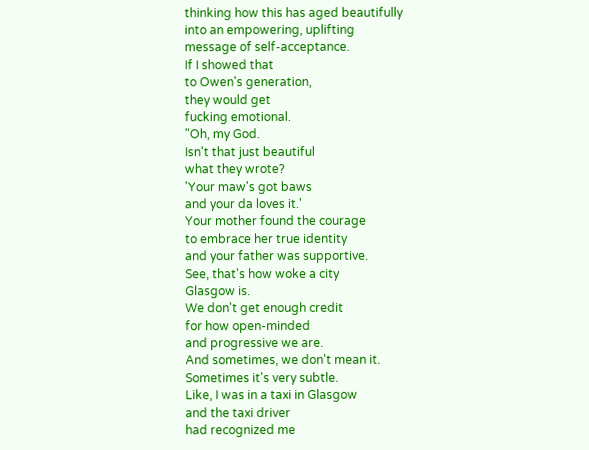thinking how this has aged beautifully
into an empowering, uplifting
message of self-acceptance.
If I showed that
to Owen's generation,
they would get
fucking emotional.
"Oh, my God.
Isn't that just beautiful
what they wrote?
'Your maw's got baws
and your da loves it.'
Your mother found the courage
to embrace her true identity
and your father was supportive.
See, that's how woke a city
Glasgow is.
We don't get enough credit
for how open-minded
and progressive we are.
And sometimes, we don't mean it.
Sometimes it's very subtle.
Like, I was in a taxi in Glasgow
and the taxi driver
had recognized me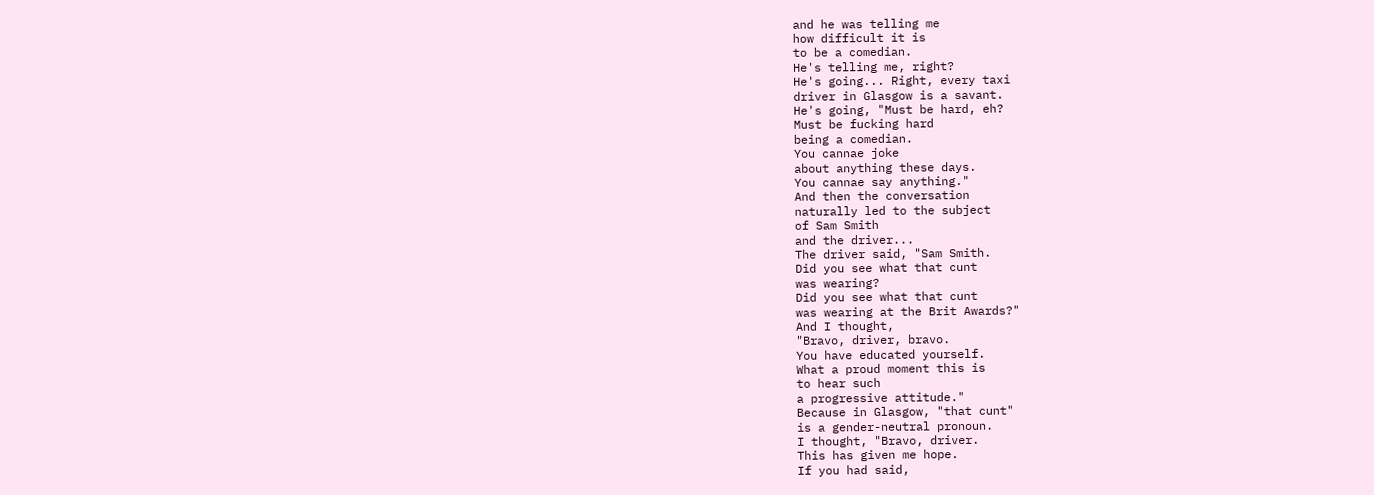and he was telling me
how difficult it is
to be a comedian.
He's telling me, right?
He's going... Right, every taxi
driver in Glasgow is a savant.
He's going, "Must be hard, eh?
Must be fucking hard
being a comedian.
You cannae joke
about anything these days.
You cannae say anything."
And then the conversation
naturally led to the subject
of Sam Smith
and the driver...
The driver said, "Sam Smith.
Did you see what that cunt
was wearing?
Did you see what that cunt
was wearing at the Brit Awards?"
And I thought,
"Bravo, driver, bravo.
You have educated yourself.
What a proud moment this is
to hear such
a progressive attitude."
Because in Glasgow, "that cunt"
is a gender-neutral pronoun.
I thought, "Bravo, driver.
This has given me hope.
If you had said,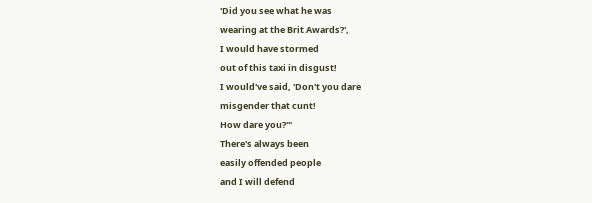'Did you see what he was
wearing at the Brit Awards?',
I would have stormed
out of this taxi in disgust!
I would've said, 'Don't you dare
misgender that cunt!
How dare you?'"
There's always been
easily offended people
and I will defend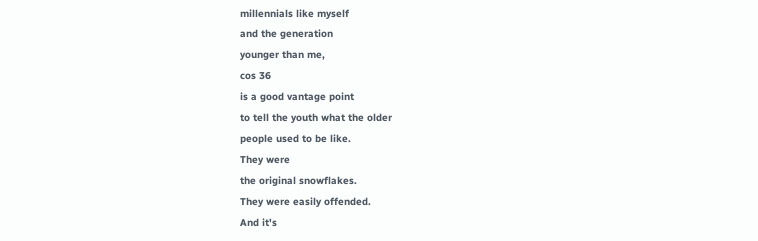millennials like myself
and the generation
younger than me,
cos 36
is a good vantage point
to tell the youth what the older
people used to be like.
They were
the original snowflakes.
They were easily offended.
And it's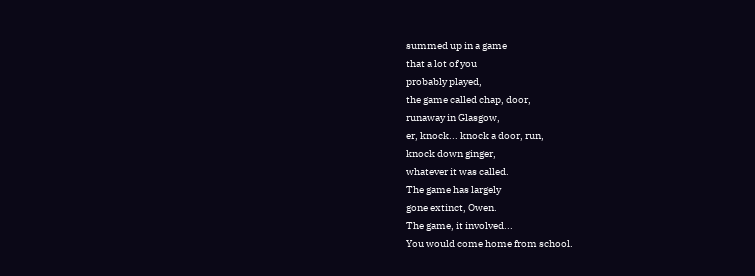summed up in a game
that a lot of you
probably played,
the game called chap, door,
runaway in Glasgow,
er, knock... knock a door, run,
knock down ginger,
whatever it was called.
The game has largely
gone extinct, Owen.
The game, it involved...
You would come home from school.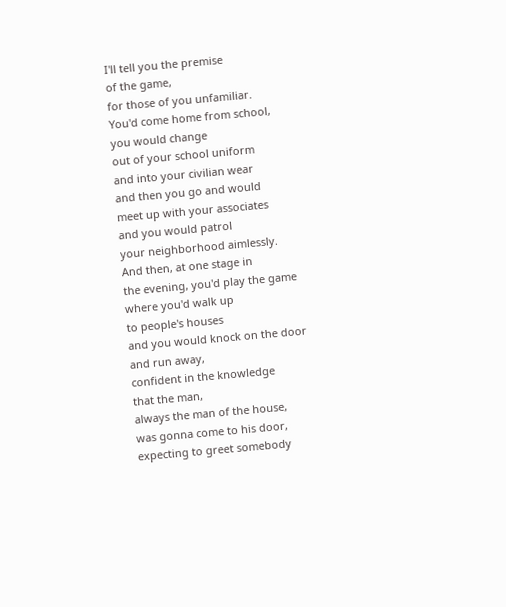I'll tell you the premise
of the game,
for those of you unfamiliar.
You'd come home from school,
you would change
out of your school uniform
and into your civilian wear
and then you go and would
meet up with your associates
and you would patrol
your neighborhood aimlessly.
And then, at one stage in
the evening, you'd play the game
where you'd walk up
to people's houses
and you would knock on the door
and run away,
confident in the knowledge
that the man,
always the man of the house,
was gonna come to his door,
expecting to greet somebody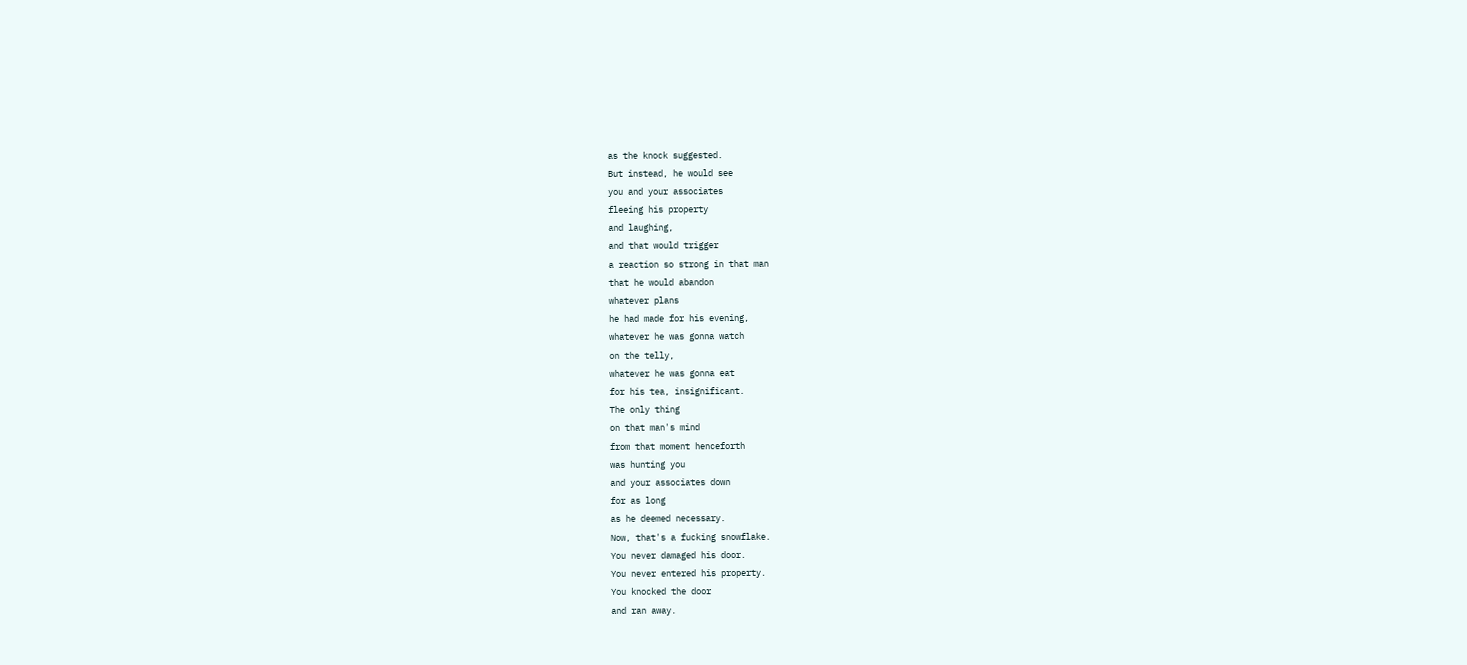as the knock suggested.
But instead, he would see
you and your associates
fleeing his property
and laughing,
and that would trigger
a reaction so strong in that man
that he would abandon
whatever plans
he had made for his evening,
whatever he was gonna watch
on the telly,
whatever he was gonna eat
for his tea, insignificant.
The only thing
on that man's mind
from that moment henceforth
was hunting you
and your associates down
for as long
as he deemed necessary.
Now, that's a fucking snowflake.
You never damaged his door.
You never entered his property.
You knocked the door
and ran away.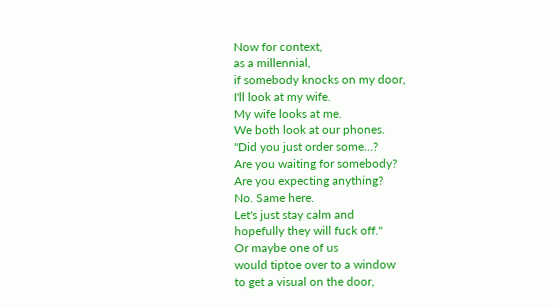Now for context,
as a millennial,
if somebody knocks on my door,
I'll look at my wife.
My wife looks at me.
We both look at our phones.
"Did you just order some...?
Are you waiting for somebody?
Are you expecting anything?
No. Same here.
Let's just stay calm and
hopefully they will fuck off."
Or maybe one of us
would tiptoe over to a window
to get a visual on the door,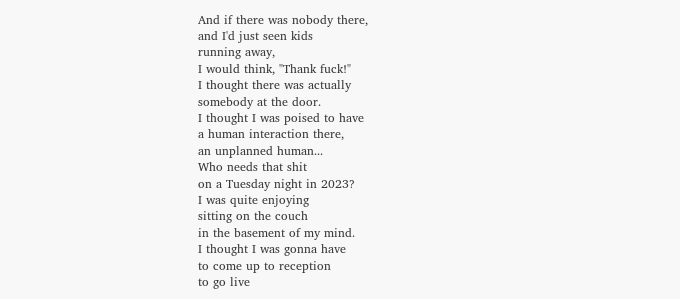And if there was nobody there,
and I'd just seen kids
running away,
I would think, "Thank fuck!"
I thought there was actually
somebody at the door.
I thought I was poised to have
a human interaction there,
an unplanned human...
Who needs that shit
on a Tuesday night in 2023?
I was quite enjoying
sitting on the couch
in the basement of my mind.
I thought I was gonna have
to come up to reception
to go live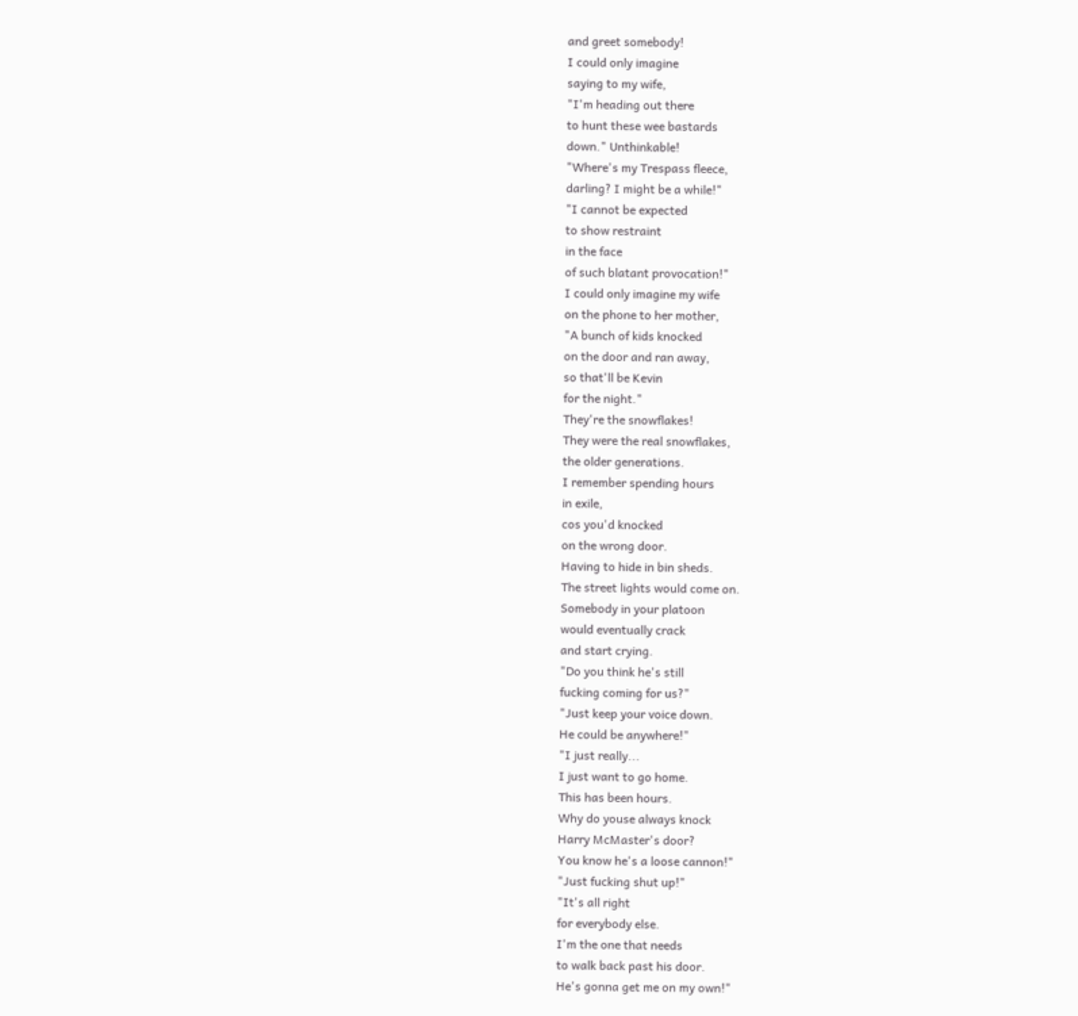and greet somebody!
I could only imagine
saying to my wife,
"I'm heading out there
to hunt these wee bastards
down." Unthinkable!
"Where's my Trespass fleece,
darling? I might be a while!"
"I cannot be expected
to show restraint
in the face
of such blatant provocation!"
I could only imagine my wife
on the phone to her mother,
"A bunch of kids knocked
on the door and ran away,
so that'll be Kevin
for the night."
They're the snowflakes!
They were the real snowflakes,
the older generations.
I remember spending hours
in exile,
cos you'd knocked
on the wrong door.
Having to hide in bin sheds.
The street lights would come on.
Somebody in your platoon
would eventually crack
and start crying.
"Do you think he's still
fucking coming for us?"
"Just keep your voice down.
He could be anywhere!"
"I just really...
I just want to go home.
This has been hours.
Why do youse always knock
Harry McMaster's door?
You know he's a loose cannon!"
"Just fucking shut up!"
"It's all right
for everybody else.
I'm the one that needs
to walk back past his door.
He's gonna get me on my own!"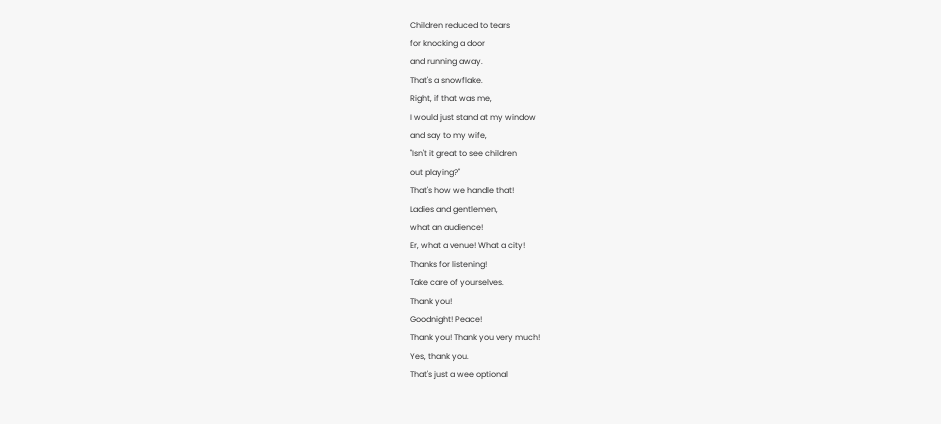Children reduced to tears
for knocking a door
and running away.
That's a snowflake.
Right, if that was me,
I would just stand at my window
and say to my wife,
"Isn't it great to see children
out playing?"
That's how we handle that!
Ladies and gentlemen,
what an audience!
Er, what a venue! What a city!
Thanks for listening!
Take care of yourselves.
Thank you!
Goodnight! Peace!
Thank you! Thank you very much!
Yes, thank you.
That's just a wee optional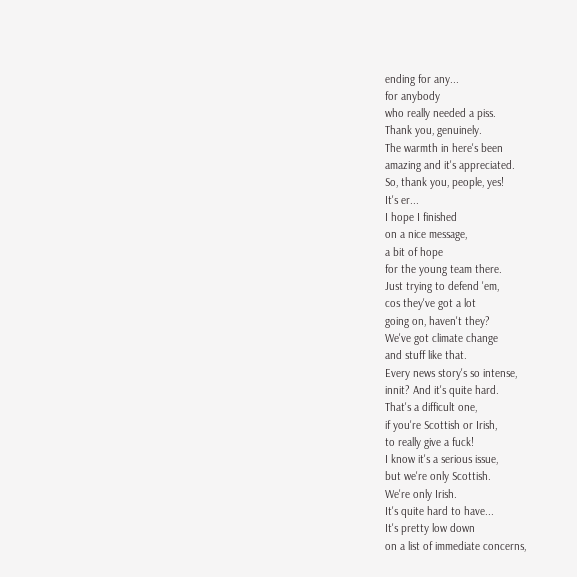ending for any...
for anybody
who really needed a piss.
Thank you, genuinely.
The warmth in here's been
amazing and it's appreciated.
So, thank you, people, yes!
It's er...
I hope I finished
on a nice message,
a bit of hope
for the young team there.
Just trying to defend 'em,
cos they've got a lot
going on, haven't they?
We've got climate change
and stuff like that.
Every news story's so intense,
innit? And it's quite hard.
That's a difficult one,
if you're Scottish or Irish,
to really give a fuck!
I know it's a serious issue,
but we're only Scottish.
We're only Irish.
It's quite hard to have...
It's pretty low down
on a list of immediate concerns,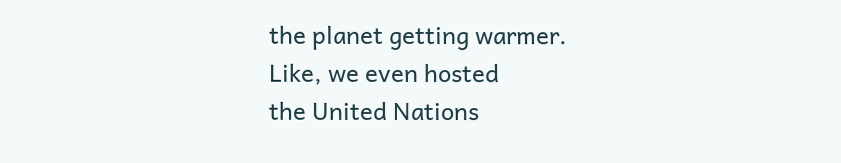the planet getting warmer.
Like, we even hosted
the United Nations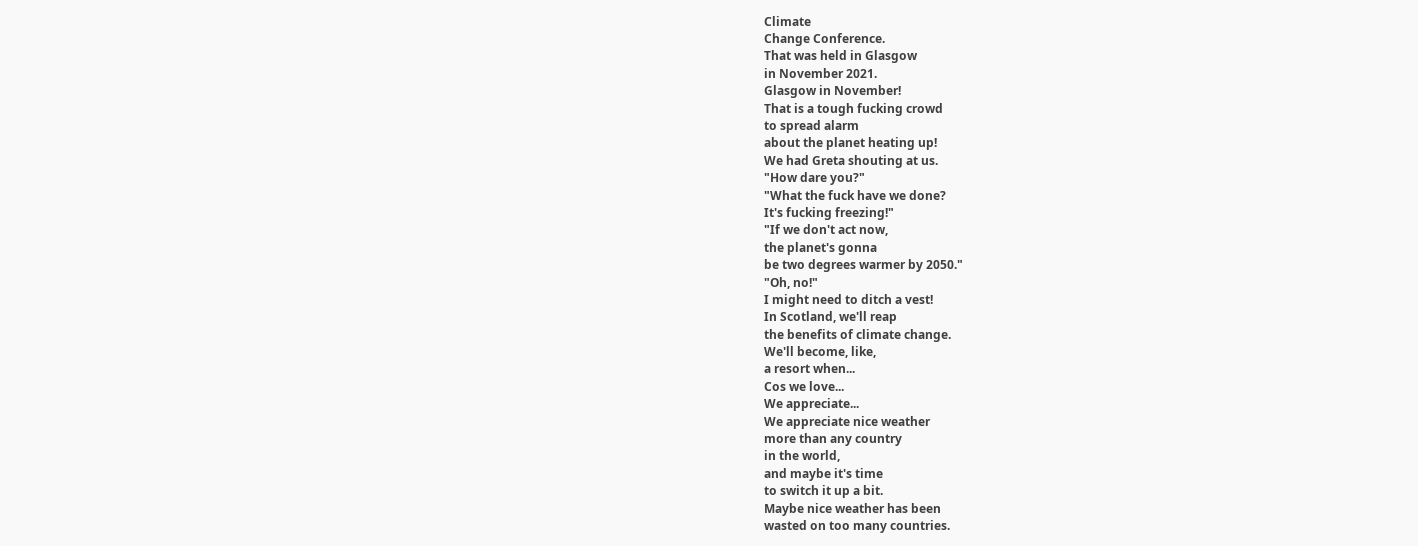Climate
Change Conference.
That was held in Glasgow
in November 2021.
Glasgow in November!
That is a tough fucking crowd
to spread alarm
about the planet heating up!
We had Greta shouting at us.
"How dare you?"
"What the fuck have we done?
It's fucking freezing!"
"If we don't act now,
the planet's gonna
be two degrees warmer by 2050."
"Oh, no!"
I might need to ditch a vest!
In Scotland, we'll reap
the benefits of climate change.
We'll become, like,
a resort when...
Cos we love...
We appreciate...
We appreciate nice weather
more than any country
in the world,
and maybe it's time
to switch it up a bit.
Maybe nice weather has been
wasted on too many countries.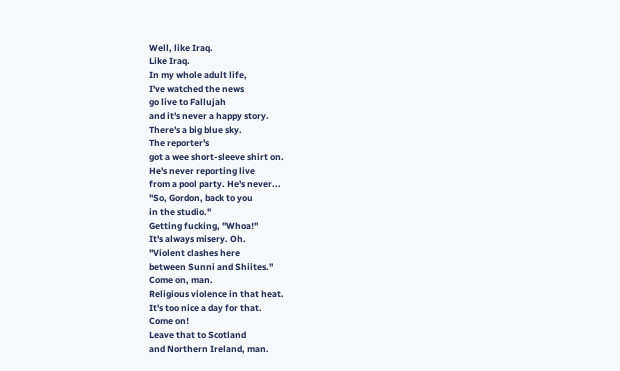Well, like Iraq.
Like Iraq.
In my whole adult life,
I've watched the news
go live to Fallujah
and it's never a happy story.
There's a big blue sky.
The reporter's
got a wee short-sleeve shirt on.
He's never reporting live
from a pool party. He's never...
"So, Gordon, back to you
in the studio."
Getting fucking, "Whoa!"
It's always misery. Oh.
"Violent clashes here
between Sunni and Shiites."
Come on, man.
Religious violence in that heat.
It's too nice a day for that.
Come on!
Leave that to Scotland
and Northern Ireland, man.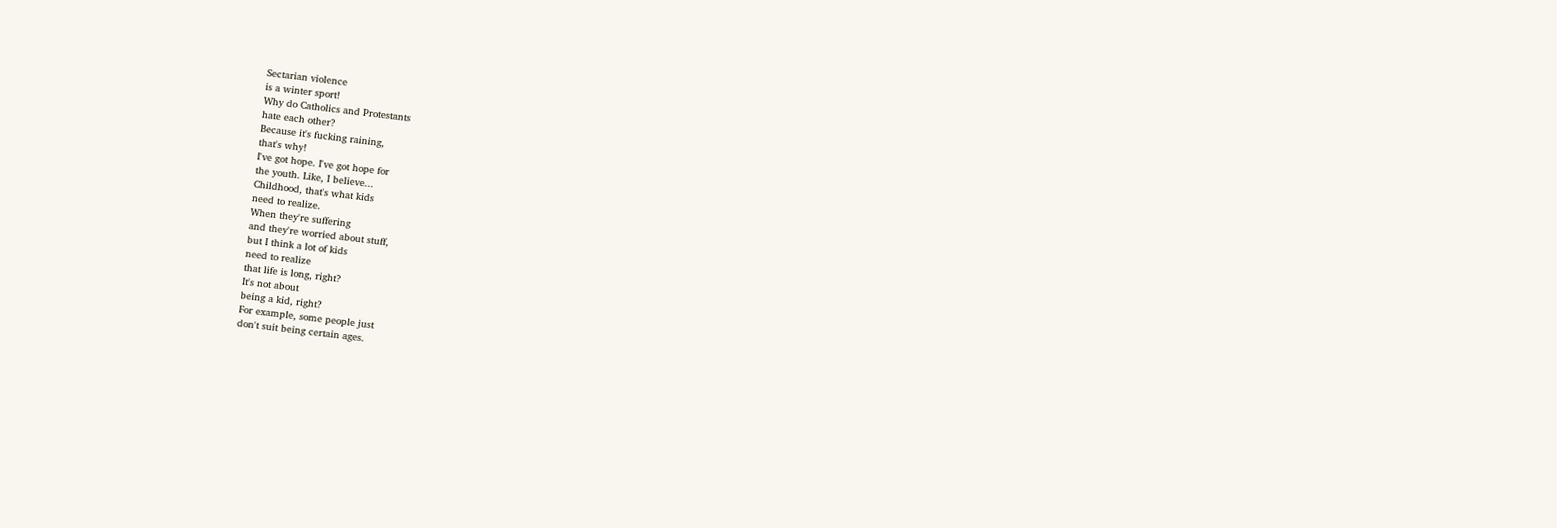Sectarian violence
is a winter sport!
Why do Catholics and Protestants
hate each other?
Because it's fucking raining,
that's why!
I've got hope. I've got hope for
the youth. Like, I believe...
Childhood, that's what kids
need to realize.
When they're suffering
and they're worried about stuff,
but I think a lot of kids
need to realize
that life is long, right?
It's not about
being a kid, right?
For example, some people just
don't suit being certain ages.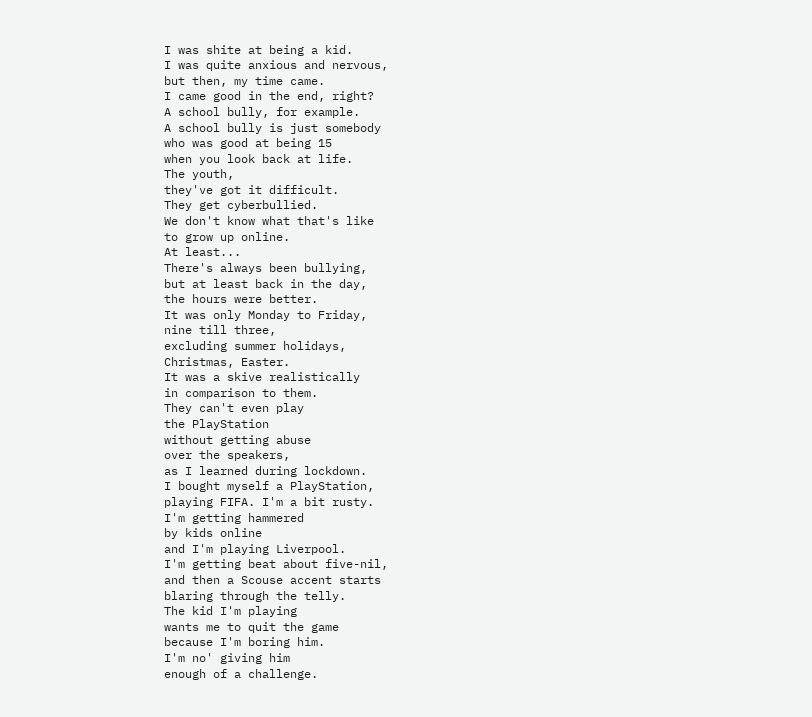I was shite at being a kid.
I was quite anxious and nervous,
but then, my time came.
I came good in the end, right?
A school bully, for example.
A school bully is just somebody
who was good at being 15
when you look back at life.
The youth,
they've got it difficult.
They get cyberbullied.
We don't know what that's like
to grow up online.
At least...
There's always been bullying,
but at least back in the day,
the hours were better.
It was only Monday to Friday,
nine till three,
excluding summer holidays,
Christmas, Easter.
It was a skive realistically
in comparison to them.
They can't even play
the PlayStation
without getting abuse
over the speakers,
as I learned during lockdown.
I bought myself a PlayStation,
playing FIFA. I'm a bit rusty.
I'm getting hammered
by kids online
and I'm playing Liverpool.
I'm getting beat about five-nil,
and then a Scouse accent starts
blaring through the telly.
The kid I'm playing
wants me to quit the game
because I'm boring him.
I'm no' giving him
enough of a challenge.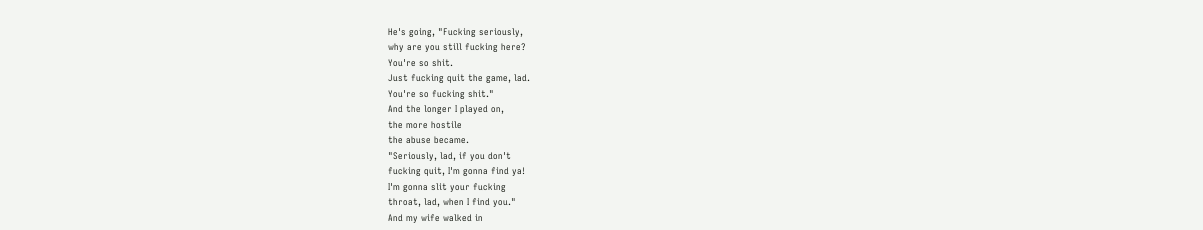He's going, "Fucking seriously,
why are you still fucking here?
You're so shit.
Just fucking quit the game, lad.
You're so fucking shit."
And the longer I played on,
the more hostile
the abuse became.
"Seriously, lad, if you don't
fucking quit, I'm gonna find ya!
I'm gonna slit your fucking
throat, lad, when I find you."
And my wife walked in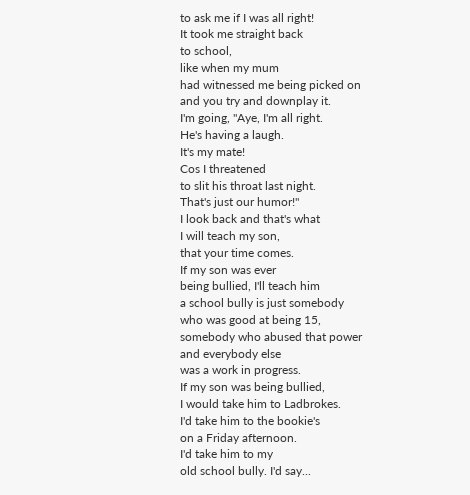to ask me if I was all right!
It took me straight back
to school,
like when my mum
had witnessed me being picked on
and you try and downplay it.
I'm going, "Aye, I'm all right.
He's having a laugh.
It's my mate!
Cos I threatened
to slit his throat last night.
That's just our humor!"
I look back and that's what
I will teach my son,
that your time comes.
If my son was ever
being bullied, I'll teach him
a school bully is just somebody
who was good at being 15,
somebody who abused that power
and everybody else
was a work in progress.
If my son was being bullied,
I would take him to Ladbrokes.
I'd take him to the bookie's
on a Friday afternoon.
I'd take him to my
old school bully. I'd say...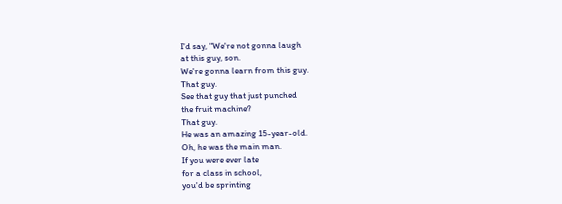I'd say, "We're not gonna laugh
at this guy, son.
We're gonna learn from this guy.
That guy.
See that guy that just punched
the fruit machine?
That guy.
He was an amazing 15-year-old.
Oh, he was the main man.
If you were ever late
for a class in school,
you'd be sprinting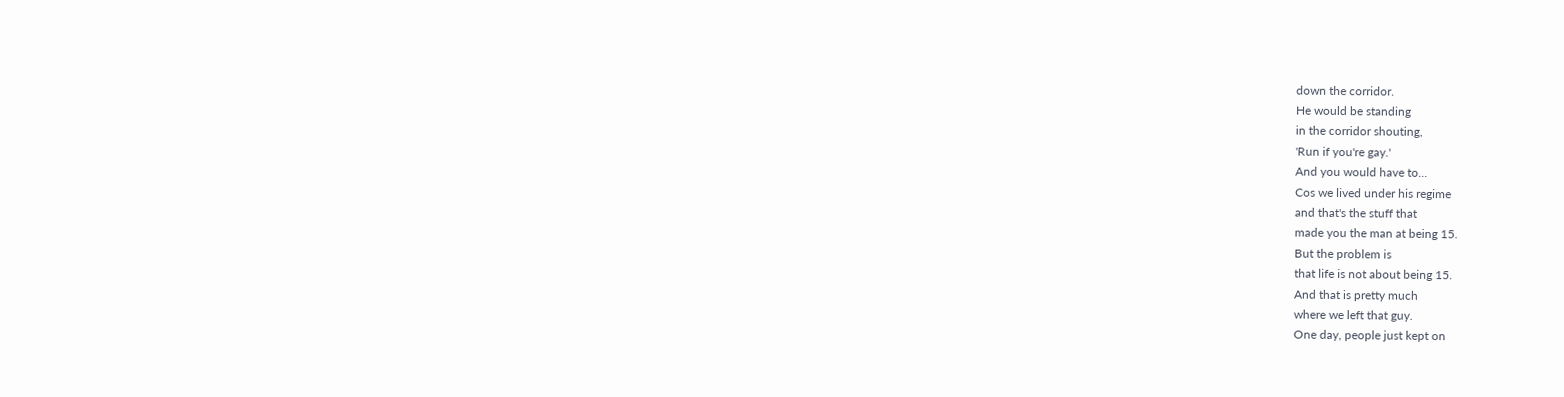down the corridor.
He would be standing
in the corridor shouting,
'Run if you're gay.'
And you would have to...
Cos we lived under his regime
and that's the stuff that
made you the man at being 15.
But the problem is
that life is not about being 15.
And that is pretty much
where we left that guy.
One day, people just kept on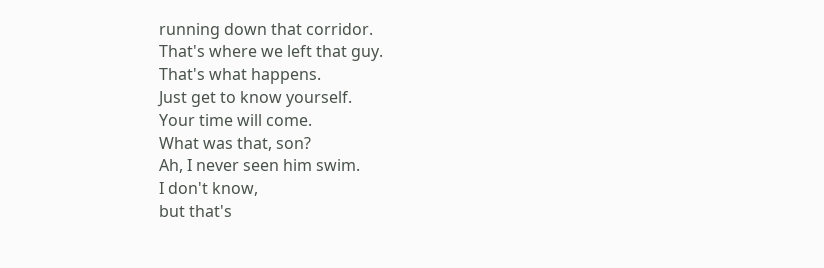running down that corridor.
That's where we left that guy.
That's what happens.
Just get to know yourself.
Your time will come.
What was that, son?
Ah, I never seen him swim.
I don't know,
but that's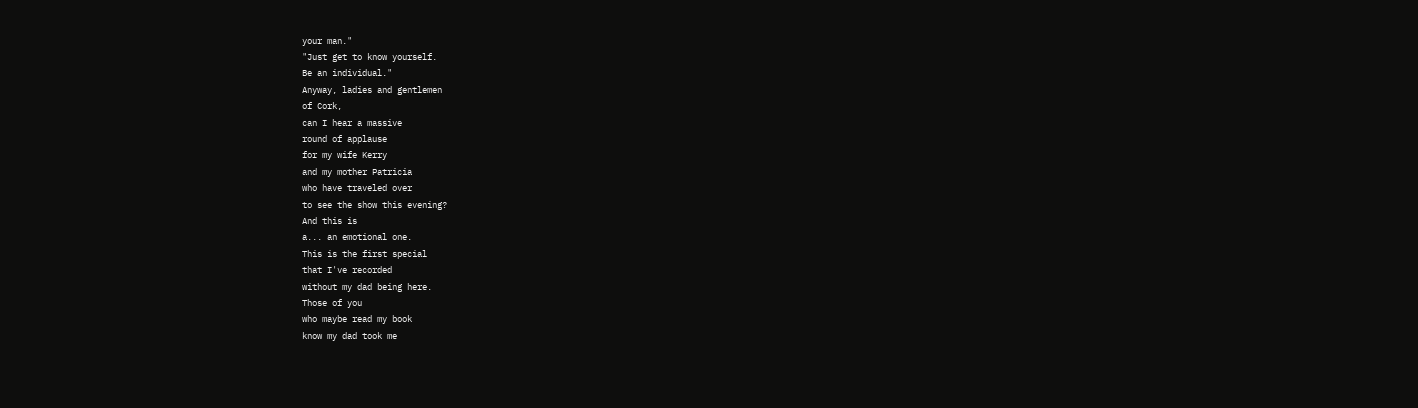your man."
"Just get to know yourself.
Be an individual."
Anyway, ladies and gentlemen
of Cork,
can I hear a massive
round of applause
for my wife Kerry
and my mother Patricia
who have traveled over
to see the show this evening?
And this is
a... an emotional one.
This is the first special
that I've recorded
without my dad being here.
Those of you
who maybe read my book
know my dad took me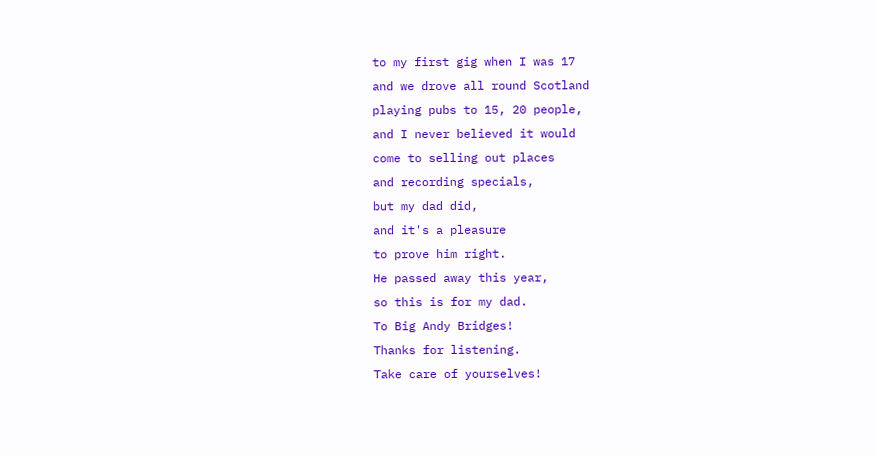to my first gig when I was 17
and we drove all round Scotland
playing pubs to 15, 20 people,
and I never believed it would
come to selling out places
and recording specials,
but my dad did,
and it's a pleasure
to prove him right.
He passed away this year,
so this is for my dad.
To Big Andy Bridges!
Thanks for listening.
Take care of yourselves!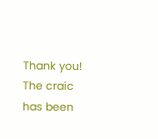Thank you! The craic has been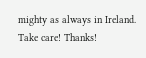mighty as always in Ireland.
Take care! Thanks!